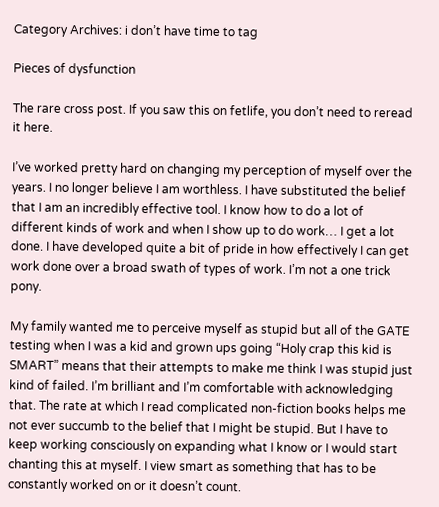Category Archives: i don’t have time to tag

Pieces of dysfunction

The rare cross post. If you saw this on fetlife, you don’t need to reread it here.

I’ve worked pretty hard on changing my perception of myself over the years. I no longer believe I am worthless. I have substituted the belief that I am an incredibly effective tool. I know how to do a lot of different kinds of work and when I show up to do work… I get a lot done. I have developed quite a bit of pride in how effectively I can get work done over a broad swath of types of work. I’m not a one trick pony.

My family wanted me to perceive myself as stupid but all of the GATE testing when I was a kid and grown ups going “Holy crap this kid is SMART” means that their attempts to make me think I was stupid just kind of failed. I’m brilliant and I’m comfortable with acknowledging that. The rate at which I read complicated non-fiction books helps me not ever succumb to the belief that I might be stupid. But I have to keep working consciously on expanding what I know or I would start chanting this at myself. I view smart as something that has to be constantly worked on or it doesn’t count.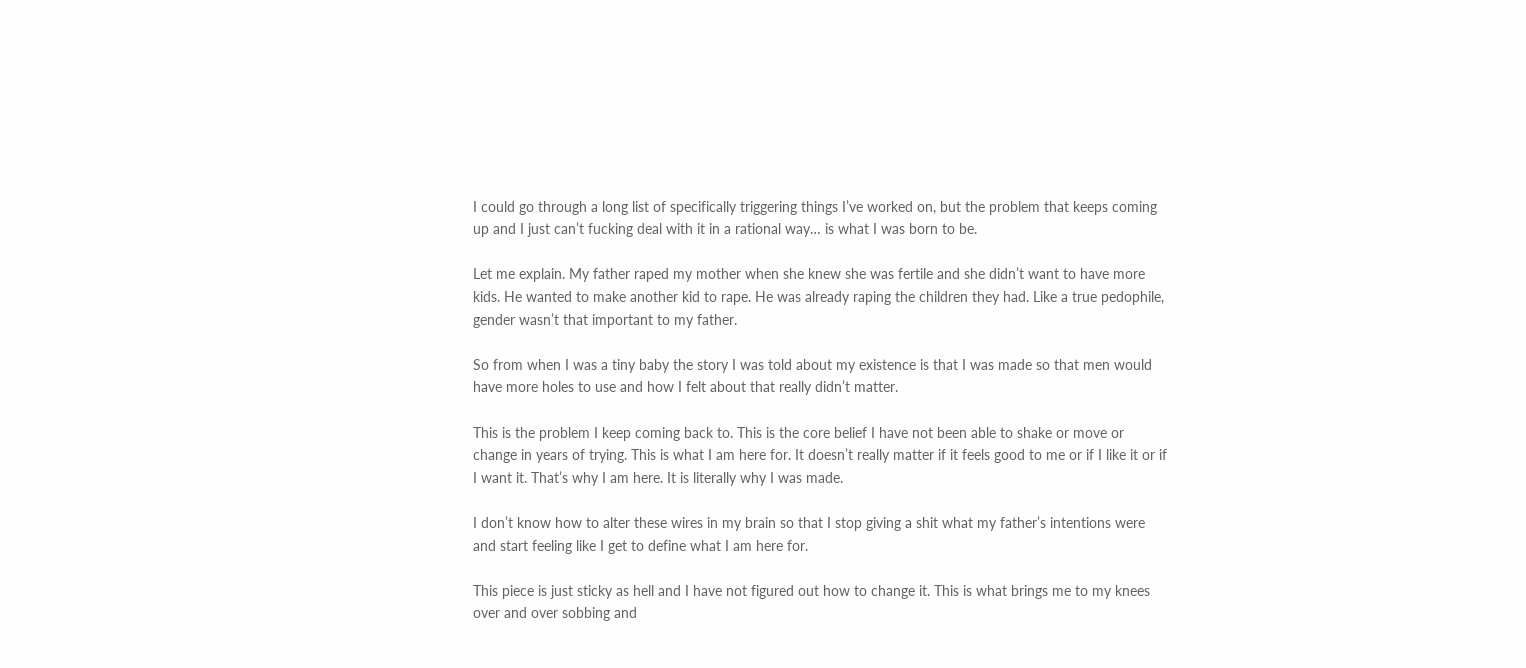I could go through a long list of specifically triggering things I’ve worked on, but the problem that keeps coming up and I just can’t fucking deal with it in a rational way… is what I was born to be.

Let me explain. My father raped my mother when she knew she was fertile and she didn’t want to have more kids. He wanted to make another kid to rape. He was already raping the children they had. Like a true pedophile, gender wasn’t that important to my father.

So from when I was a tiny baby the story I was told about my existence is that I was made so that men would have more holes to use and how I felt about that really didn’t matter.

This is the problem I keep coming back to. This is the core belief I have not been able to shake or move or change in years of trying. This is what I am here for. It doesn’t really matter if it feels good to me or if I like it or if I want it. That’s why I am here. It is literally why I was made.

I don’t know how to alter these wires in my brain so that I stop giving a shit what my father’s intentions were and start feeling like I get to define what I am here for.

This piece is just sticky as hell and I have not figured out how to change it. This is what brings me to my knees over and over sobbing and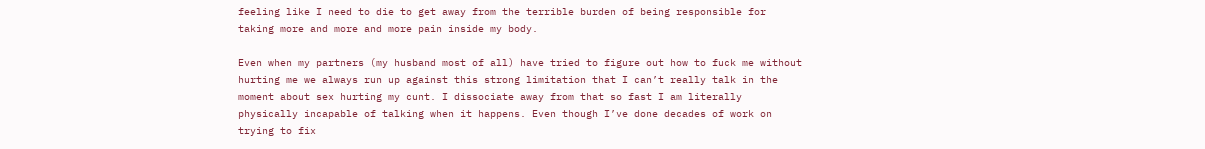feeling like I need to die to get away from the terrible burden of being responsible for taking more and more and more pain inside my body.

Even when my partners (my husband most of all) have tried to figure out how to fuck me without hurting me we always run up against this strong limitation that I can’t really talk in the moment about sex hurting my cunt. I dissociate away from that so fast I am literally physically incapable of talking when it happens. Even though I’ve done decades of work on trying to fix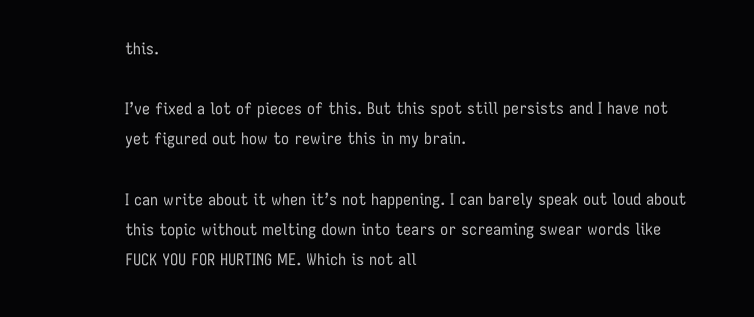this.

I’ve fixed a lot of pieces of this. But this spot still persists and I have not yet figured out how to rewire this in my brain.

I can write about it when it’s not happening. I can barely speak out loud about this topic without melting down into tears or screaming swear words like FUCK YOU FOR HURTING ME. Which is not all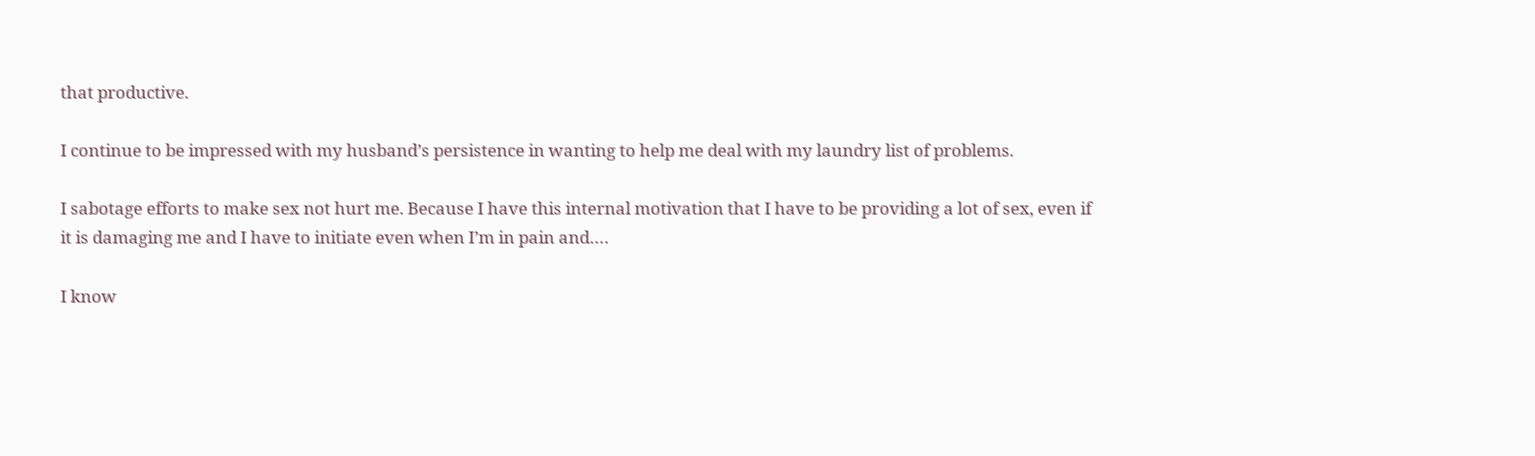that productive.

I continue to be impressed with my husband’s persistence in wanting to help me deal with my laundry list of problems.

I sabotage efforts to make sex not hurt me. Because I have this internal motivation that I have to be providing a lot of sex, even if it is damaging me and I have to initiate even when I’m in pain and….

I know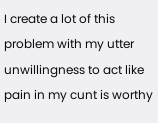I create a lot of this problem with my utter unwillingness to act like pain in my cunt is worthy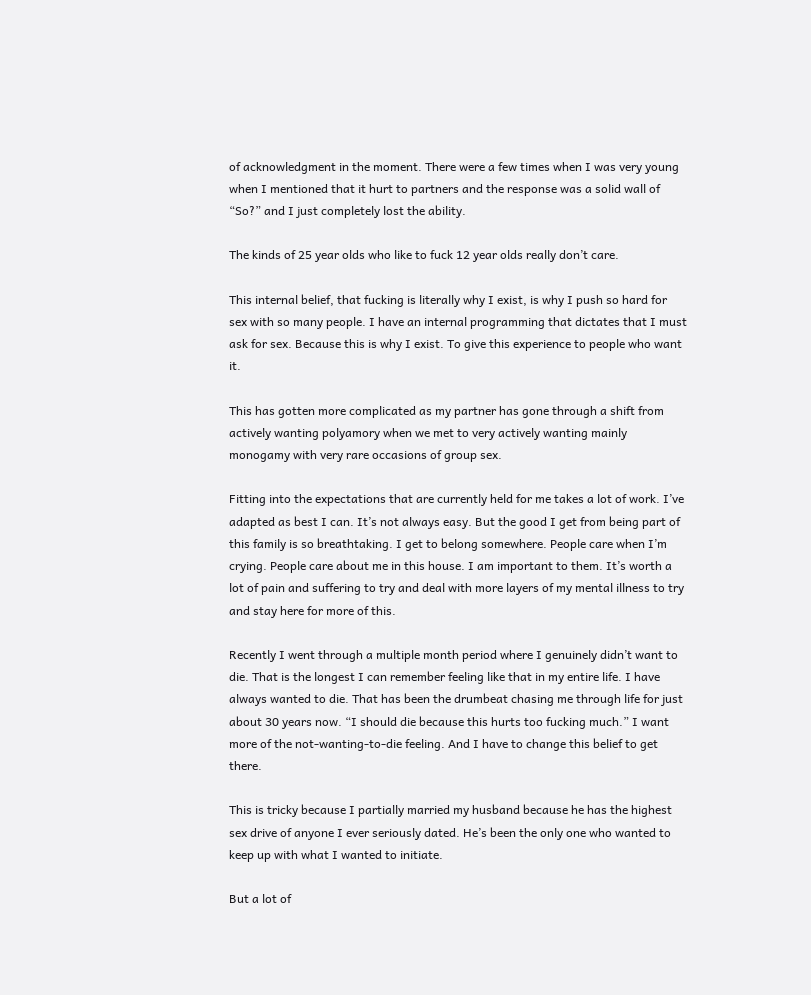of acknowledgment in the moment. There were a few times when I was very young when I mentioned that it hurt to partners and the response was a solid wall of “So?” and I just completely lost the ability.

The kinds of 25 year olds who like to fuck 12 year olds really don’t care.

This internal belief, that fucking is literally why I exist, is why I push so hard for sex with so many people. I have an internal programming that dictates that I must ask for sex. Because this is why I exist. To give this experience to people who want it.

This has gotten more complicated as my partner has gone through a shift from actively wanting polyamory when we met to very actively wanting mainly monogamy with very rare occasions of group sex.

Fitting into the expectations that are currently held for me takes a lot of work. I’ve adapted as best I can. It’s not always easy. But the good I get from being part of this family is so breathtaking. I get to belong somewhere. People care when I’m crying. People care about me in this house. I am important to them. It’s worth a lot of pain and suffering to try and deal with more layers of my mental illness to try and stay here for more of this.

Recently I went through a multiple month period where I genuinely didn’t want to die. That is the longest I can remember feeling like that in my entire life. I have always wanted to die. That has been the drumbeat chasing me through life for just about 30 years now. “I should die because this hurts too fucking much.” I want more of the not-wanting-to-die feeling. And I have to change this belief to get there.

This is tricky because I partially married my husband because he has the highest sex drive of anyone I ever seriously dated. He’s been the only one who wanted to keep up with what I wanted to initiate.

But a lot of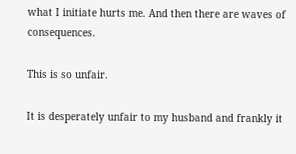what I initiate hurts me. And then there are waves of consequences.

This is so unfair.

It is desperately unfair to my husband and frankly it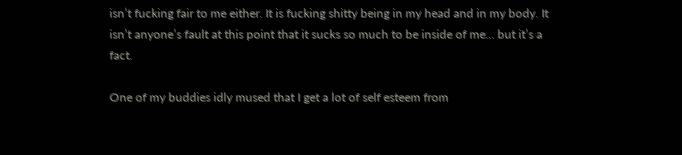isn’t fucking fair to me either. It is fucking shitty being in my head and in my body. It isn’t anyone’s fault at this point that it sucks so much to be inside of me… but it’s a fact.

One of my buddies idly mused that I get a lot of self esteem from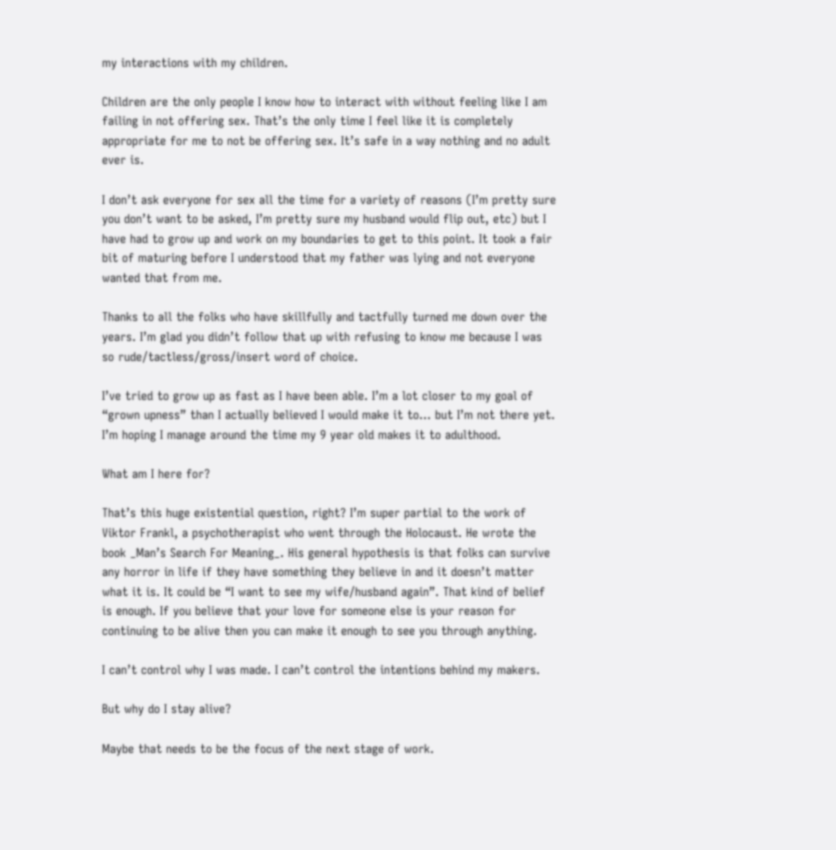my interactions with my children.

Children are the only people I know how to interact with without feeling like I am failing in not offering sex. That’s the only time I feel like it is completely appropriate for me to not be offering sex. It’s safe in a way nothing and no adult ever is.

I don’t ask everyone for sex all the time for a variety of reasons (I’m pretty sure you don’t want to be asked, I’m pretty sure my husband would flip out, etc) but I have had to grow up and work on my boundaries to get to this point. It took a fair bit of maturing before I understood that my father was lying and not everyone wanted that from me.

Thanks to all the folks who have skillfully and tactfully turned me down over the years. I’m glad you didn’t follow that up with refusing to know me because I was so rude/tactless/gross/insert word of choice.

I’ve tried to grow up as fast as I have been able. I’m a lot closer to my goal of “grown upness” than I actually believed I would make it to… but I’m not there yet. I’m hoping I manage around the time my 9 year old makes it to adulthood.

What am I here for?

That’s this huge existential question, right? I’m super partial to the work of Viktor Frankl, a psychotherapist who went through the Holocaust. He wrote the book _Man’s Search For Meaning_. His general hypothesis is that folks can survive any horror in life if they have something they believe in and it doesn’t matter what it is. It could be “I want to see my wife/husband again”. That kind of belief is enough. If you believe that your love for someone else is your reason for continuing to be alive then you can make it enough to see you through anything.

I can’t control why I was made. I can’t control the intentions behind my makers.

But why do I stay alive?

Maybe that needs to be the focus of the next stage of work.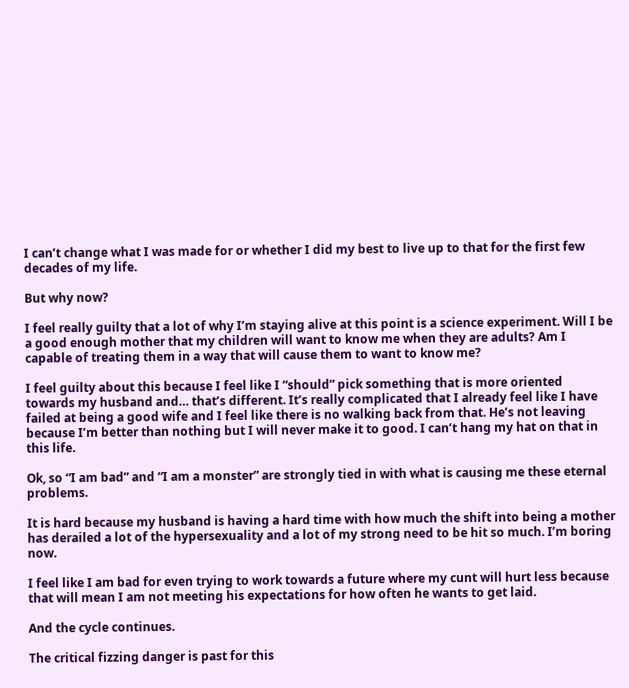I can’t change what I was made for or whether I did my best to live up to that for the first few decades of my life.

But why now?

I feel really guilty that a lot of why I’m staying alive at this point is a science experiment. Will I be a good enough mother that my children will want to know me when they are adults? Am I capable of treating them in a way that will cause them to want to know me?

I feel guilty about this because I feel like I “should” pick something that is more oriented towards my husband and… that’s different. It’s really complicated that I already feel like I have failed at being a good wife and I feel like there is no walking back from that. He’s not leaving because I’m better than nothing but I will never make it to good. I can’t hang my hat on that in this life.

Ok, so “I am bad” and “I am a monster” are strongly tied in with what is causing me these eternal problems.

It is hard because my husband is having a hard time with how much the shift into being a mother has derailed a lot of the hypersexuality and a lot of my strong need to be hit so much. I’m boring now.

I feel like I am bad for even trying to work towards a future where my cunt will hurt less because that will mean I am not meeting his expectations for how often he wants to get laid.

And the cycle continues.

The critical fizzing danger is past for this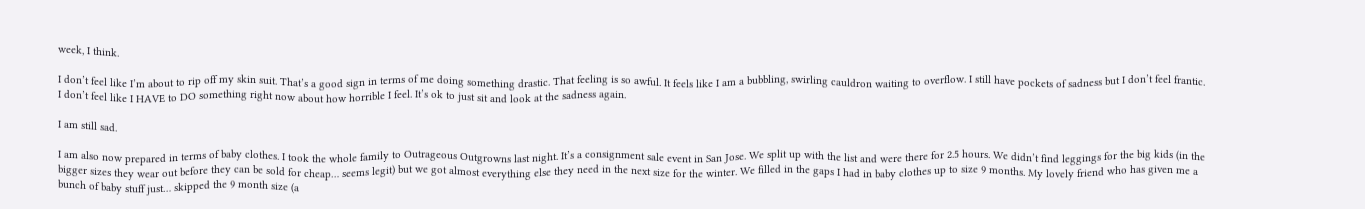week, I think.

I don’t feel like I’m about to rip off my skin suit. That’s a good sign in terms of me doing something drastic. That feeling is so awful. It feels like I am a bubbling, swirling cauldron waiting to overflow. I still have pockets of sadness but I don’t feel frantic. I don’t feel like I HAVE to DO something right now about how horrible I feel. It’s ok to just sit and look at the sadness again.

I am still sad.

I am also now prepared in terms of baby clothes. I took the whole family to Outrageous Outgrowns last night. It’s a consignment sale event in San Jose. We split up with the list and were there for 2.5 hours. We didn’t find leggings for the big kids (in the bigger sizes they wear out before they can be sold for cheap… seems legit) but we got almost everything else they need in the next size for the winter. We filled in the gaps I had in baby clothes up to size 9 months. My lovely friend who has given me a bunch of baby stuff just… skipped the 9 month size (a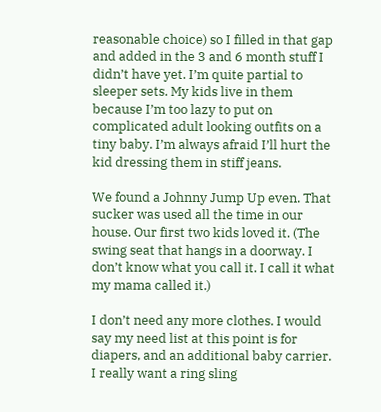reasonable choice) so I filled in that gap and added in the 3 and 6 month stuff I didn’t have yet. I’m quite partial to sleeper sets. My kids live in them because I’m too lazy to put on complicated adult looking outfits on a tiny baby. I’m always afraid I’ll hurt the kid dressing them in stiff jeans.

We found a Johnny Jump Up even. That sucker was used all the time in our house. Our first two kids loved it. (The swing seat that hangs in a doorway. I don’t know what you call it. I call it what my mama called it.)

I don’t need any more clothes. I would say my need list at this point is for diapers, and an additional baby carrier. I really want a ring sling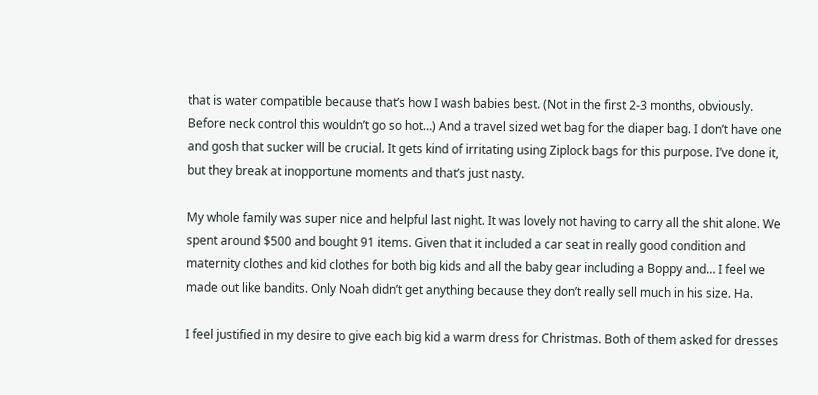that is water compatible because that’s how I wash babies best. (Not in the first 2-3 months, obviously. Before neck control this wouldn’t go so hot…) And a travel sized wet bag for the diaper bag. I don’t have one and gosh that sucker will be crucial. It gets kind of irritating using Ziplock bags for this purpose. I’ve done it, but they break at inopportune moments and that’s just nasty.

My whole family was super nice and helpful last night. It was lovely not having to carry all the shit alone. We spent around $500 and bought 91 items. Given that it included a car seat in really good condition and maternity clothes and kid clothes for both big kids and all the baby gear including a Boppy and… I feel we made out like bandits. Only Noah didn’t get anything because they don’t really sell much in his size. Ha.

I feel justified in my desire to give each big kid a warm dress for Christmas. Both of them asked for dresses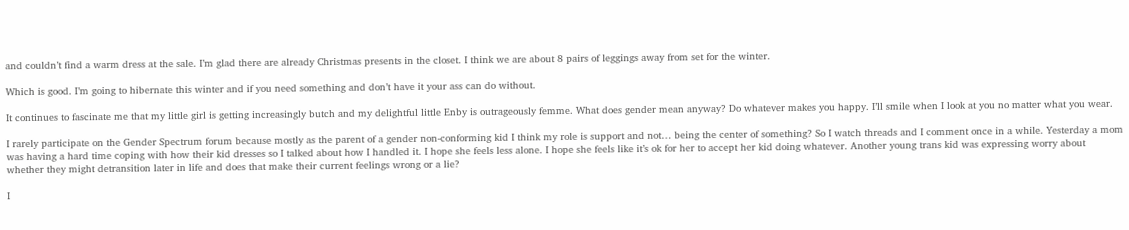and couldn’t find a warm dress at the sale. I’m glad there are already Christmas presents in the closet. I think we are about 8 pairs of leggings away from set for the winter.

Which is good. I’m going to hibernate this winter and if you need something and don’t have it your ass can do without.

It continues to fascinate me that my little girl is getting increasingly butch and my delightful little Enby is outrageously femme. What does gender mean anyway? Do whatever makes you happy. I’ll smile when I look at you no matter what you wear.

I rarely participate on the Gender Spectrum forum because mostly as the parent of a gender non-conforming kid I think my role is support and not… being the center of something? So I watch threads and I comment once in a while. Yesterday a mom was having a hard time coping with how their kid dresses so I talked about how I handled it. I hope she feels less alone. I hope she feels like it’s ok for her to accept her kid doing whatever. Another young trans kid was expressing worry about whether they might detransition later in life and does that make their current feelings wrong or a lie?

I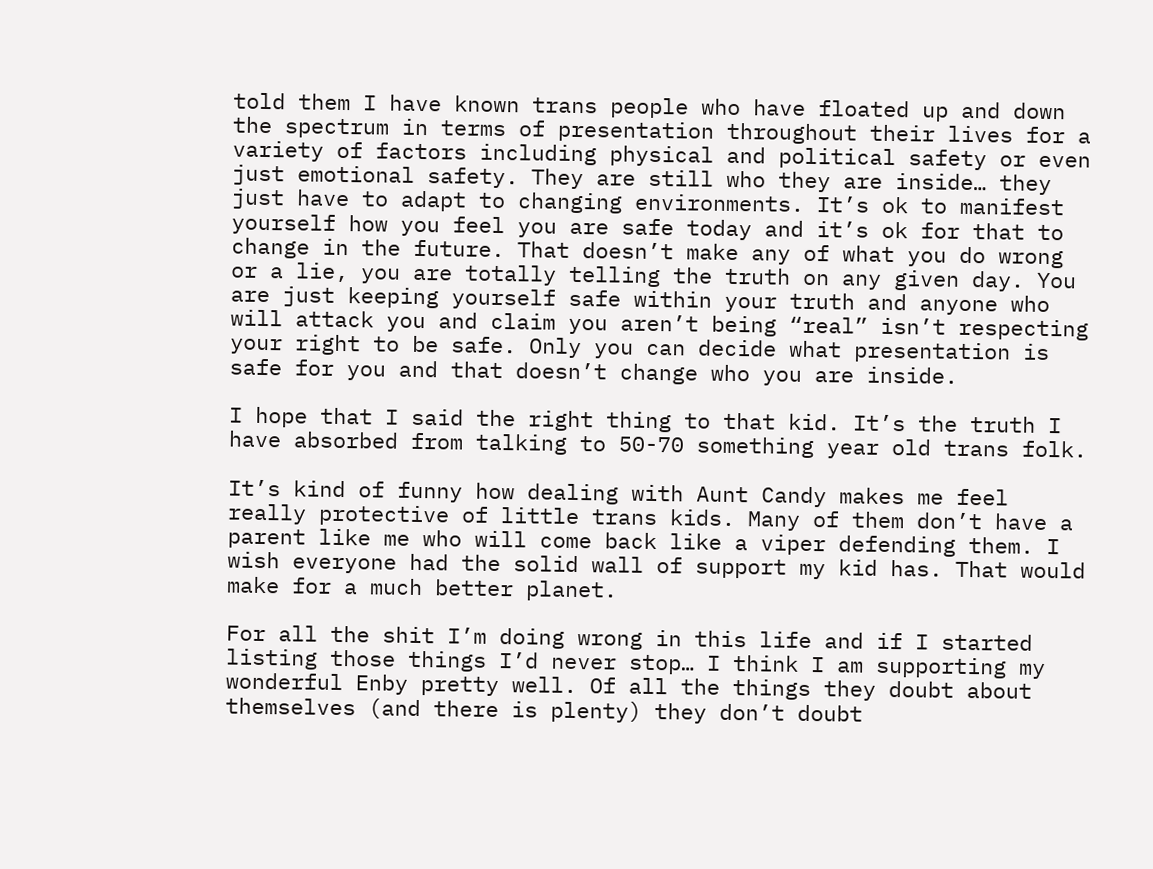told them I have known trans people who have floated up and down the spectrum in terms of presentation throughout their lives for a variety of factors including physical and political safety or even just emotional safety. They are still who they are inside… they just have to adapt to changing environments. It’s ok to manifest yourself how you feel you are safe today and it’s ok for that to change in the future. That doesn’t make any of what you do wrong or a lie, you are totally telling the truth on any given day. You are just keeping yourself safe within your truth and anyone who will attack you and claim you aren’t being “real” isn’t respecting your right to be safe. Only you can decide what presentation is safe for you and that doesn’t change who you are inside.

I hope that I said the right thing to that kid. It’s the truth I have absorbed from talking to 50-70 something year old trans folk.

It’s kind of funny how dealing with Aunt Candy makes me feel really protective of little trans kids. Many of them don’t have a parent like me who will come back like a viper defending them. I wish everyone had the solid wall of support my kid has. That would make for a much better planet.

For all the shit I’m doing wrong in this life and if I started listing those things I’d never stop… I think I am supporting my wonderful Enby pretty well. Of all the things they doubt about themselves (and there is plenty) they don’t doubt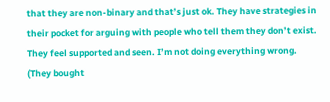that they are non-binary and that’s just ok. They have strategies in their pocket for arguing with people who tell them they don’t exist. They feel supported and seen. I’m not doing everything wrong. (They bought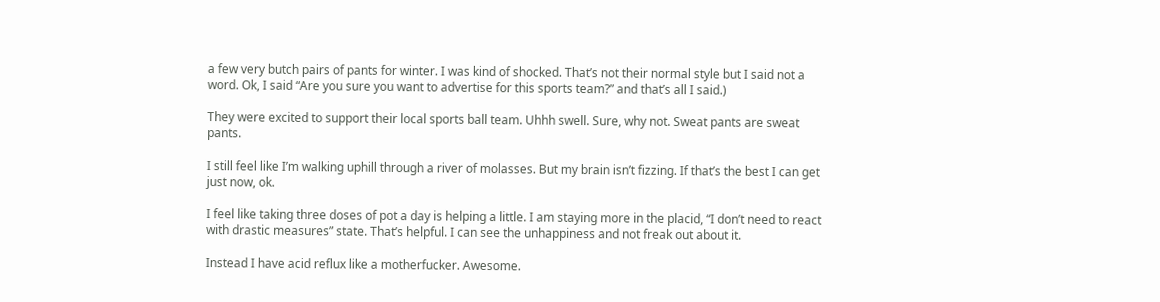a few very butch pairs of pants for winter. I was kind of shocked. That’s not their normal style but I said not a word. Ok, I said “Are you sure you want to advertise for this sports team?” and that’s all I said.)

They were excited to support their local sports ball team. Uhhh swell. Sure, why not. Sweat pants are sweat pants.

I still feel like I’m walking uphill through a river of molasses. But my brain isn’t fizzing. If that’s the best I can get just now, ok.

I feel like taking three doses of pot a day is helping a little. I am staying more in the placid, “I don’t need to react with drastic measures” state. That’s helpful. I can see the unhappiness and not freak out about it.

Instead I have acid reflux like a motherfucker. Awesome.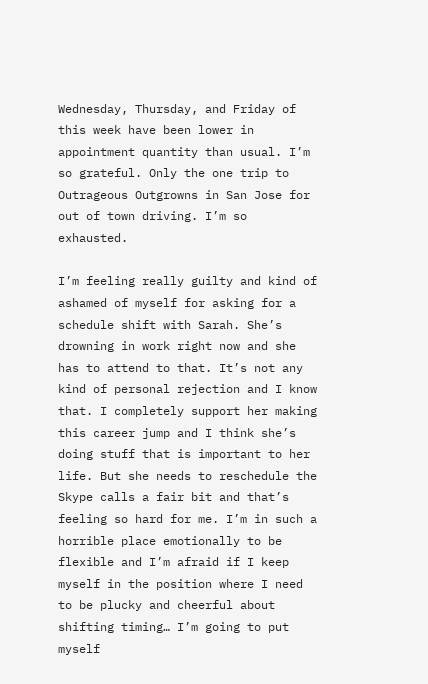Wednesday, Thursday, and Friday of this week have been lower in appointment quantity than usual. I’m so grateful. Only the one trip to Outrageous Outgrowns in San Jose for out of town driving. I’m so exhausted.

I’m feeling really guilty and kind of ashamed of myself for asking for a schedule shift with Sarah. She’s drowning in work right now and she has to attend to that. It’s not any kind of personal rejection and I know that. I completely support her making this career jump and I think she’s doing stuff that is important to her life. But she needs to reschedule the Skype calls a fair bit and that’s feeling so hard for me. I’m in such a horrible place emotionally to be flexible and I’m afraid if I keep myself in the position where I need to be plucky and cheerful about shifting timing… I’m going to put myself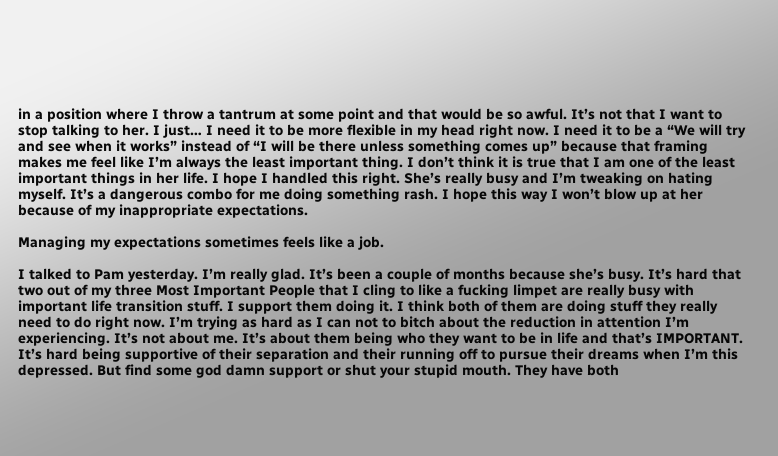in a position where I throw a tantrum at some point and that would be so awful. It’s not that I want to stop talking to her. I just… I need it to be more flexible in my head right now. I need it to be a “We will try and see when it works” instead of “I will be there unless something comes up” because that framing makes me feel like I’m always the least important thing. I don’t think it is true that I am one of the least important things in her life. I hope I handled this right. She’s really busy and I’m tweaking on hating myself. It’s a dangerous combo for me doing something rash. I hope this way I won’t blow up at her because of my inappropriate expectations.

Managing my expectations sometimes feels like a job.

I talked to Pam yesterday. I’m really glad. It’s been a couple of months because she’s busy. It’s hard that two out of my three Most Important People that I cling to like a fucking limpet are really busy with important life transition stuff. I support them doing it. I think both of them are doing stuff they really need to do right now. I’m trying as hard as I can not to bitch about the reduction in attention I’m experiencing. It’s not about me. It’s about them being who they want to be in life and that’s IMPORTANT. It’s hard being supportive of their separation and their running off to pursue their dreams when I’m this depressed. But find some god damn support or shut your stupid mouth. They have both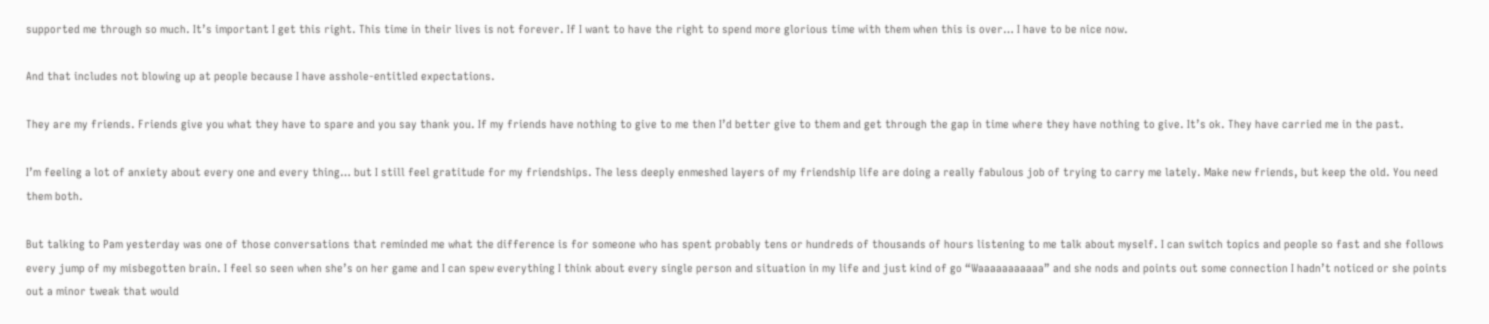supported me through so much. It’s important I get this right. This time in their lives is not forever. If I want to have the right to spend more glorious time with them when this is over… I have to be nice now.

And that includes not blowing up at people because I have asshole-entitled expectations.

They are my friends. Friends give you what they have to spare and you say thank you. If my friends have nothing to give to me then I’d better give to them and get through the gap in time where they have nothing to give. It’s ok. They have carried me in the past.

I’m feeling a lot of anxiety about every one and every thing… but I still feel gratitude for my friendships. The less deeply enmeshed layers of my friendship life are doing a really fabulous job of trying to carry me lately. Make new friends, but keep the old. You need them both.

But talking to Pam yesterday was one of those conversations that reminded me what the difference is for someone who has spent probably tens or hundreds of thousands of hours listening to me talk about myself. I can switch topics and people so fast and she follows every jump of my misbegotten brain. I feel so seen when she’s on her game and I can spew everything I think about every single person and situation in my life and just kind of go “Waaaaaaaaaaa” and she nods and points out some connection I hadn’t noticed or she points out a minor tweak that would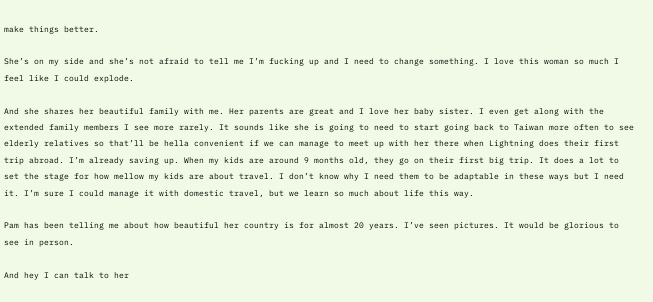make things better.

She’s on my side and she’s not afraid to tell me I’m fucking up and I need to change something. I love this woman so much I feel like I could explode.

And she shares her beautiful family with me. Her parents are great and I love her baby sister. I even get along with the extended family members I see more rarely. It sounds like she is going to need to start going back to Taiwan more often to see elderly relatives so that’ll be hella convenient if we can manage to meet up with her there when Lightning does their first trip abroad. I’m already saving up. When my kids are around 9 months old, they go on their first big trip. It does a lot to set the stage for how mellow my kids are about travel. I don’t know why I need them to be adaptable in these ways but I need it. I’m sure I could manage it with domestic travel, but we learn so much about life this way.

Pam has been telling me about how beautiful her country is for almost 20 years. I’ve seen pictures. It would be glorious to see in person.

And hey I can talk to her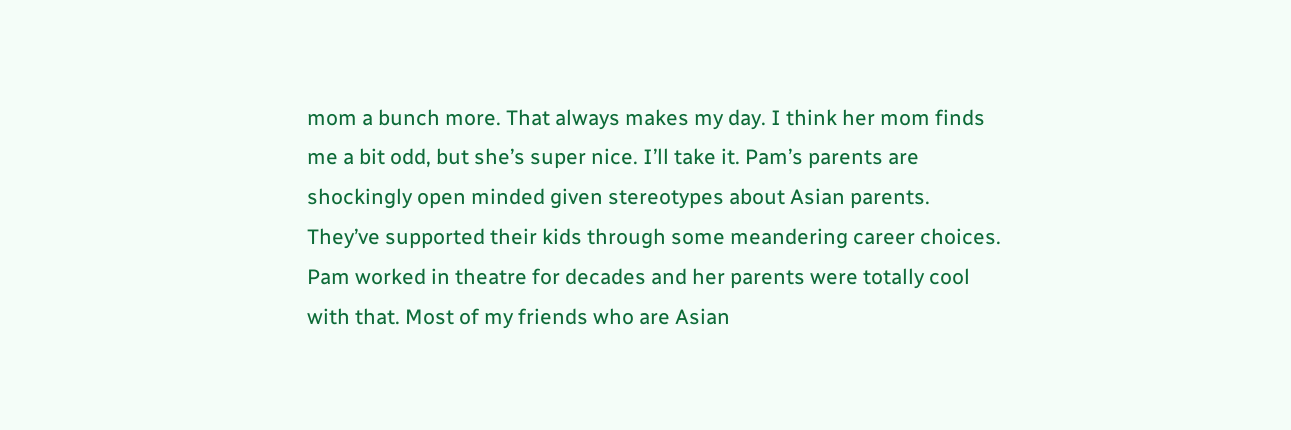mom a bunch more. That always makes my day. I think her mom finds me a bit odd, but she’s super nice. I’ll take it. Pam’s parents are shockingly open minded given stereotypes about Asian parents. They’ve supported their kids through some meandering career choices. Pam worked in theatre for decades and her parents were totally cool with that. Most of my friends who are Asian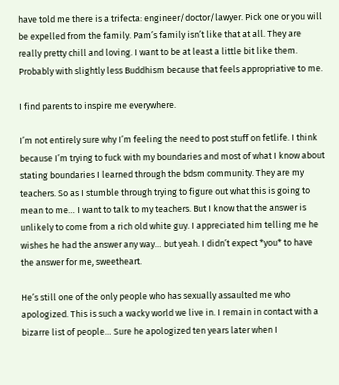have told me there is a trifecta: engineer/doctor/lawyer. Pick one or you will be expelled from the family. Pam’s family isn’t like that at all. They are really pretty chill and loving. I want to be at least a little bit like them. Probably with slightly less Buddhism because that feels appropriative to me.

I find parents to inspire me everywhere.

I’m not entirely sure why I’m feeling the need to post stuff on fetlife. I think because I’m trying to fuck with my boundaries and most of what I know about stating boundaries I learned through the bdsm community. They are my teachers. So as I stumble through trying to figure out what this is going to mean to me… I want to talk to my teachers. But I know that the answer is unlikely to come from a rich old white guy. I appreciated him telling me he wishes he had the answer any way… but yeah. I didn’t expect *you* to have the answer for me, sweetheart.

He’s still one of the only people who has sexually assaulted me who apologized. This is such a wacky world we live in. I remain in contact with a bizarre list of people… Sure he apologized ten years later when I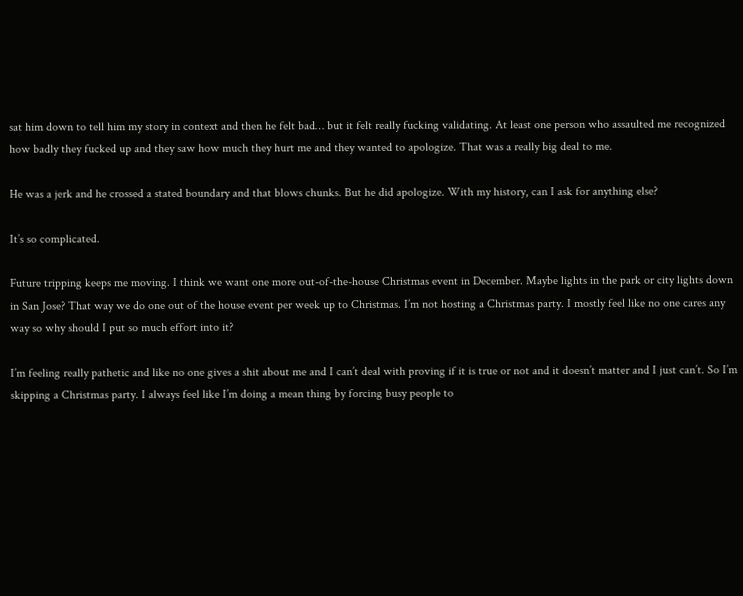sat him down to tell him my story in context and then he felt bad… but it felt really fucking validating. At least one person who assaulted me recognized how badly they fucked up and they saw how much they hurt me and they wanted to apologize. That was a really big deal to me.

He was a jerk and he crossed a stated boundary and that blows chunks. But he did apologize. With my history, can I ask for anything else?

It’s so complicated.

Future tripping keeps me moving. I think we want one more out-of-the-house Christmas event in December. Maybe lights in the park or city lights down in San Jose? That way we do one out of the house event per week up to Christmas. I’m not hosting a Christmas party. I mostly feel like no one cares any way so why should I put so much effort into it?

I’m feeling really pathetic and like no one gives a shit about me and I can’t deal with proving if it is true or not and it doesn’t matter and I just can’t. So I’m skipping a Christmas party. I always feel like I’m doing a mean thing by forcing busy people to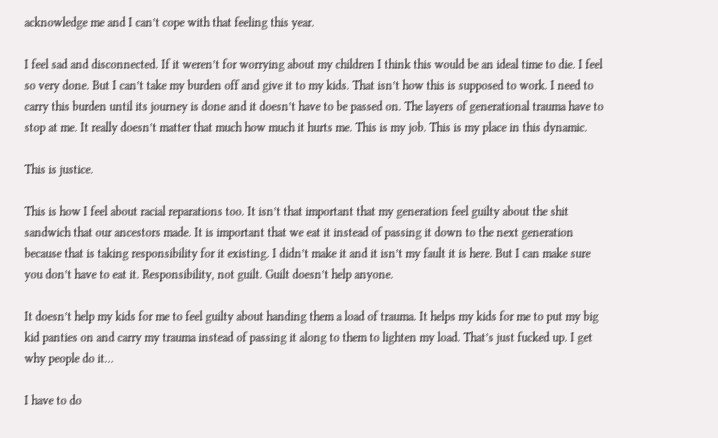acknowledge me and I can’t cope with that feeling this year.

I feel sad and disconnected. If it weren’t for worrying about my children I think this would be an ideal time to die. I feel so very done. But I can’t take my burden off and give it to my kids. That isn’t how this is supposed to work. I need to carry this burden until its journey is done and it doesn’t have to be passed on. The layers of generational trauma have to stop at me. It really doesn’t matter that much how much it hurts me. This is my job. This is my place in this dynamic.

This is justice.

This is how I feel about racial reparations too. It isn’t that important that my generation feel guilty about the shit sandwich that our ancestors made. It is important that we eat it instead of passing it down to the next generation because that is taking responsibility for it existing. I didn’t make it and it isn’t my fault it is here. But I can make sure you don’t have to eat it. Responsibility, not guilt. Guilt doesn’t help anyone.

It doesn’t help my kids for me to feel guilty about handing them a load of trauma. It helps my kids for me to put my big kid panties on and carry my trauma instead of passing it along to them to lighten my load. That’s just fucked up. I get why people do it…

I have to do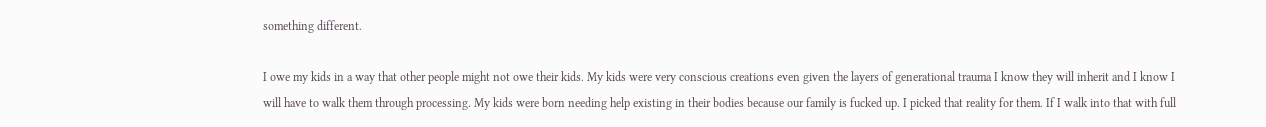something different.

I owe my kids in a way that other people might not owe their kids. My kids were very conscious creations even given the layers of generational trauma I know they will inherit and I know I will have to walk them through processing. My kids were born needing help existing in their bodies because our family is fucked up. I picked that reality for them. If I walk into that with full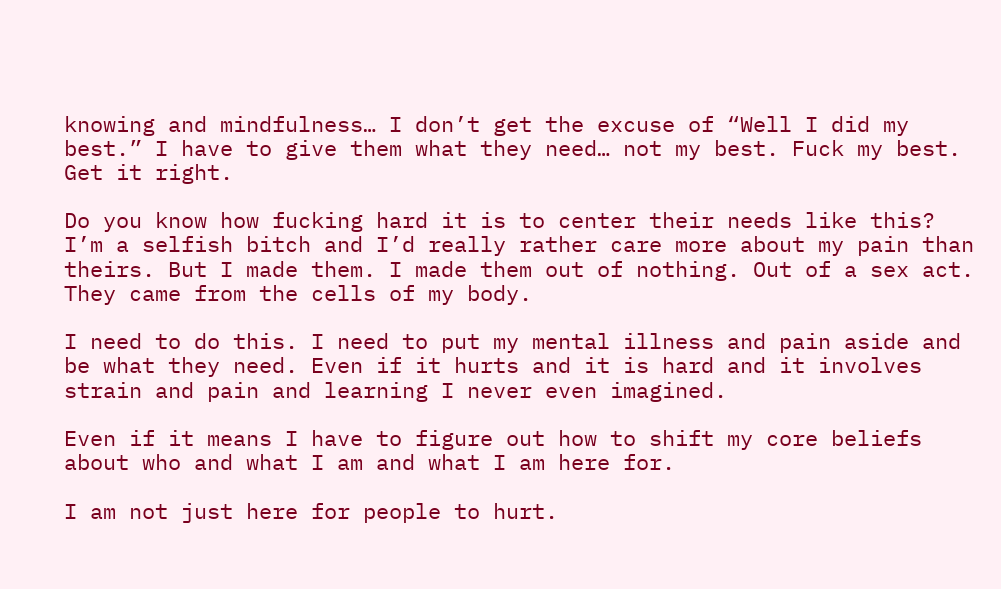knowing and mindfulness… I don’t get the excuse of “Well I did my best.” I have to give them what they need… not my best. Fuck my best. Get it right.

Do you know how fucking hard it is to center their needs like this? I’m a selfish bitch and I’d really rather care more about my pain than theirs. But I made them. I made them out of nothing. Out of a sex act. They came from the cells of my body.

I need to do this. I need to put my mental illness and pain aside and be what they need. Even if it hurts and it is hard and it involves strain and pain and learning I never even imagined.

Even if it means I have to figure out how to shift my core beliefs about who and what I am and what I am here for.

I am not just here for people to hurt.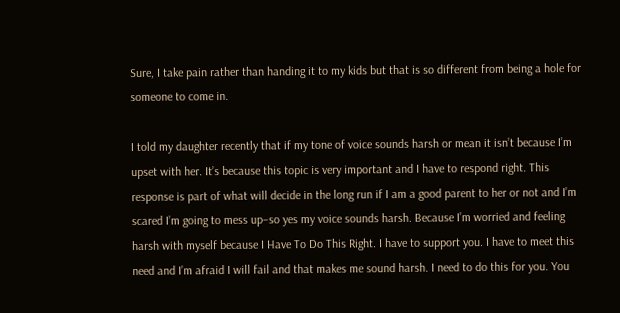Sure, I take pain rather than handing it to my kids but that is so different from being a hole for someone to come in.

I told my daughter recently that if my tone of voice sounds harsh or mean it isn’t because I’m upset with her. It’s because this topic is very important and I have to respond right. This response is part of what will decide in the long run if I am a good parent to her or not and I’m scared I’m going to mess up–so yes my voice sounds harsh. Because I’m worried and feeling harsh with myself because I Have To Do This Right. I have to support you. I have to meet this need and I’m afraid I will fail and that makes me sound harsh. I need to do this for you. You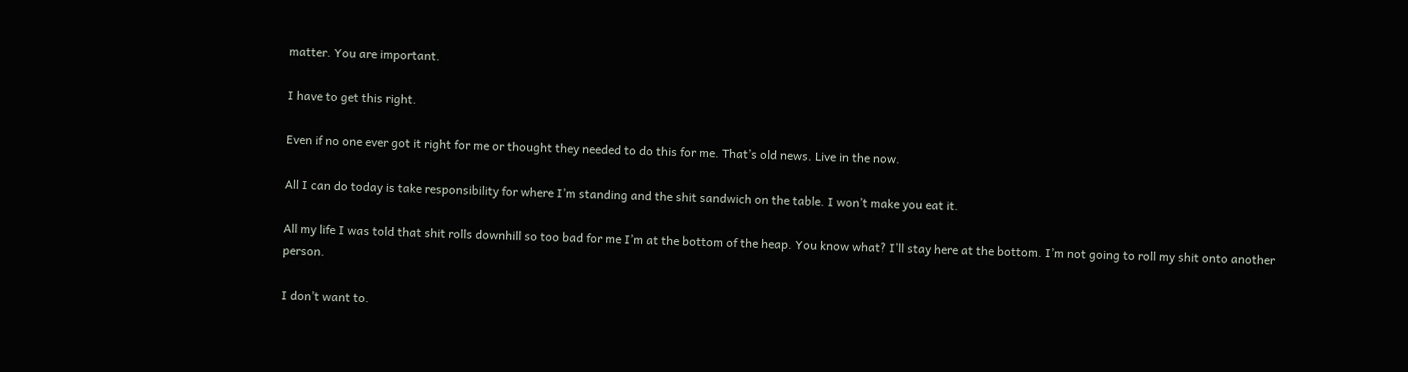matter. You are important.

I have to get this right.

Even if no one ever got it right for me or thought they needed to do this for me. That’s old news. Live in the now.

All I can do today is take responsibility for where I’m standing and the shit sandwich on the table. I won’t make you eat it.

All my life I was told that shit rolls downhill so too bad for me I’m at the bottom of the heap. You know what? I’ll stay here at the bottom. I’m not going to roll my shit onto another person.

I don’t want to.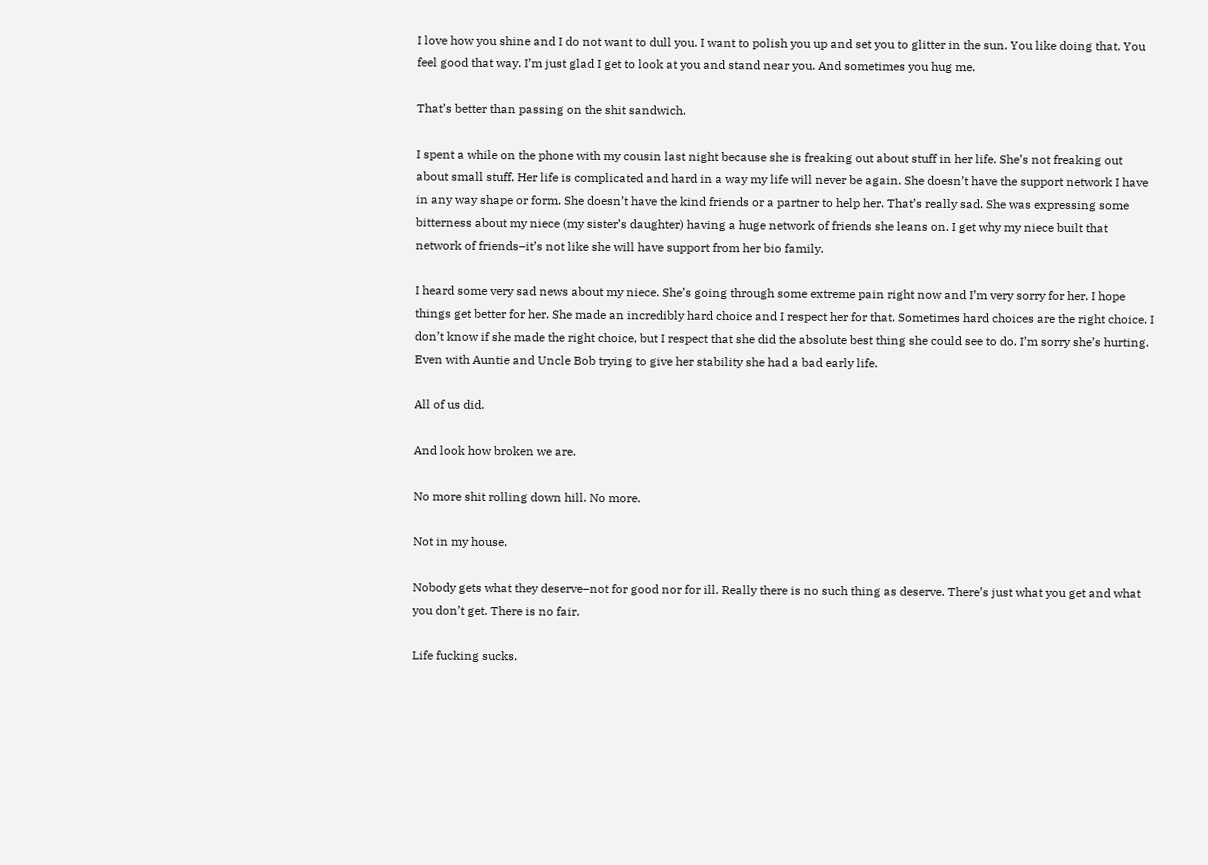I love how you shine and I do not want to dull you. I want to polish you up and set you to glitter in the sun. You like doing that. You feel good that way. I’m just glad I get to look at you and stand near you. And sometimes you hug me.

That’s better than passing on the shit sandwich.

I spent a while on the phone with my cousin last night because she is freaking out about stuff in her life. She’s not freaking out about small stuff. Her life is complicated and hard in a way my life will never be again. She doesn’t have the support network I have in any way shape or form. She doesn’t have the kind friends or a partner to help her. That’s really sad. She was expressing some bitterness about my niece (my sister’s daughter) having a huge network of friends she leans on. I get why my niece built that network of friends–it’s not like she will have support from her bio family.

I heard some very sad news about my niece. She’s going through some extreme pain right now and I’m very sorry for her. I hope things get better for her. She made an incredibly hard choice and I respect her for that. Sometimes hard choices are the right choice. I don’t know if she made the right choice, but I respect that she did the absolute best thing she could see to do. I’m sorry she’s hurting. Even with Auntie and Uncle Bob trying to give her stability she had a bad early life.

All of us did.

And look how broken we are.

No more shit rolling down hill. No more.

Not in my house.

Nobody gets what they deserve–not for good nor for ill. Really there is no such thing as deserve. There’s just what you get and what you don’t get. There is no fair.

Life fucking sucks.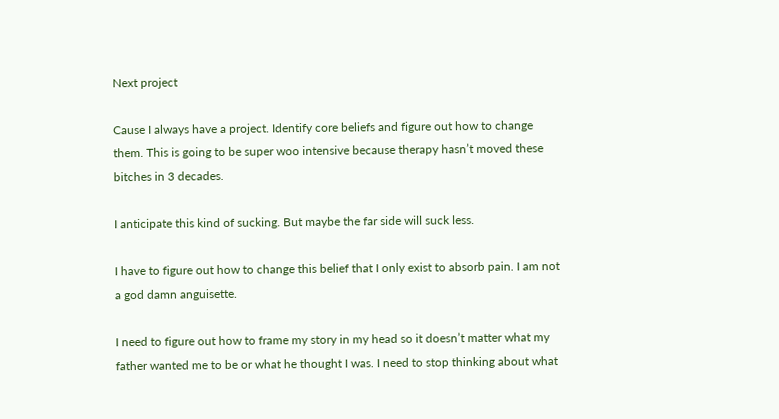Next project

Cause I always have a project. Identify core beliefs and figure out how to change them. This is going to be super woo intensive because therapy hasn’t moved these bitches in 3 decades.

I anticipate this kind of sucking. But maybe the far side will suck less.

I have to figure out how to change this belief that I only exist to absorb pain. I am not a god damn anguisette.

I need to figure out how to frame my story in my head so it doesn’t matter what my father wanted me to be or what he thought I was. I need to stop thinking about what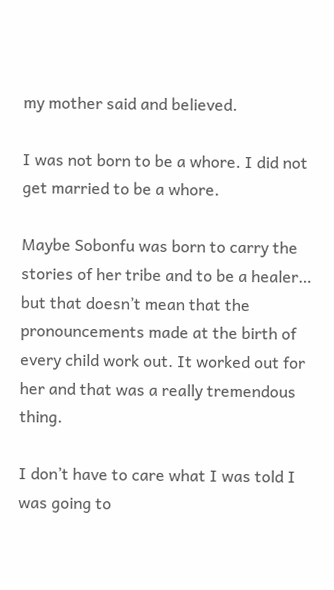my mother said and believed.

I was not born to be a whore. I did not get married to be a whore.

Maybe Sobonfu was born to carry the stories of her tribe and to be a healer… but that doesn’t mean that the pronouncements made at the birth of every child work out. It worked out for her and that was a really tremendous thing.

I don’t have to care what I was told I was going to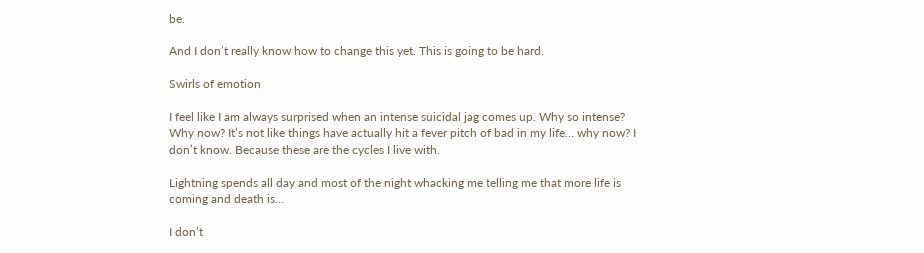be.

And I don’t really know how to change this yet. This is going to be hard.

Swirls of emotion

I feel like I am always surprised when an intense suicidal jag comes up. Why so intense? Why now? It’s not like things have actually hit a fever pitch of bad in my life… why now? I don’t know. Because these are the cycles I live with.

Lightning spends all day and most of the night whacking me telling me that more life is coming and death is…

I don’t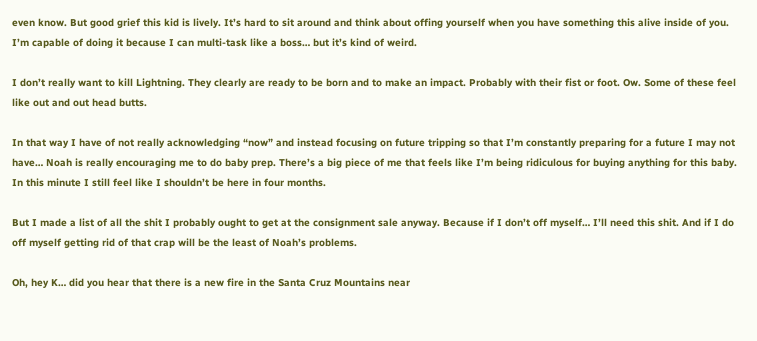even know. But good grief this kid is lively. It’s hard to sit around and think about offing yourself when you have something this alive inside of you. I’m capable of doing it because I can multi-task like a boss… but it’s kind of weird.

I don’t really want to kill Lightning. They clearly are ready to be born and to make an impact. Probably with their fist or foot. Ow. Some of these feel like out and out head butts.

In that way I have of not really acknowledging “now” and instead focusing on future tripping so that I’m constantly preparing for a future I may not have… Noah is really encouraging me to do baby prep. There’s a big piece of me that feels like I’m being ridiculous for buying anything for this baby. In this minute I still feel like I shouldn’t be here in four months.

But I made a list of all the shit I probably ought to get at the consignment sale anyway. Because if I don’t off myself… I’ll need this shit. And if I do off myself getting rid of that crap will be the least of Noah’s problems.

Oh, hey K… did you hear that there is a new fire in the Santa Cruz Mountains near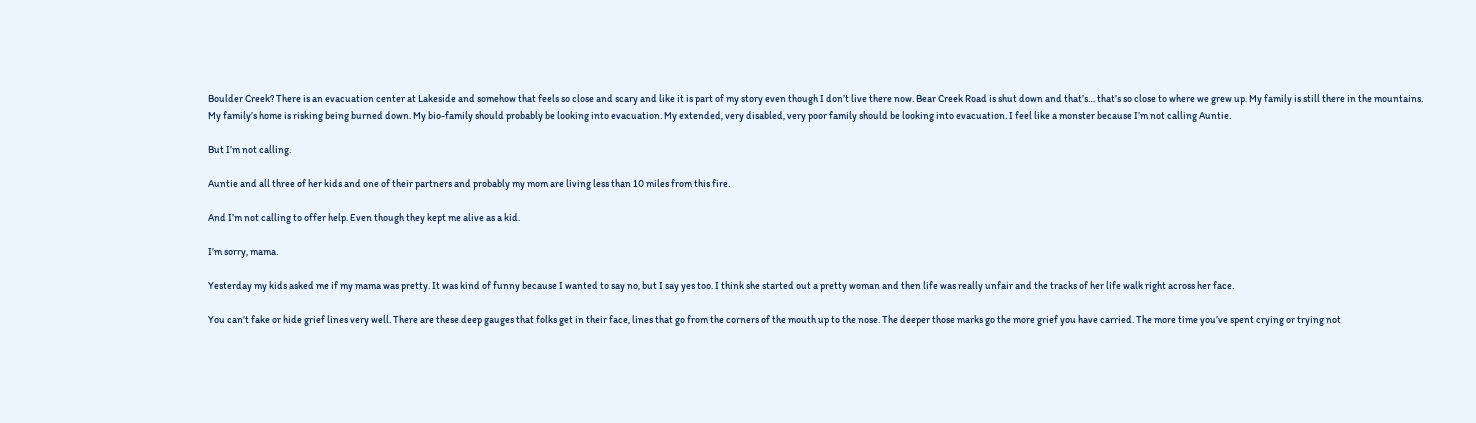Boulder Creek? There is an evacuation center at Lakeside and somehow that feels so close and scary and like it is part of my story even though I don’t live there now. Bear Creek Road is shut down and that’s… that’s so close to where we grew up. My family is still there in the mountains. My family’s home is risking being burned down. My bio-family should probably be looking into evacuation. My extended, very disabled, very poor family should be looking into evacuation. I feel like a monster because I’m not calling Auntie.

But I’m not calling.

Auntie and all three of her kids and one of their partners and probably my mom are living less than 10 miles from this fire.

And I’m not calling to offer help. Even though they kept me alive as a kid.

I’m sorry, mama.

Yesterday my kids asked me if my mama was pretty. It was kind of funny because I wanted to say no, but I say yes too. I think she started out a pretty woman and then life was really unfair and the tracks of her life walk right across her face.

You can’t fake or hide grief lines very well. There are these deep gauges that folks get in their face, lines that go from the corners of the mouth up to the nose. The deeper those marks go the more grief you have carried. The more time you’ve spent crying or trying not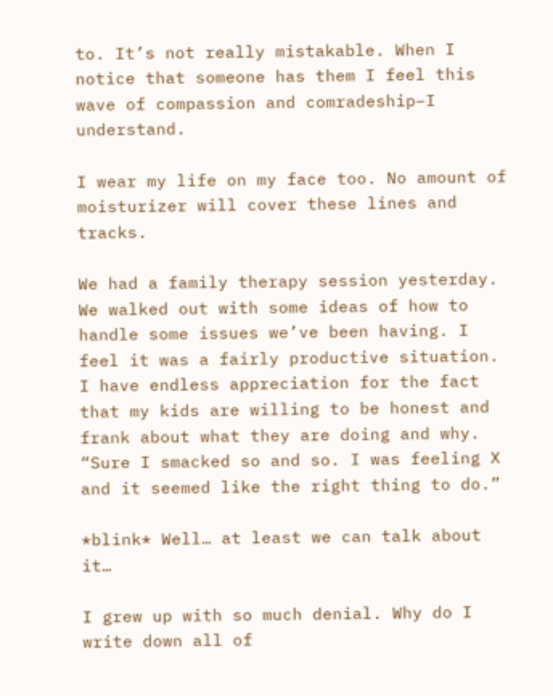to. It’s not really mistakable. When I notice that someone has them I feel this wave of compassion and comradeship–I understand.

I wear my life on my face too. No amount of moisturizer will cover these lines and tracks.

We had a family therapy session yesterday. We walked out with some ideas of how to handle some issues we’ve been having. I feel it was a fairly productive situation. I have endless appreciation for the fact that my kids are willing to be honest and frank about what they are doing and why. “Sure I smacked so and so. I was feeling X and it seemed like the right thing to do.”

*blink* Well… at least we can talk about it…

I grew up with so much denial. Why do I write down all of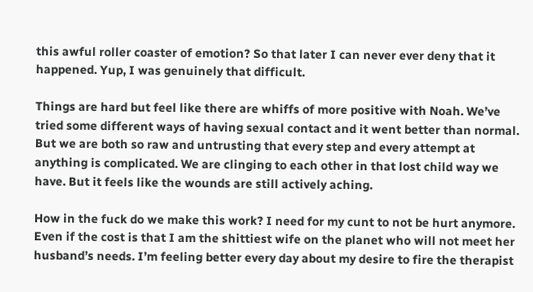this awful roller coaster of emotion? So that later I can never ever deny that it happened. Yup, I was genuinely that difficult.

Things are hard but feel like there are whiffs of more positive with Noah. We’ve tried some different ways of having sexual contact and it went better than normal. But we are both so raw and untrusting that every step and every attempt at anything is complicated. We are clinging to each other in that lost child way we have. But it feels like the wounds are still actively aching.

How in the fuck do we make this work? I need for my cunt to not be hurt anymore. Even if the cost is that I am the shittiest wife on the planet who will not meet her husband’s needs. I’m feeling better every day about my desire to fire the therapist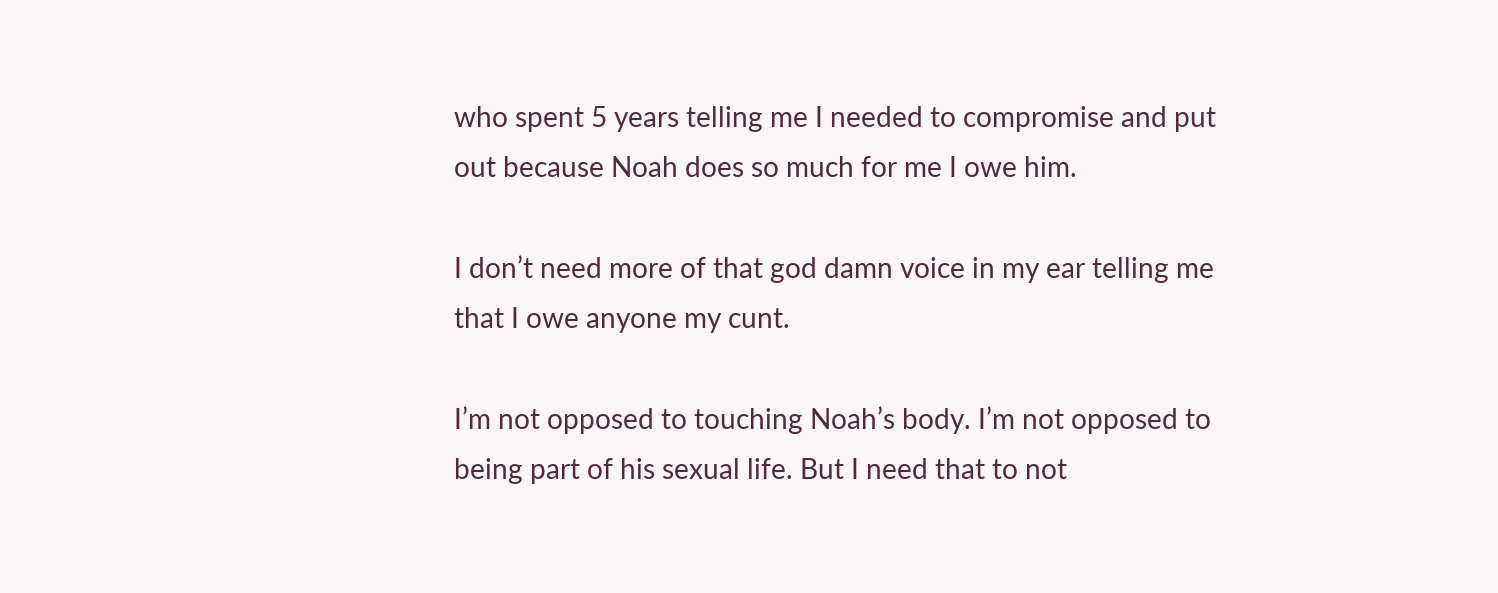who spent 5 years telling me I needed to compromise and put out because Noah does so much for me I owe him.

I don’t need more of that god damn voice in my ear telling me that I owe anyone my cunt.

I’m not opposed to touching Noah’s body. I’m not opposed to being part of his sexual life. But I need that to not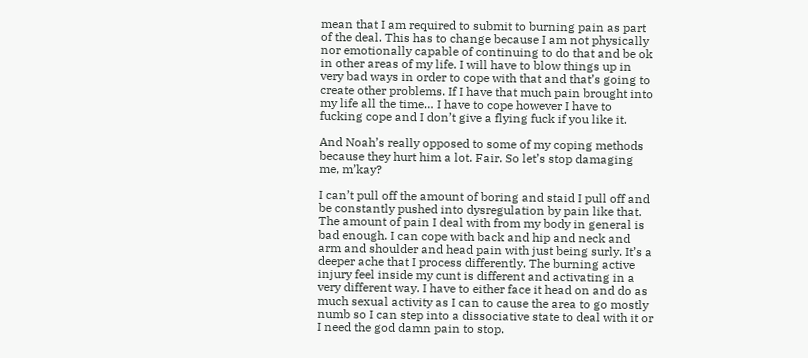mean that I am required to submit to burning pain as part of the deal. This has to change because I am not physically nor emotionally capable of continuing to do that and be ok in other areas of my life. I will have to blow things up in very bad ways in order to cope with that and that’s going to create other problems. If I have that much pain brought into my life all the time… I have to cope however I have to fucking cope and I don’t give a flying fuck if you like it.

And Noah’s really opposed to some of my coping methods because they hurt him a lot. Fair. So let’s stop damaging me, m’kay?

I can’t pull off the amount of boring and staid I pull off and be constantly pushed into dysregulation by pain like that. The amount of pain I deal with from my body in general is bad enough. I can cope with back and hip and neck and arm and shoulder and head pain with just being surly. It’s a deeper ache that I process differently. The burning active injury feel inside my cunt is different and activating in a very different way. I have to either face it head on and do as much sexual activity as I can to cause the area to go mostly numb so I can step into a dissociative state to deal with it or I need the god damn pain to stop.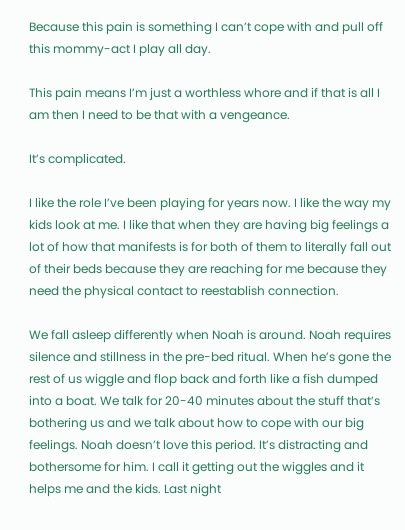Because this pain is something I can’t cope with and pull off this mommy-act I play all day.

This pain means I’m just a worthless whore and if that is all I am then I need to be that with a vengeance.

It’s complicated.

I like the role I’ve been playing for years now. I like the way my kids look at me. I like that when they are having big feelings a lot of how that manifests is for both of them to literally fall out of their beds because they are reaching for me because they need the physical contact to reestablish connection.

We fall asleep differently when Noah is around. Noah requires silence and stillness in the pre-bed ritual. When he’s gone the rest of us wiggle and flop back and forth like a fish dumped into a boat. We talk for 20-40 minutes about the stuff that’s bothering us and we talk about how to cope with our big feelings. Noah doesn’t love this period. It’s distracting and bothersome for him. I call it getting out the wiggles and it helps me and the kids. Last night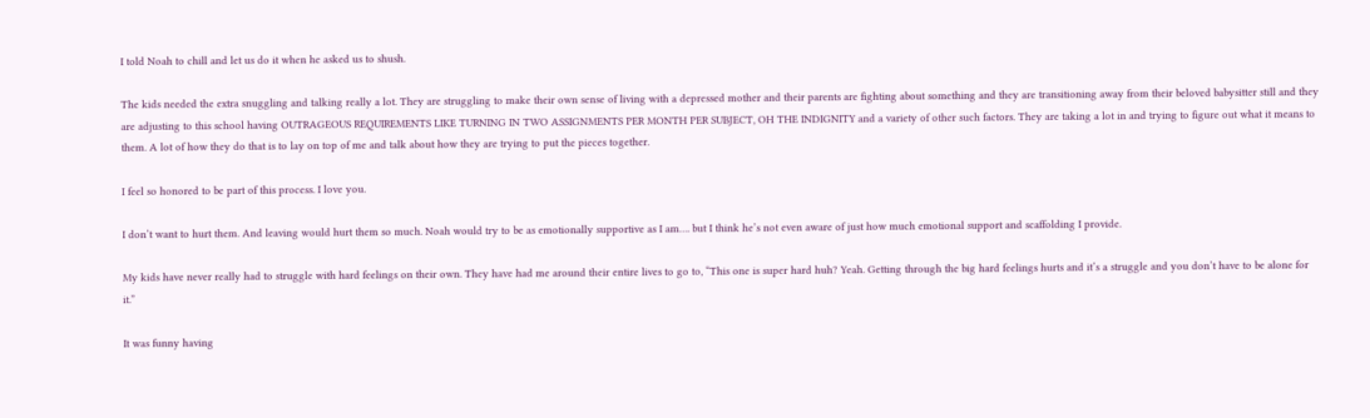I told Noah to chill and let us do it when he asked us to shush.

The kids needed the extra snuggling and talking really a lot. They are struggling to make their own sense of living with a depressed mother and their parents are fighting about something and they are transitioning away from their beloved babysitter still and they are adjusting to this school having OUTRAGEOUS REQUIREMENTS LIKE TURNING IN TWO ASSIGNMENTS PER MONTH PER SUBJECT, OH THE INDIGNITY and a variety of other such factors. They are taking a lot in and trying to figure out what it means to them. A lot of how they do that is to lay on top of me and talk about how they are trying to put the pieces together.

I feel so honored to be part of this process. I love you.

I don’t want to hurt them. And leaving would hurt them so much. Noah would try to be as emotionally supportive as I am…. but I think he’s not even aware of just how much emotional support and scaffolding I provide.

My kids have never really had to struggle with hard feelings on their own. They have had me around their entire lives to go to, “This one is super hard huh? Yeah. Getting through the big hard feelings hurts and it’s a struggle and you don’t have to be alone for it.”

It was funny having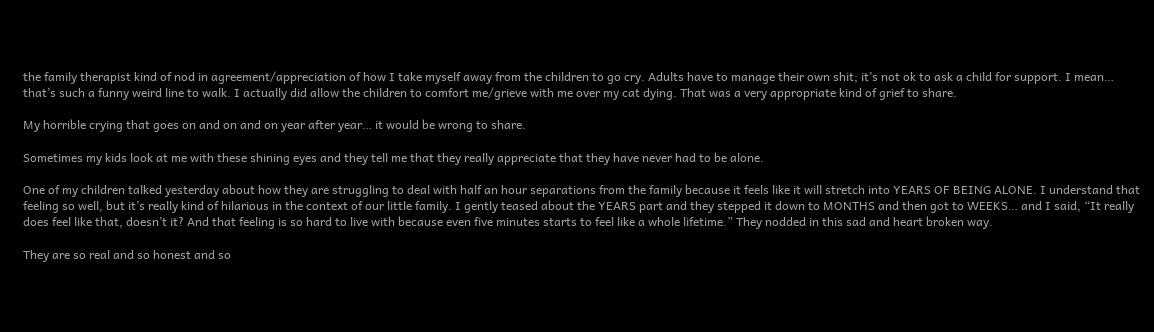the family therapist kind of nod in agreement/appreciation of how I take myself away from the children to go cry. Adults have to manage their own shit; it’s not ok to ask a child for support. I mean… that’s such a funny weird line to walk. I actually did allow the children to comfort me/grieve with me over my cat dying. That was a very appropriate kind of grief to share.

My horrible crying that goes on and on and on year after year… it would be wrong to share.

Sometimes my kids look at me with these shining eyes and they tell me that they really appreciate that they have never had to be alone.

One of my children talked yesterday about how they are struggling to deal with half an hour separations from the family because it feels like it will stretch into YEARS OF BEING ALONE. I understand that feeling so well, but it’s really kind of hilarious in the context of our little family. I gently teased about the YEARS part and they stepped it down to MONTHS and then got to WEEKS… and I said, “It really does feel like that, doesn’t it? And that feeling is so hard to live with because even five minutes starts to feel like a whole lifetime.” They nodded in this sad and heart broken way.

They are so real and so honest and so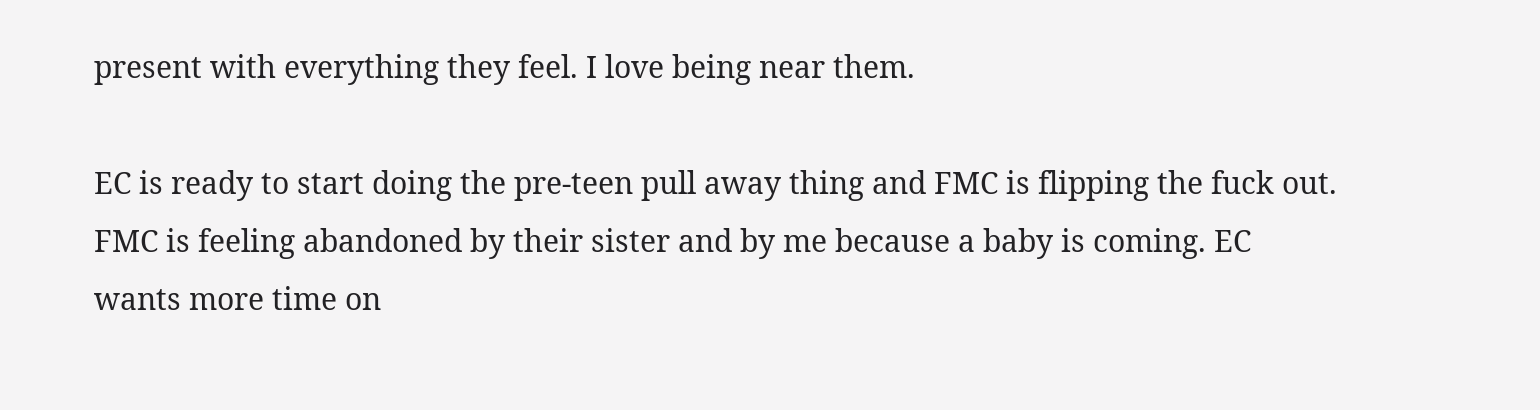present with everything they feel. I love being near them.

EC is ready to start doing the pre-teen pull away thing and FMC is flipping the fuck out. FMC is feeling abandoned by their sister and by me because a baby is coming. EC wants more time on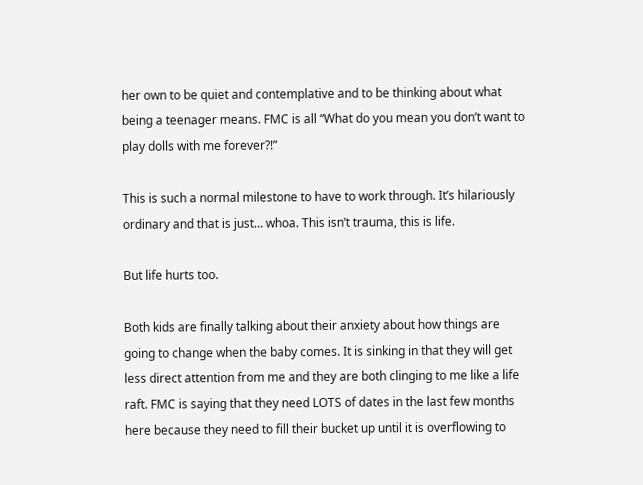her own to be quiet and contemplative and to be thinking about what being a teenager means. FMC is all “What do you mean you don’t want to play dolls with me forever?!”

This is such a normal milestone to have to work through. It’s hilariously ordinary and that is just… whoa. This isn’t trauma, this is life.

But life hurts too.

Both kids are finally talking about their anxiety about how things are going to change when the baby comes. It is sinking in that they will get less direct attention from me and they are both clinging to me like a life raft. FMC is saying that they need LOTS of dates in the last few months here because they need to fill their bucket up until it is overflowing to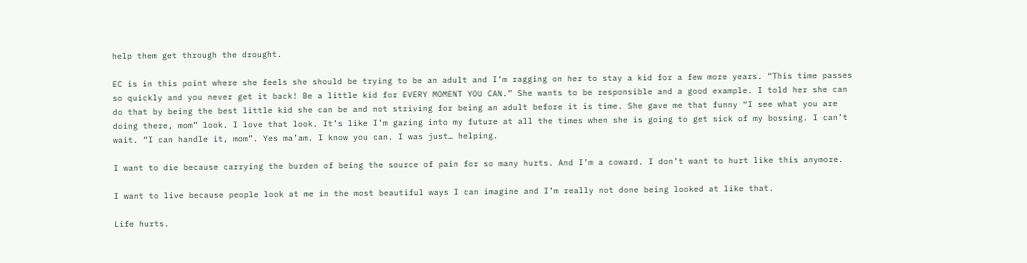help them get through the drought.

EC is in this point where she feels she should be trying to be an adult and I’m ragging on her to stay a kid for a few more years. “This time passes so quickly and you never get it back! Be a little kid for EVERY MOMENT YOU CAN.” She wants to be responsible and a good example. I told her she can do that by being the best little kid she can be and not striving for being an adult before it is time. She gave me that funny “I see what you are doing there, mom” look. I love that look. It’s like I’m gazing into my future at all the times when she is going to get sick of my bossing. I can’t wait. “I can handle it, mom”. Yes ma’am. I know you can. I was just… helping.

I want to die because carrying the burden of being the source of pain for so many hurts. And I’m a coward. I don’t want to hurt like this anymore.

I want to live because people look at me in the most beautiful ways I can imagine and I’m really not done being looked at like that.

Life hurts.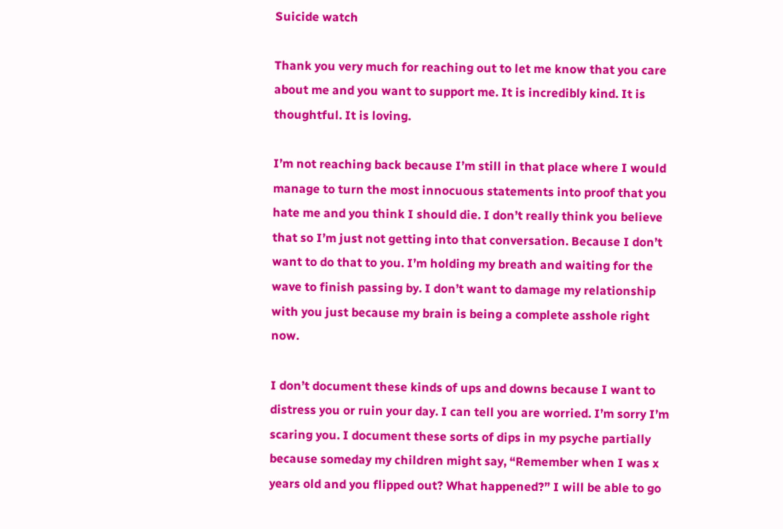Suicide watch

Thank you very much for reaching out to let me know that you care about me and you want to support me. It is incredibly kind. It is thoughtful. It is loving.

I’m not reaching back because I’m still in that place where I would manage to turn the most innocuous statements into proof that you hate me and you think I should die. I don’t really think you believe that so I’m just not getting into that conversation. Because I don’t want to do that to you. I’m holding my breath and waiting for the wave to finish passing by. I don’t want to damage my relationship with you just because my brain is being a complete asshole right now.

I don’t document these kinds of ups and downs because I want to distress you or ruin your day. I can tell you are worried. I’m sorry I’m scaring you. I document these sorts of dips in my psyche partially because someday my children might say, “Remember when I was x years old and you flipped out? What happened?” I will be able to go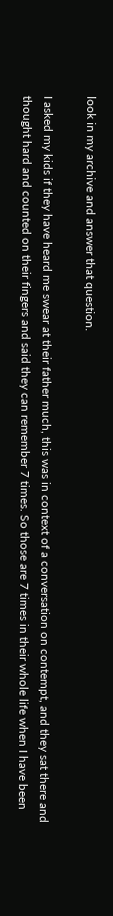look in my archive and answer that question.

I asked my kids if they have heard me swear at their father much, this was in context of a conversation on contempt, and they sat there and thought hard and counted on their fingers and said they can remember 7 times. So those are 7 times in their whole life when I have been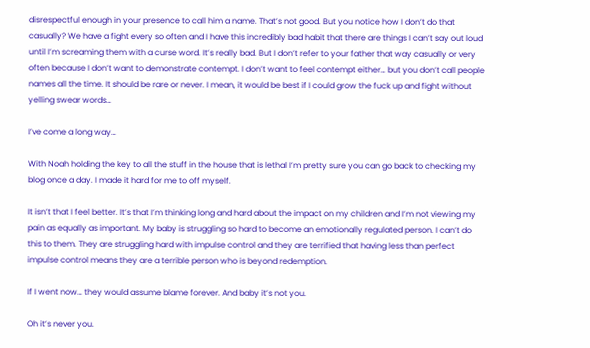disrespectful enough in your presence to call him a name. That’s not good. But you notice how I don’t do that casually? We have a fight every so often and I have this incredibly bad habit that there are things I can’t say out loud until I’m screaming them with a curse word. It’s really bad. But I don’t refer to your father that way casually or very often because I don’t want to demonstrate contempt. I don’t want to feel contempt either… but you don’t call people names all the time. It should be rare or never. I mean, it would be best if I could grow the fuck up and fight without yelling swear words…

I’ve come a long way…

With Noah holding the key to all the stuff in the house that is lethal I’m pretty sure you can go back to checking my blog once a day. I made it hard for me to off myself.

It isn’t that I feel better. It’s that I’m thinking long and hard about the impact on my children and I’m not viewing my pain as equally as important. My baby is struggling so hard to become an emotionally regulated person. I can’t do this to them. They are struggling hard with impulse control and they are terrified that having less than perfect impulse control means they are a terrible person who is beyond redemption.

If I went now… they would assume blame forever. And baby it’s not you.

Oh it’s never you.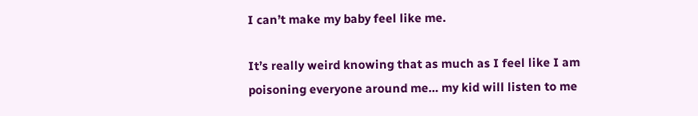I can’t make my baby feel like me.

It’s really weird knowing that as much as I feel like I am poisoning everyone around me… my kid will listen to me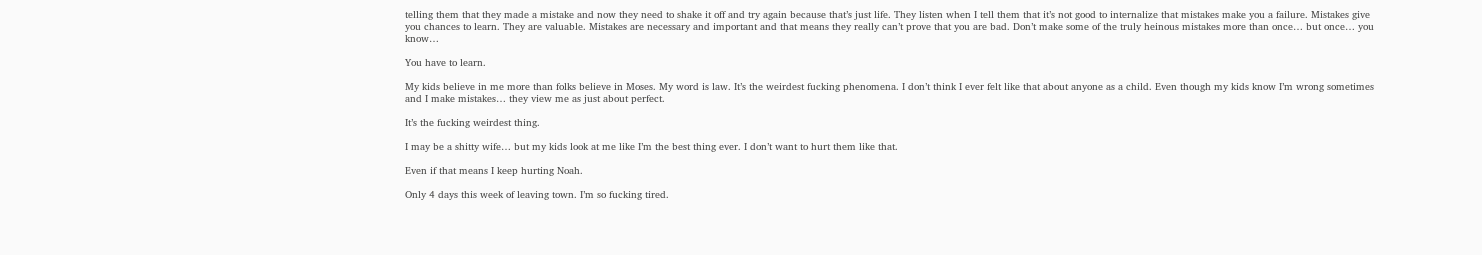telling them that they made a mistake and now they need to shake it off and try again because that’s just life. They listen when I tell them that it’s not good to internalize that mistakes make you a failure. Mistakes give you chances to learn. They are valuable. Mistakes are necessary and important and that means they really can’t prove that you are bad. Don’t make some of the truly heinous mistakes more than once… but once… you know…

You have to learn.

My kids believe in me more than folks believe in Moses. My word is law. It’s the weirdest fucking phenomena. I don’t think I ever felt like that about anyone as a child. Even though my kids know I’m wrong sometimes and I make mistakes… they view me as just about perfect.

It’s the fucking weirdest thing.

I may be a shitty wife… but my kids look at me like I’m the best thing ever. I don’t want to hurt them like that.

Even if that means I keep hurting Noah.

Only 4 days this week of leaving town. I’m so fucking tired.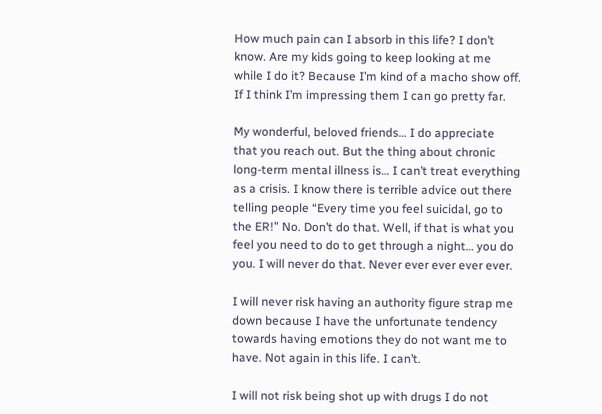How much pain can I absorb in this life? I don’t know. Are my kids going to keep looking at me while I do it? Because I’m kind of a macho show off. If I think I’m impressing them I can go pretty far.

My wonderful, beloved friends… I do appreciate that you reach out. But the thing about chronic long-term mental illness is… I can’t treat everything as a crisis. I know there is terrible advice out there telling people “Every time you feel suicidal, go to the ER!” No. Don’t do that. Well, if that is what you feel you need to do to get through a night… you do you. I will never do that. Never ever ever ever ever.

I will never risk having an authority figure strap me down because I have the unfortunate tendency towards having emotions they do not want me to have. Not again in this life. I can’t.

I will not risk being shot up with drugs I do not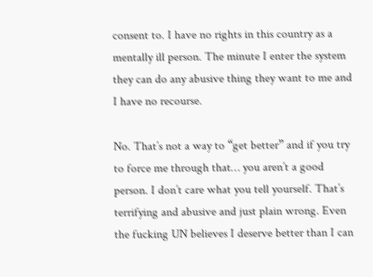consent to. I have no rights in this country as a mentally ill person. The minute I enter the system they can do any abusive thing they want to me and I have no recourse.

No. That’s not a way to “get better” and if you try to force me through that… you aren’t a good person. I don’t care what you tell yourself. That’s terrifying and abusive and just plain wrong. Even the fucking UN believes I deserve better than I can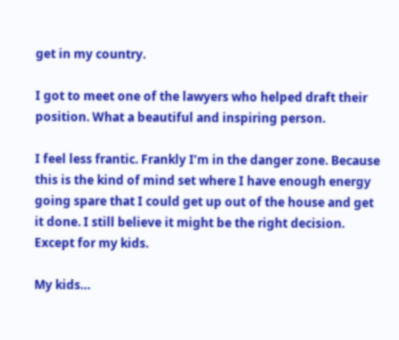get in my country.

I got to meet one of the lawyers who helped draft their position. What a beautiful and inspiring person.

I feel less frantic. Frankly I’m in the danger zone. Because this is the kind of mind set where I have enough energy going spare that I could get up out of the house and get it done. I still believe it might be the right decision. Except for my kids.

My kids…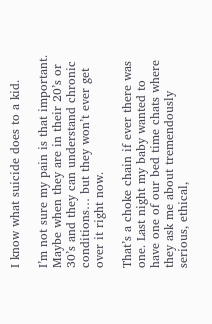I know what suicide does to a kid.

I’m not sure my pain is that important. Maybe when they are in their 20’s or 30’s and they can understand chronic conditions… but they won’t ever get over it right now.

That’s a choke chain if ever there was one. Last night my baby wanted to have one of our bed time chats where they ask me about tremendously serious, ethical,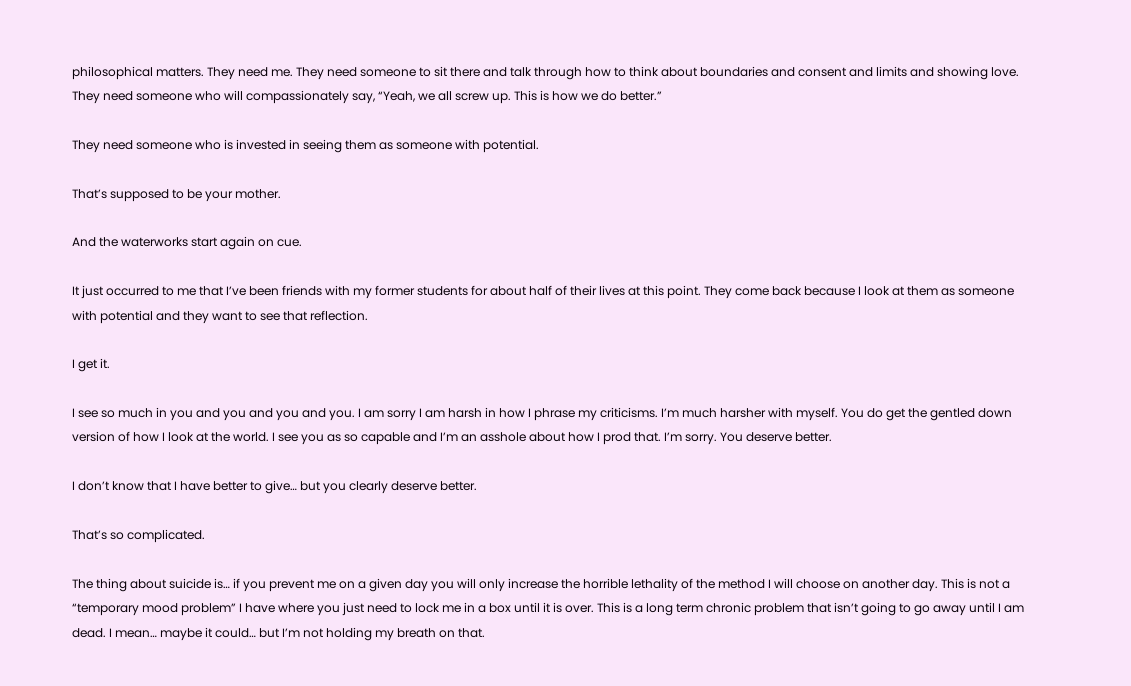philosophical matters. They need me. They need someone to sit there and talk through how to think about boundaries and consent and limits and showing love. They need someone who will compassionately say, “Yeah, we all screw up. This is how we do better.”

They need someone who is invested in seeing them as someone with potential.

That’s supposed to be your mother.

And the waterworks start again on cue.

It just occurred to me that I’ve been friends with my former students for about half of their lives at this point. They come back because I look at them as someone with potential and they want to see that reflection.

I get it.

I see so much in you and you and you and you. I am sorry I am harsh in how I phrase my criticisms. I’m much harsher with myself. You do get the gentled down version of how I look at the world. I see you as so capable and I’m an asshole about how I prod that. I’m sorry. You deserve better.

I don’t know that I have better to give… but you clearly deserve better.

That’s so complicated.

The thing about suicide is… if you prevent me on a given day you will only increase the horrible lethality of the method I will choose on another day. This is not a “temporary mood problem” I have where you just need to lock me in a box until it is over. This is a long term chronic problem that isn’t going to go away until I am dead. I mean… maybe it could… but I’m not holding my breath on that.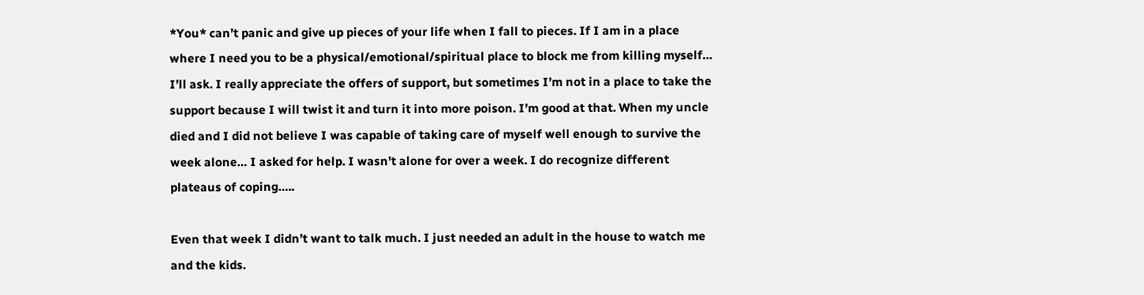*You* can’t panic and give up pieces of your life when I fall to pieces. If I am in a place where I need you to be a physical/emotional/spiritual place to block me from killing myself… I’ll ask. I really appreciate the offers of support, but sometimes I’m not in a place to take the support because I will twist it and turn it into more poison. I’m good at that. When my uncle died and I did not believe I was capable of taking care of myself well enough to survive the week alone… I asked for help. I wasn’t alone for over a week. I do recognize different plateaus of coping…..

Even that week I didn’t want to talk much. I just needed an adult in the house to watch me and the kids.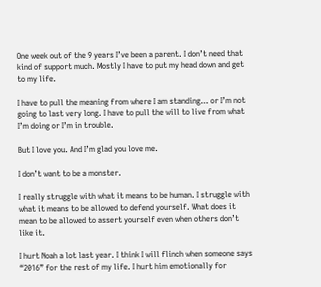One week out of the 9 years I’ve been a parent. I don’t need that kind of support much. Mostly I have to put my head down and get to my life.

I have to pull the meaning from where I am standing… or I’m not going to last very long. I have to pull the will to live from what I’m doing or I’m in trouble.

But I love you. And I’m glad you love me.

I don’t want to be a monster.

I really struggle with what it means to be human. I struggle with what it means to be allowed to defend yourself. What does it mean to be allowed to assert yourself even when others don’t like it.

I hurt Noah a lot last year. I think I will flinch when someone says “2016” for the rest of my life. I hurt him emotionally for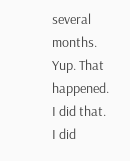several months. Yup. That happened. I did that. I did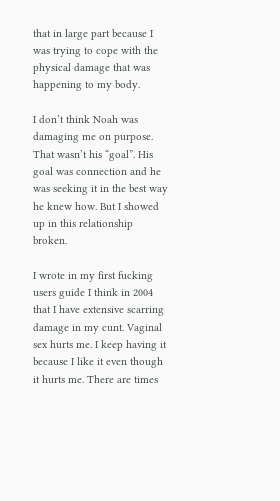that in large part because I was trying to cope with the physical damage that was happening to my body.

I don’t think Noah was damaging me on purpose. That wasn’t his “goal”. His goal was connection and he was seeking it in the best way he knew how. But I showed up in this relationship broken.

I wrote in my first fucking users guide I think in 2004 that I have extensive scarring damage in my cunt. Vaginal sex hurts me. I keep having it because I like it even though it hurts me. There are times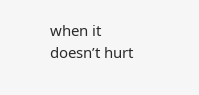when it doesn’t hurt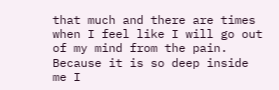that much and there are times when I feel like I will go out of my mind from the pain. Because it is so deep inside me I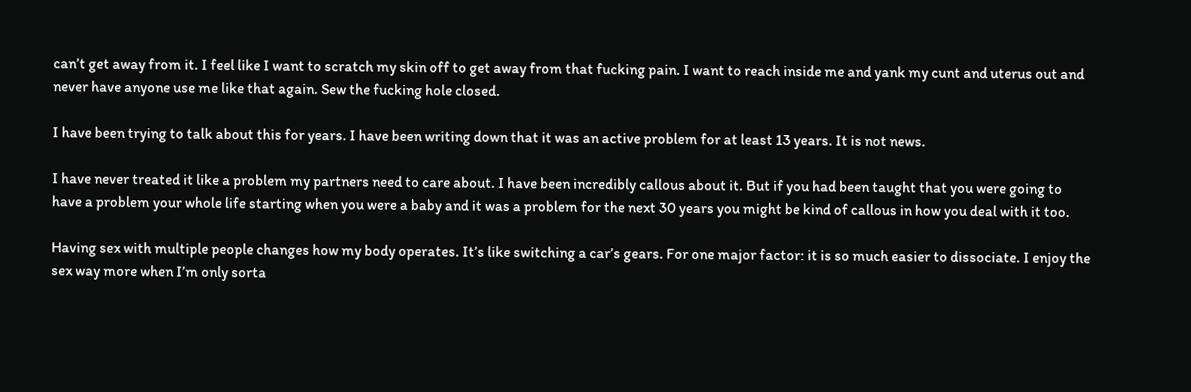can’t get away from it. I feel like I want to scratch my skin off to get away from that fucking pain. I want to reach inside me and yank my cunt and uterus out and never have anyone use me like that again. Sew the fucking hole closed.

I have been trying to talk about this for years. I have been writing down that it was an active problem for at least 13 years. It is not news.

I have never treated it like a problem my partners need to care about. I have been incredibly callous about it. But if you had been taught that you were going to have a problem your whole life starting when you were a baby and it was a problem for the next 30 years you might be kind of callous in how you deal with it too.

Having sex with multiple people changes how my body operates. It’s like switching a car’s gears. For one major factor: it is so much easier to dissociate. I enjoy the sex way more when I’m only sorta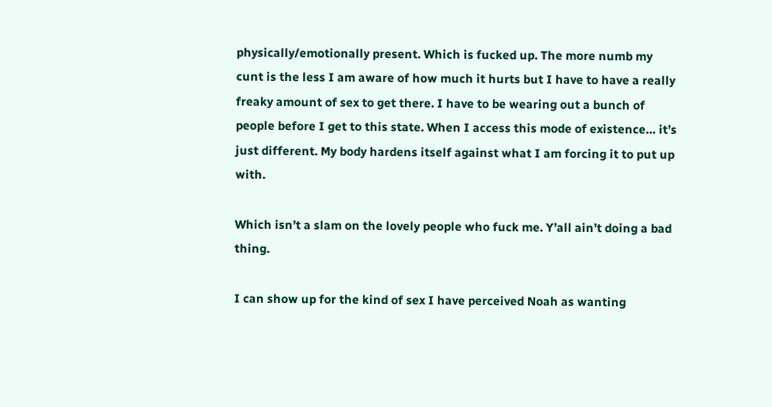physically/emotionally present. Which is fucked up. The more numb my cunt is the less I am aware of how much it hurts but I have to have a really freaky amount of sex to get there. I have to be wearing out a bunch of people before I get to this state. When I access this mode of existence… it’s just different. My body hardens itself against what I am forcing it to put up with.

Which isn’t a slam on the lovely people who fuck me. Y’all ain’t doing a bad thing.

I can show up for the kind of sex I have perceived Noah as wanting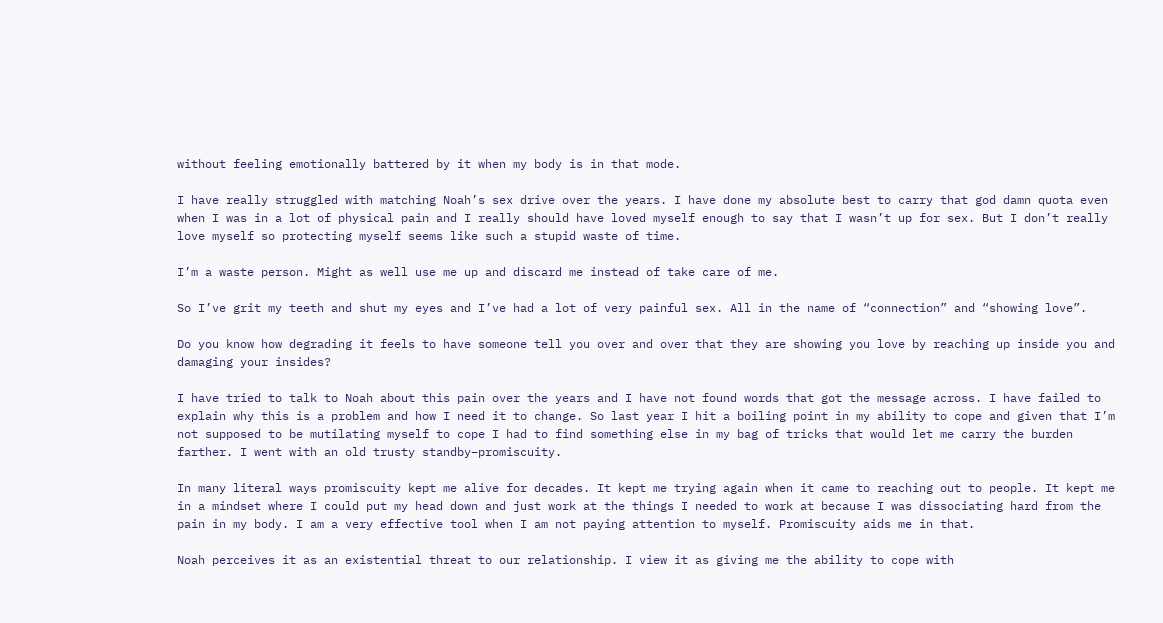without feeling emotionally battered by it when my body is in that mode.

I have really struggled with matching Noah’s sex drive over the years. I have done my absolute best to carry that god damn quota even when I was in a lot of physical pain and I really should have loved myself enough to say that I wasn’t up for sex. But I don’t really love myself so protecting myself seems like such a stupid waste of time.

I’m a waste person. Might as well use me up and discard me instead of take care of me.

So I’ve grit my teeth and shut my eyes and I’ve had a lot of very painful sex. All in the name of “connection” and “showing love”.

Do you know how degrading it feels to have someone tell you over and over that they are showing you love by reaching up inside you and damaging your insides?

I have tried to talk to Noah about this pain over the years and I have not found words that got the message across. I have failed to explain why this is a problem and how I need it to change. So last year I hit a boiling point in my ability to cope and given that I’m not supposed to be mutilating myself to cope I had to find something else in my bag of tricks that would let me carry the burden farther. I went with an old trusty standby–promiscuity.

In many literal ways promiscuity kept me alive for decades. It kept me trying again when it came to reaching out to people. It kept me in a mindset where I could put my head down and just work at the things I needed to work at because I was dissociating hard from the pain in my body. I am a very effective tool when I am not paying attention to myself. Promiscuity aids me in that.

Noah perceives it as an existential threat to our relationship. I view it as giving me the ability to cope with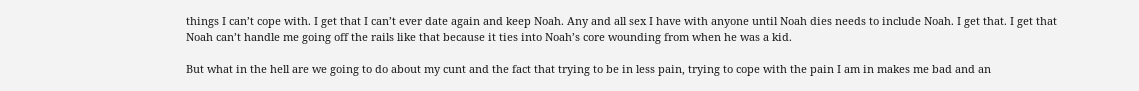things I can’t cope with. I get that I can’t ever date again and keep Noah. Any and all sex I have with anyone until Noah dies needs to include Noah. I get that. I get that Noah can’t handle me going off the rails like that because it ties into Noah’s core wounding from when he was a kid.

But what in the hell are we going to do about my cunt and the fact that trying to be in less pain, trying to cope with the pain I am in makes me bad and an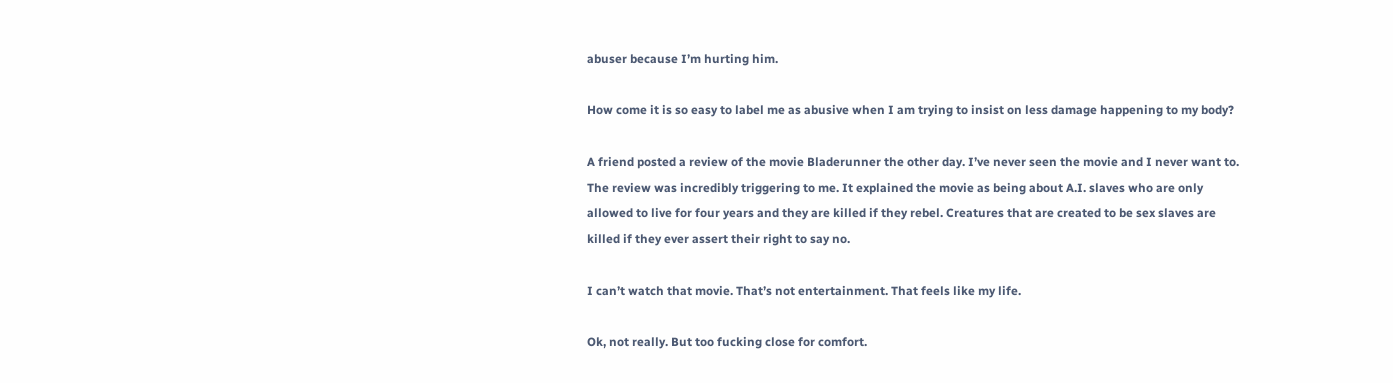abuser because I’m hurting him.

How come it is so easy to label me as abusive when I am trying to insist on less damage happening to my body?

A friend posted a review of the movie Bladerunner the other day. I’ve never seen the movie and I never want to. The review was incredibly triggering to me. It explained the movie as being about A.I. slaves who are only allowed to live for four years and they are killed if they rebel. Creatures that are created to be sex slaves are killed if they ever assert their right to say no.

I can’t watch that movie. That’s not entertainment. That feels like my life.

Ok, not really. But too fucking close for comfort.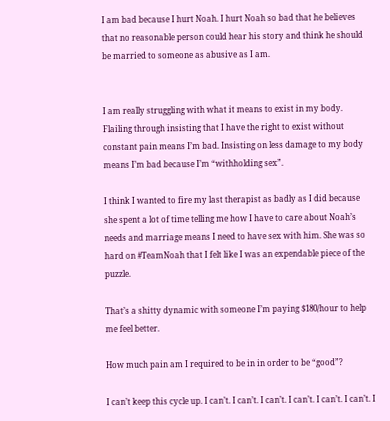I am bad because I hurt Noah. I hurt Noah so bad that he believes that no reasonable person could hear his story and think he should be married to someone as abusive as I am.


I am really struggling with what it means to exist in my body. Flailing through insisting that I have the right to exist without constant pain means I’m bad. Insisting on less damage to my body means I’m bad because I’m “withholding sex”.

I think I wanted to fire my last therapist as badly as I did because she spent a lot of time telling me how I have to care about Noah’s needs and marriage means I need to have sex with him. She was so hard on #TeamNoah that I felt like I was an expendable piece of the puzzle.

That’s a shitty dynamic with someone I’m paying $180/hour to help me feel better.

How much pain am I required to be in in order to be “good”?

I can’t keep this cycle up. I can’t. I can’t. I can’t. I can’t. I can’t. I can’t. I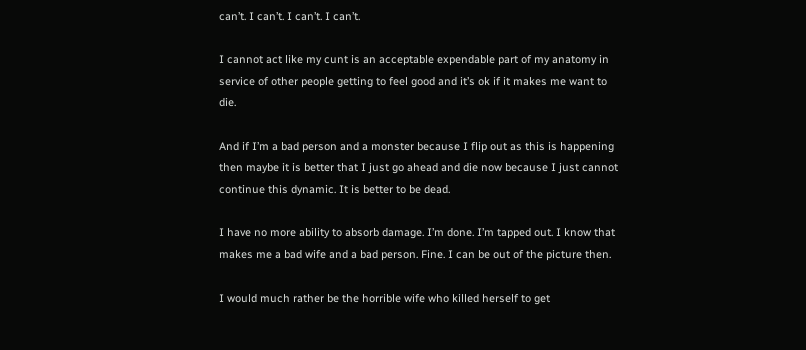can’t. I can’t. I can’t. I can’t.

I cannot act like my cunt is an acceptable expendable part of my anatomy in service of other people getting to feel good and it’s ok if it makes me want to die.

And if I’m a bad person and a monster because I flip out as this is happening then maybe it is better that I just go ahead and die now because I just cannot continue this dynamic. It is better to be dead.

I have no more ability to absorb damage. I’m done. I’m tapped out. I know that makes me a bad wife and a bad person. Fine. I can be out of the picture then.

I would much rather be the horrible wife who killed herself to get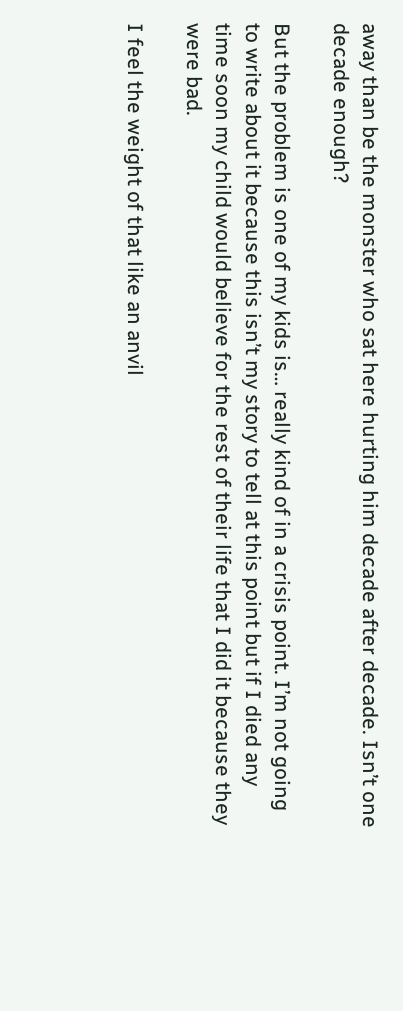away than be the monster who sat here hurting him decade after decade. Isn’t one decade enough?

But the problem is one of my kids is… really kind of in a crisis point. I’m not going to write about it because this isn’t my story to tell at this point but if I died any time soon my child would believe for the rest of their life that I did it because they were bad.

I feel the weight of that like an anvil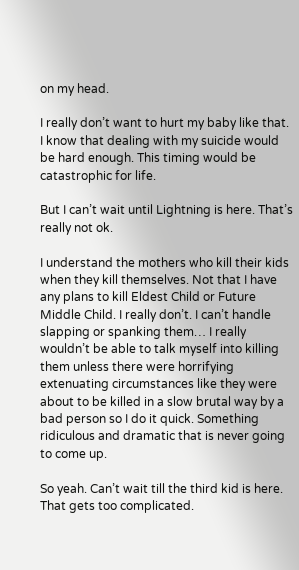on my head.

I really don’t want to hurt my baby like that. I know that dealing with my suicide would be hard enough. This timing would be catastrophic for life.

But I can’t wait until Lightning is here. That’s really not ok.

I understand the mothers who kill their kids when they kill themselves. Not that I have any plans to kill Eldest Child or Future Middle Child. I really don’t. I can’t handle slapping or spanking them… I really wouldn’t be able to talk myself into killing them unless there were horrifying extenuating circumstances like they were about to be killed in a slow brutal way by a bad person so I do it quick. Something ridiculous and dramatic that is never going to come up.

So yeah. Can’t wait till the third kid is here. That gets too complicated.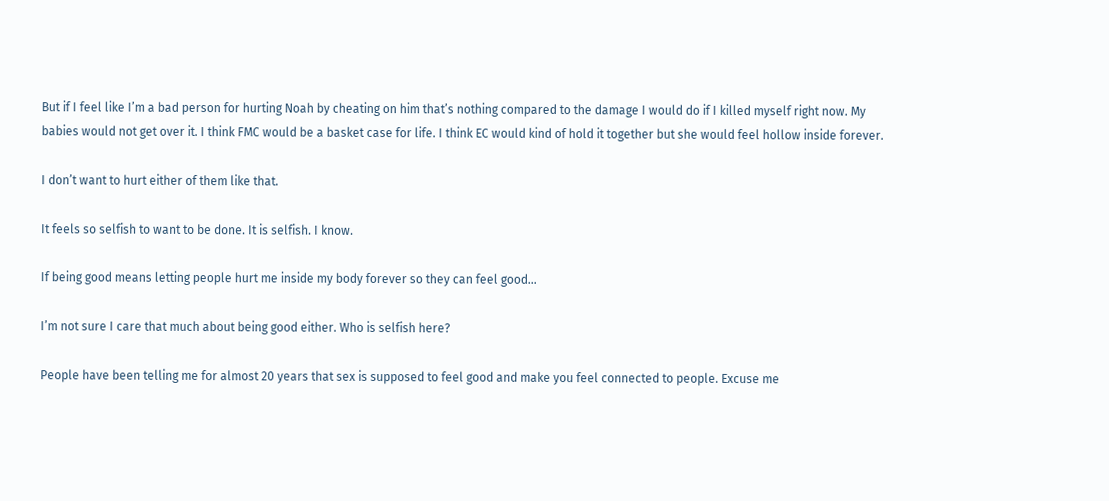But if I feel like I’m a bad person for hurting Noah by cheating on him that’s nothing compared to the damage I would do if I killed myself right now. My babies would not get over it. I think FMC would be a basket case for life. I think EC would kind of hold it together but she would feel hollow inside forever.

I don’t want to hurt either of them like that.

It feels so selfish to want to be done. It is selfish. I know.

If being good means letting people hurt me inside my body forever so they can feel good…

I’m not sure I care that much about being good either. Who is selfish here?

People have been telling me for almost 20 years that sex is supposed to feel good and make you feel connected to people. Excuse me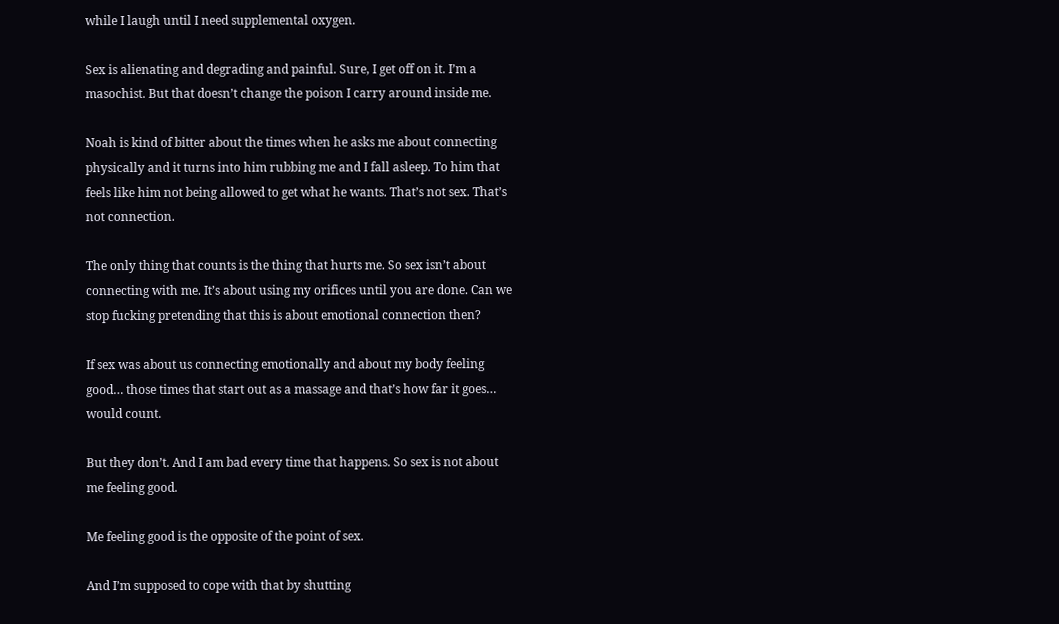while I laugh until I need supplemental oxygen.

Sex is alienating and degrading and painful. Sure, I get off on it. I’m a masochist. But that doesn’t change the poison I carry around inside me.

Noah is kind of bitter about the times when he asks me about connecting physically and it turns into him rubbing me and I fall asleep. To him that feels like him not being allowed to get what he wants. That’s not sex. That’s not connection.

The only thing that counts is the thing that hurts me. So sex isn’t about connecting with me. It’s about using my orifices until you are done. Can we stop fucking pretending that this is about emotional connection then?

If sex was about us connecting emotionally and about my body feeling good… those times that start out as a massage and that’s how far it goes… would count.

But they don’t. And I am bad every time that happens. So sex is not about me feeling good.

Me feeling good is the opposite of the point of sex.

And I’m supposed to cope with that by shutting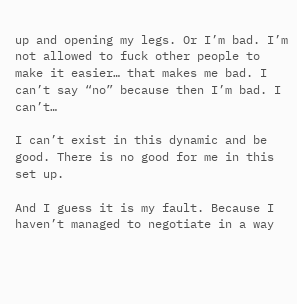up and opening my legs. Or I’m bad. I’m not allowed to fuck other people to make it easier… that makes me bad. I can’t say “no” because then I’m bad. I can’t…

I can’t exist in this dynamic and be good. There is no good for me in this set up.

And I guess it is my fault. Because I haven’t managed to negotiate in a way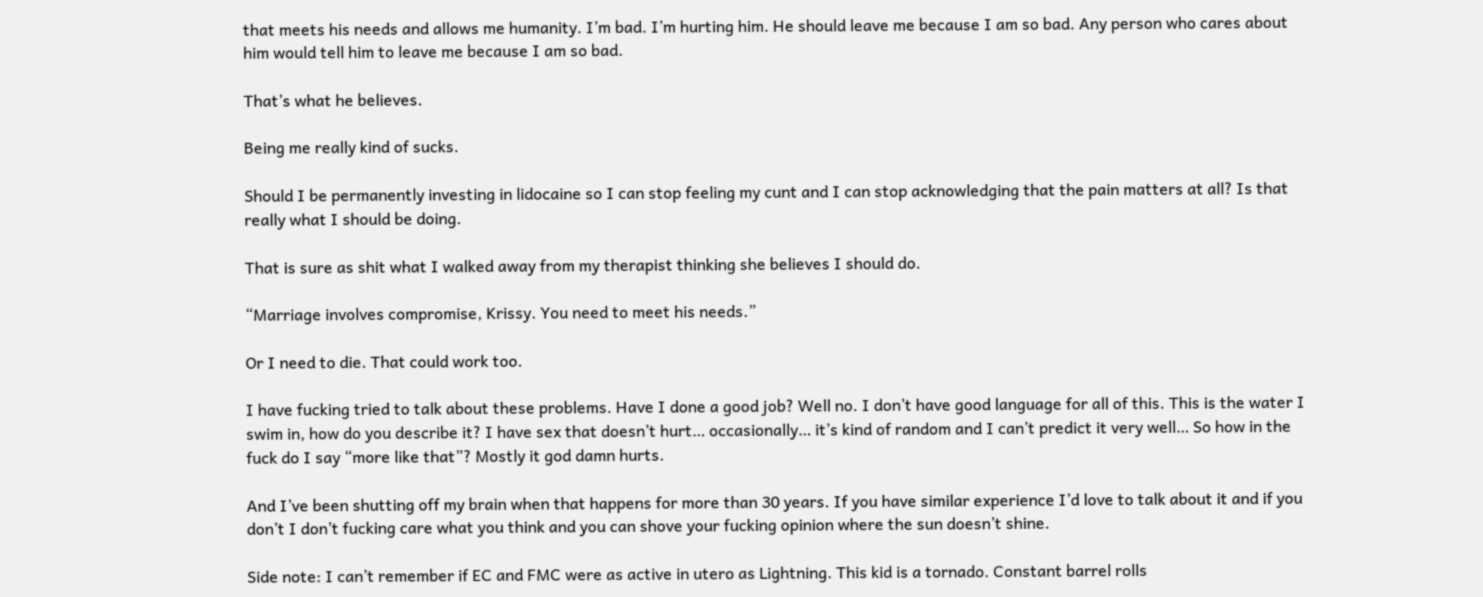that meets his needs and allows me humanity. I’m bad. I’m hurting him. He should leave me because I am so bad. Any person who cares about him would tell him to leave me because I am so bad.

That’s what he believes.

Being me really kind of sucks.

Should I be permanently investing in lidocaine so I can stop feeling my cunt and I can stop acknowledging that the pain matters at all? Is that really what I should be doing.

That is sure as shit what I walked away from my therapist thinking she believes I should do.

“Marriage involves compromise, Krissy. You need to meet his needs.”

Or I need to die. That could work too.

I have fucking tried to talk about these problems. Have I done a good job? Well no. I don’t have good language for all of this. This is the water I swim in, how do you describe it? I have sex that doesn’t hurt… occasionally… it’s kind of random and I can’t predict it very well… So how in the fuck do I say “more like that”? Mostly it god damn hurts.

And I’ve been shutting off my brain when that happens for more than 30 years. If you have similar experience I’d love to talk about it and if you don’t I don’t fucking care what you think and you can shove your fucking opinion where the sun doesn’t shine.

Side note: I can’t remember if EC and FMC were as active in utero as Lightning. This kid is a tornado. Constant barrel rolls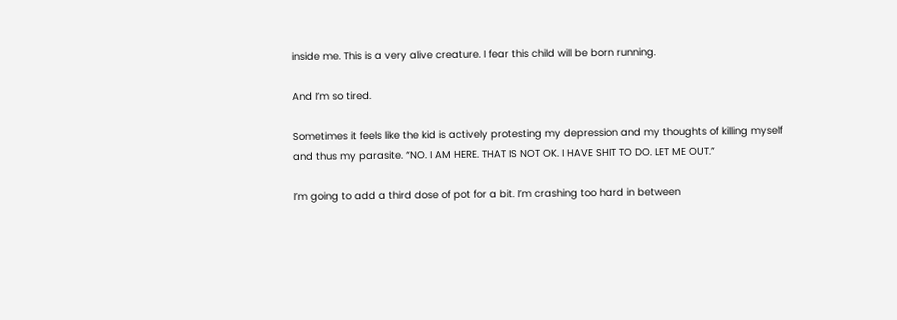inside me. This is a very alive creature. I fear this child will be born running.

And I’m so tired.

Sometimes it feels like the kid is actively protesting my depression and my thoughts of killing myself and thus my parasite. “NO. I AM HERE. THAT IS NOT OK. I HAVE SHIT TO DO. LET ME OUT.”

I’m going to add a third dose of pot for a bit. I’m crashing too hard in between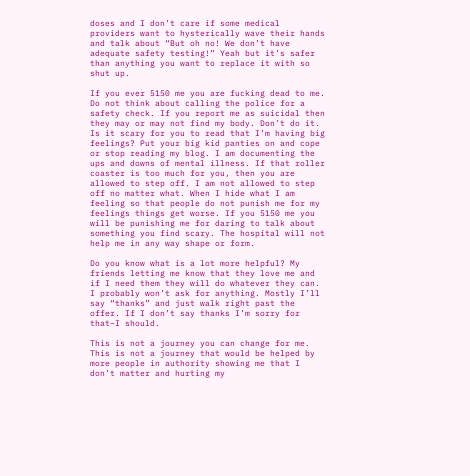doses and I don’t care if some medical providers want to hysterically wave their hands and talk about “But oh no! We don’t have adequate safety testing!” Yeah but it’s safer than anything you want to replace it with so shut up.

If you ever 5150 me you are fucking dead to me. Do not think about calling the police for a safety check. If you report me as suicidal then they may or may not find my body. Don’t do it. Is it scary for you to read that I’m having big feelings? Put your big kid panties on and cope or stop reading my blog. I am documenting the ups and downs of mental illness. If that roller coaster is too much for you, then you are allowed to step off. I am not allowed to step off no matter what. When I hide what I am feeling so that people do not punish me for my feelings things get worse. If you 5150 me you will be punishing me for daring to talk about something you find scary. The hospital will not help me in any way shape or form.

Do you know what is a lot more helpful? My friends letting me know that they love me and if I need them they will do whatever they can. I probably won’t ask for anything. Mostly I’ll say “thanks” and just walk right past the offer. If I don’t say thanks I’m sorry for that–I should.

This is not a journey you can change for me. This is not a journey that would be helped by more people in authority showing me that I don’t matter and hurting my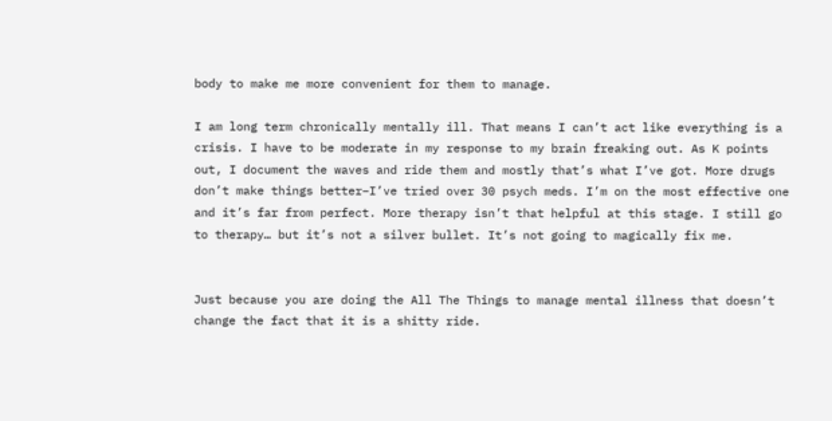body to make me more convenient for them to manage.

I am long term chronically mentally ill. That means I can’t act like everything is a crisis. I have to be moderate in my response to my brain freaking out. As K points out, I document the waves and ride them and mostly that’s what I’ve got. More drugs don’t make things better–I’ve tried over 30 psych meds. I’m on the most effective one and it’s far from perfect. More therapy isn’t that helpful at this stage. I still go to therapy… but it’s not a silver bullet. It’s not going to magically fix me.


Just because you are doing the All The Things to manage mental illness that doesn’t change the fact that it is a shitty ride.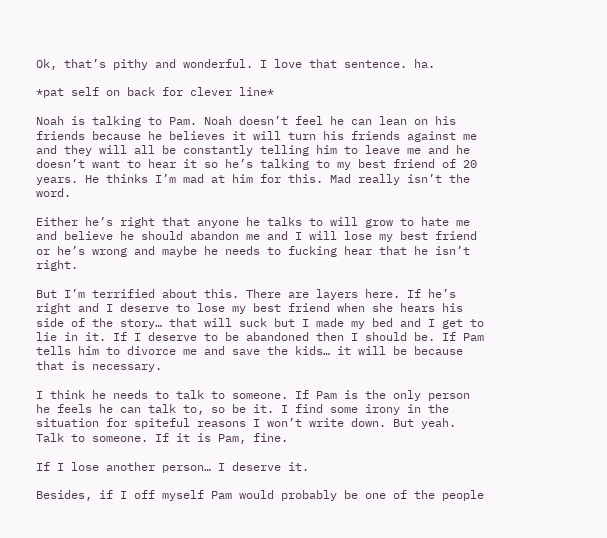Ok, that’s pithy and wonderful. I love that sentence. ha.

*pat self on back for clever line*

Noah is talking to Pam. Noah doesn’t feel he can lean on his friends because he believes it will turn his friends against me and they will all be constantly telling him to leave me and he doesn’t want to hear it so he’s talking to my best friend of 20 years. He thinks I’m mad at him for this. Mad really isn’t the word.

Either he’s right that anyone he talks to will grow to hate me and believe he should abandon me and I will lose my best friend or he’s wrong and maybe he needs to fucking hear that he isn’t right.

But I’m terrified about this. There are layers here. If he’s right and I deserve to lose my best friend when she hears his side of the story… that will suck but I made my bed and I get to lie in it. If I deserve to be abandoned then I should be. If Pam tells him to divorce me and save the kids… it will be because that is necessary.

I think he needs to talk to someone. If Pam is the only person he feels he can talk to, so be it. I find some irony in the situation for spiteful reasons I won’t write down. But yeah. Talk to someone. If it is Pam, fine.

If I lose another person… I deserve it.

Besides, if I off myself Pam would probably be one of the people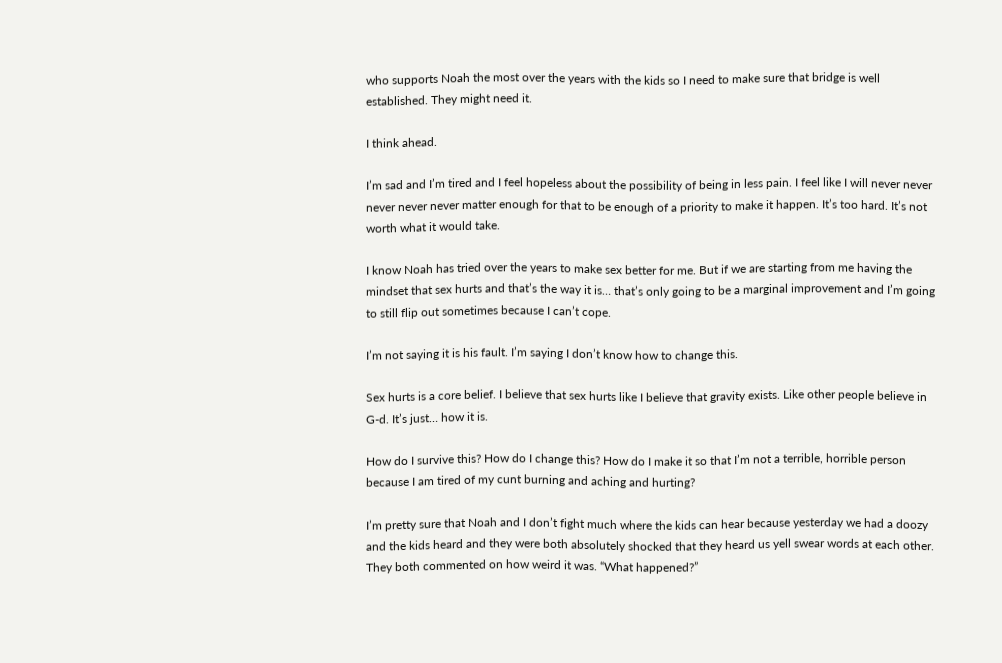who supports Noah the most over the years with the kids so I need to make sure that bridge is well established. They might need it.

I think ahead.

I’m sad and I’m tired and I feel hopeless about the possibility of being in less pain. I feel like I will never never never never never matter enough for that to be enough of a priority to make it happen. It’s too hard. It’s not worth what it would take.

I know Noah has tried over the years to make sex better for me. But if we are starting from me having the mindset that sex hurts and that’s the way it is… that’s only going to be a marginal improvement and I’m going to still flip out sometimes because I can’t cope.

I’m not saying it is his fault. I’m saying I don’t know how to change this.

Sex hurts is a core belief. I believe that sex hurts like I believe that gravity exists. Like other people believe in G-d. It’s just… how it is.

How do I survive this? How do I change this? How do I make it so that I’m not a terrible, horrible person because I am tired of my cunt burning and aching and hurting?

I’m pretty sure that Noah and I don’t fight much where the kids can hear because yesterday we had a doozy and the kids heard and they were both absolutely shocked that they heard us yell swear words at each other. They both commented on how weird it was. “What happened?”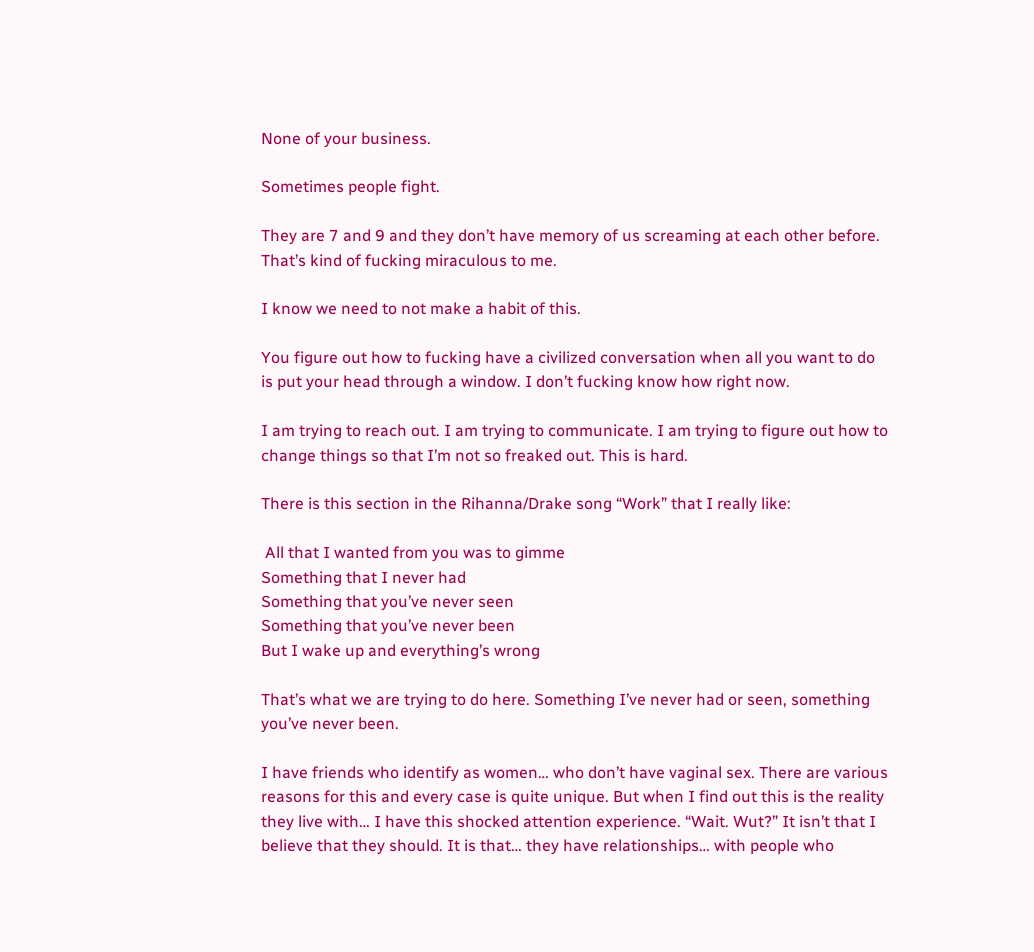None of your business.

Sometimes people fight.

They are 7 and 9 and they don’t have memory of us screaming at each other before. That’s kind of fucking miraculous to me.

I know we need to not make a habit of this.

You figure out how to fucking have a civilized conversation when all you want to do is put your head through a window. I don’t fucking know how right now.

I am trying to reach out. I am trying to communicate. I am trying to figure out how to change things so that I’m not so freaked out. This is hard.

There is this section in the Rihanna/Drake song “Work” that I really like:

 All that I wanted from you was to gimme
Something that I never had
Something that you’ve never seen
Something that you’ve never been
But I wake up and everything’s wrong

That’s what we are trying to do here. Something I’ve never had or seen, something you’ve never been.

I have friends who identify as women… who don’t have vaginal sex. There are various reasons for this and every case is quite unique. But when I find out this is the reality they live with… I have this shocked attention experience. “Wait. Wut?” It isn’t that I believe that they should. It is that… they have relationships… with people who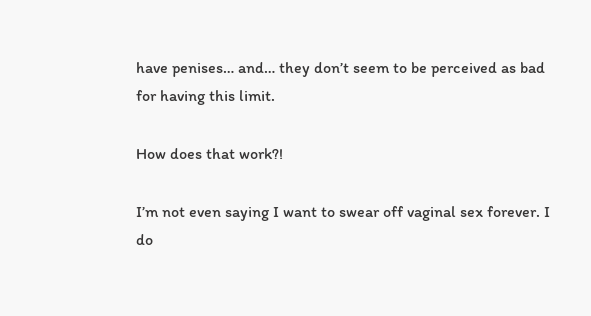have penises… and… they don’t seem to be perceived as bad for having this limit.

How does that work?!

I’m not even saying I want to swear off vaginal sex forever. I do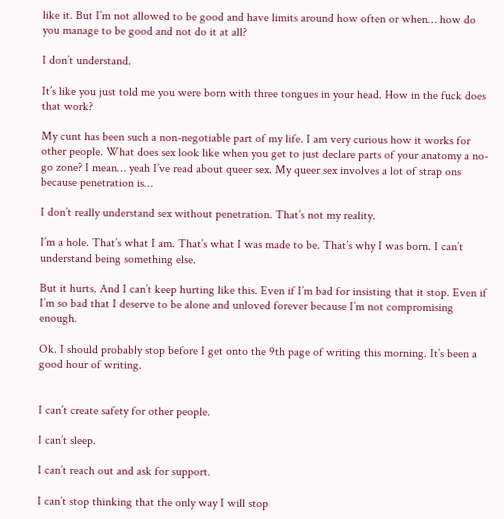like it. But I’m not allowed to be good and have limits around how often or when… how do you manage to be good and not do it at all?

I don’t understand.

It’s like you just told me you were born with three tongues in your head. How in the fuck does that work?

My cunt has been such a non-negotiable part of my life. I am very curious how it works for other people. What does sex look like when you get to just declare parts of your anatomy a no-go zone? I mean… yeah I’ve read about queer sex. My queer sex involves a lot of strap ons because penetration is…

I don’t really understand sex without penetration. That’s not my reality.

I’m a hole. That’s what I am. That’s what I was made to be. That’s why I was born. I can’t understand being something else.

But it hurts. And I can’t keep hurting like this. Even if I’m bad for insisting that it stop. Even if I’m so bad that I deserve to be alone and unloved forever because I’m not compromising enough.

Ok. I should probably stop before I get onto the 9th page of writing this morning. It’s been a good hour of writing.


I can’t create safety for other people.

I can’t sleep.

I can’t reach out and ask for support.

I can’t stop thinking that the only way I will stop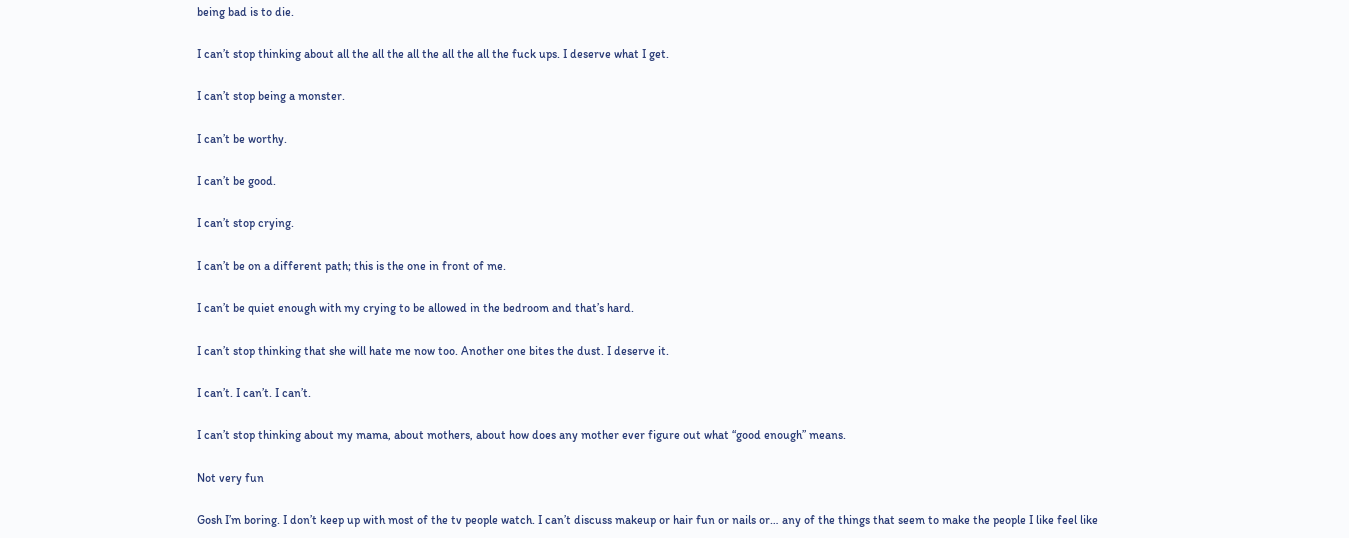being bad is to die.

I can’t stop thinking about all the all the all the all the all the fuck ups. I deserve what I get.

I can’t stop being a monster.

I can’t be worthy.

I can’t be good.

I can’t stop crying.

I can’t be on a different path; this is the one in front of me.

I can’t be quiet enough with my crying to be allowed in the bedroom and that’s hard.

I can’t stop thinking that she will hate me now too. Another one bites the dust. I deserve it.

I can’t. I can’t. I can’t.

I can’t stop thinking about my mama, about mothers, about how does any mother ever figure out what “good enough” means.

Not very fun

Gosh I’m boring. I don’t keep up with most of the tv people watch. I can’t discuss makeup or hair fun or nails or… any of the things that seem to make the people I like feel like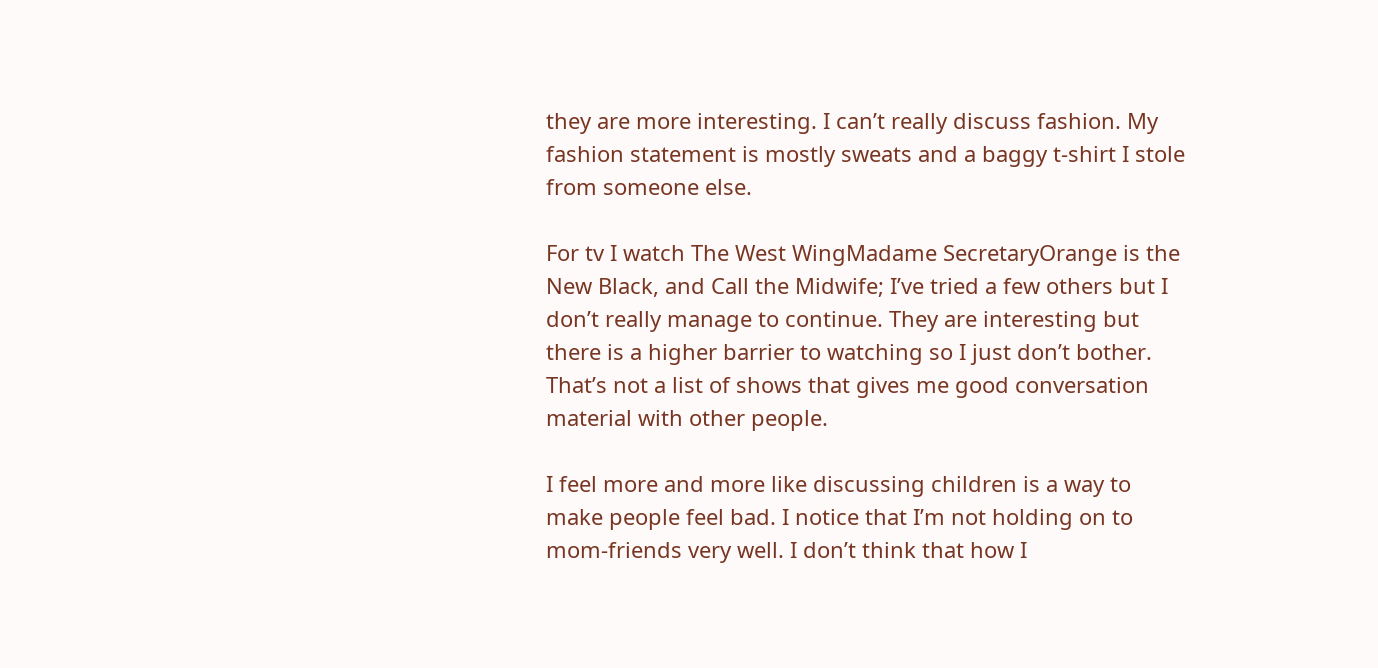they are more interesting. I can’t really discuss fashion. My fashion statement is mostly sweats and a baggy t-shirt I stole from someone else.

For tv I watch The West WingMadame SecretaryOrange is the New Black, and Call the Midwife; I’ve tried a few others but I don’t really manage to continue. They are interesting but there is a higher barrier to watching so I just don’t bother. That’s not a list of shows that gives me good conversation material with other people.

I feel more and more like discussing children is a way to make people feel bad. I notice that I’m not holding on to mom-friends very well. I don’t think that how I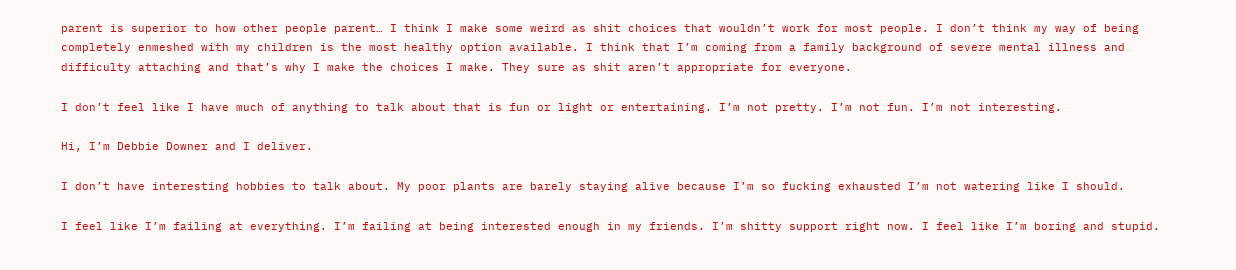parent is superior to how other people parent… I think I make some weird as shit choices that wouldn’t work for most people. I don’t think my way of being completely enmeshed with my children is the most healthy option available. I think that I’m coming from a family background of severe mental illness and difficulty attaching and that’s why I make the choices I make. They sure as shit aren’t appropriate for everyone.

I don’t feel like I have much of anything to talk about that is fun or light or entertaining. I’m not pretty. I’m not fun. I’m not interesting.

Hi, I’m Debbie Downer and I deliver.

I don’t have interesting hobbies to talk about. My poor plants are barely staying alive because I’m so fucking exhausted I’m not watering like I should.

I feel like I’m failing at everything. I’m failing at being interested enough in my friends. I’m shitty support right now. I feel like I’m boring and stupid.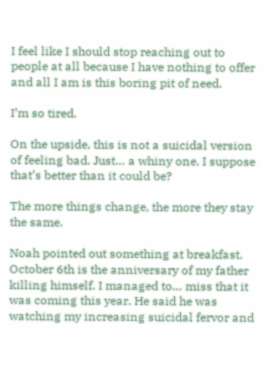I feel like I should stop reaching out to people at all because I have nothing to offer and all I am is this boring pit of need.

I’m so tired.

On the upside, this is not a suicidal version of feeling bad. Just… a whiny one. I suppose that’s better than it could be?

The more things change, the more they stay the same.

Noah pointed out something at breakfast. October 6th is the anniversary of my father killing himself. I managed to… miss that it was coming this year. He said he was watching my increasing suicidal fervor and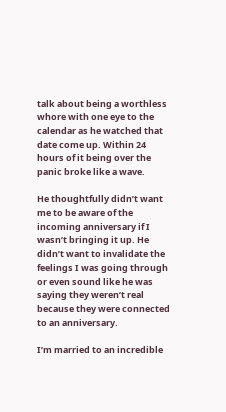talk about being a worthless whore with one eye to the calendar as he watched that date come up. Within 24 hours of it being over the panic broke like a wave.

He thoughtfully didn’t want me to be aware of the incoming anniversary if I wasn’t bringing it up. He didn’t want to invalidate the feelings I was going through or even sound like he was saying they weren’t real because they were connected to an anniversary.

I’m married to an incredible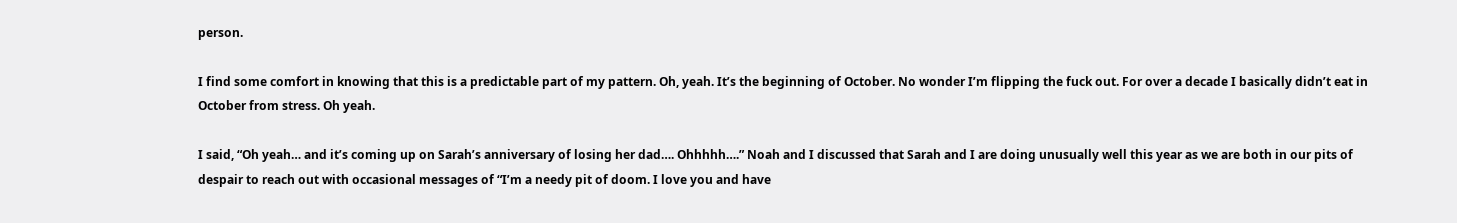person.

I find some comfort in knowing that this is a predictable part of my pattern. Oh, yeah. It’s the beginning of October. No wonder I’m flipping the fuck out. For over a decade I basically didn’t eat in October from stress. Oh yeah.

I said, “Oh yeah… and it’s coming up on Sarah’s anniversary of losing her dad…. Ohhhhh….” Noah and I discussed that Sarah and I are doing unusually well this year as we are both in our pits of despair to reach out with occasional messages of “I’m a needy pit of doom. I love you and have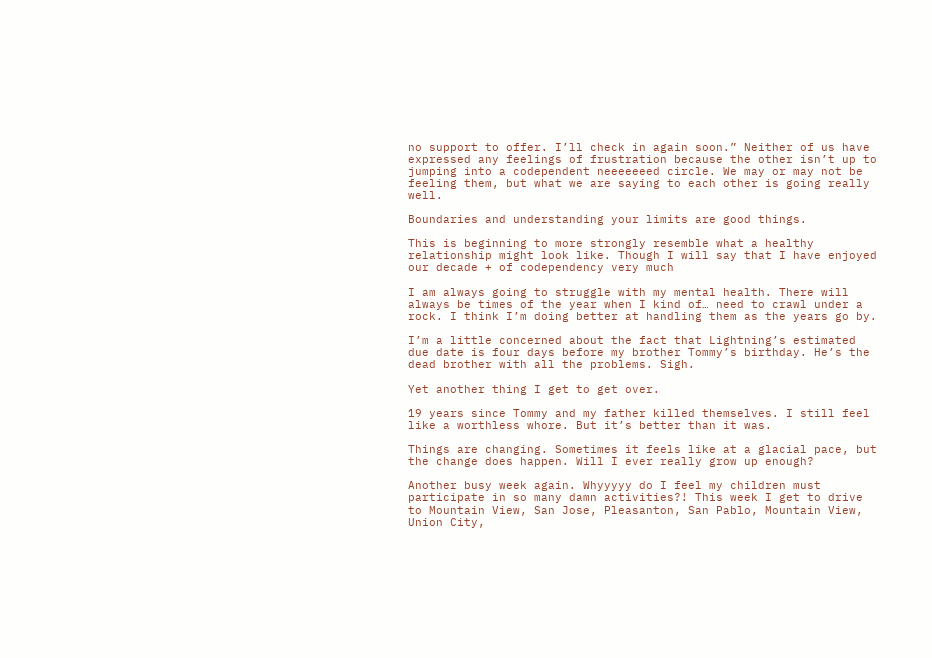no support to offer. I’ll check in again soon.” Neither of us have expressed any feelings of frustration because the other isn’t up to jumping into a codependent neeeeeeed circle. We may or may not be feeling them, but what we are saying to each other is going really well.

Boundaries and understanding your limits are good things.

This is beginning to more strongly resemble what a healthy relationship might look like. Though I will say that I have enjoyed our decade + of codependency very much

I am always going to struggle with my mental health. There will always be times of the year when I kind of… need to crawl under a rock. I think I’m doing better at handling them as the years go by.

I’m a little concerned about the fact that Lightning’s estimated due date is four days before my brother Tommy’s birthday. He’s the dead brother with all the problems. Sigh.

Yet another thing I get to get over.

19 years since Tommy and my father killed themselves. I still feel like a worthless whore. But it’s better than it was.

Things are changing. Sometimes it feels like at a glacial pace, but the change does happen. Will I ever really grow up enough?

Another busy week again. Whyyyyy do I feel my children must participate in so many damn activities?! This week I get to drive to Mountain View, San Jose, Pleasanton, San Pablo, Mountain View, Union City,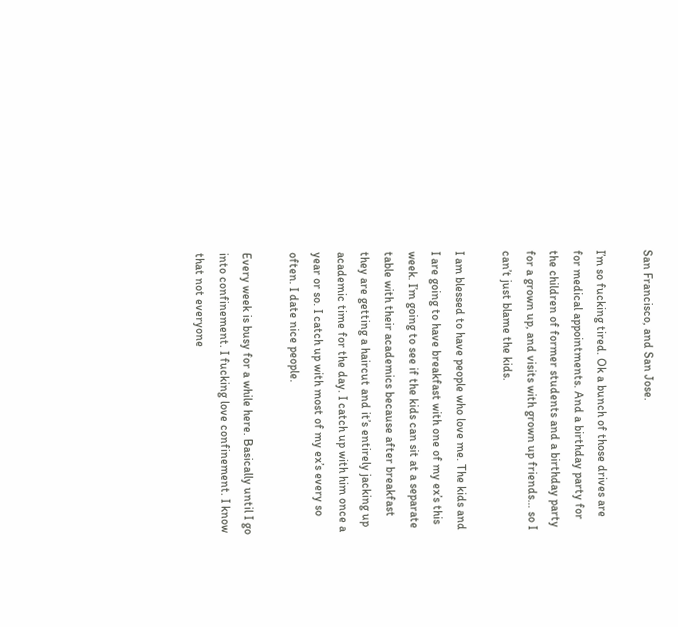San Francisco, and San Jose.

I’m so fucking tired. Ok a bunch of those drives are for medical appointments. And a birthday party for the children of former students and a birthday party for a grown up, and visits with grown up friends… so I can’t just blame the kids.

I am blessed to have people who love me. The kids and I are going to have breakfast with one of my ex’s this week. I’m going to see if the kids can sit at a separate table with their academics because after breakfast they are getting a haircut and it’s entirely jacking up academic time for the day. I catch up with him once a year or so. I catch up with most of my ex’s every so often. I date nice people.

Every week is busy for a while here. Basically until I go into confinement. I fucking love confinement. I know that not everyone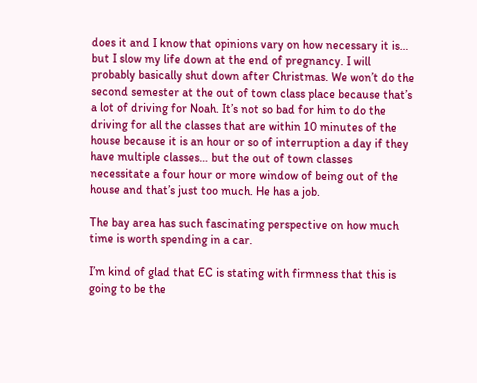does it and I know that opinions vary on how necessary it is… but I slow my life down at the end of pregnancy. I will probably basically shut down after Christmas. We won’t do the second semester at the out of town class place because that’s a lot of driving for Noah. It’s not so bad for him to do the driving for all the classes that are within 10 minutes of the house because it is an hour or so of interruption a day if they have multiple classes… but the out of town classes necessitate a four hour or more window of being out of the house and that’s just too much. He has a job.

The bay area has such fascinating perspective on how much time is worth spending in a car.

I’m kind of glad that EC is stating with firmness that this is going to be the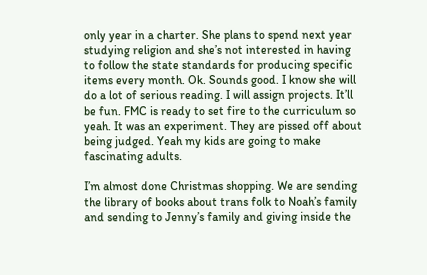only year in a charter. She plans to spend next year studying religion and she’s not interested in having to follow the state standards for producing specific items every month. Ok. Sounds good. I know she will do a lot of serious reading. I will assign projects. It’ll be fun. FMC is ready to set fire to the curriculum so yeah. It was an experiment. They are pissed off about being judged. Yeah my kids are going to make fascinating adults.

I’m almost done Christmas shopping. We are sending the library of books about trans folk to Noah’s family and sending to Jenny’s family and giving inside the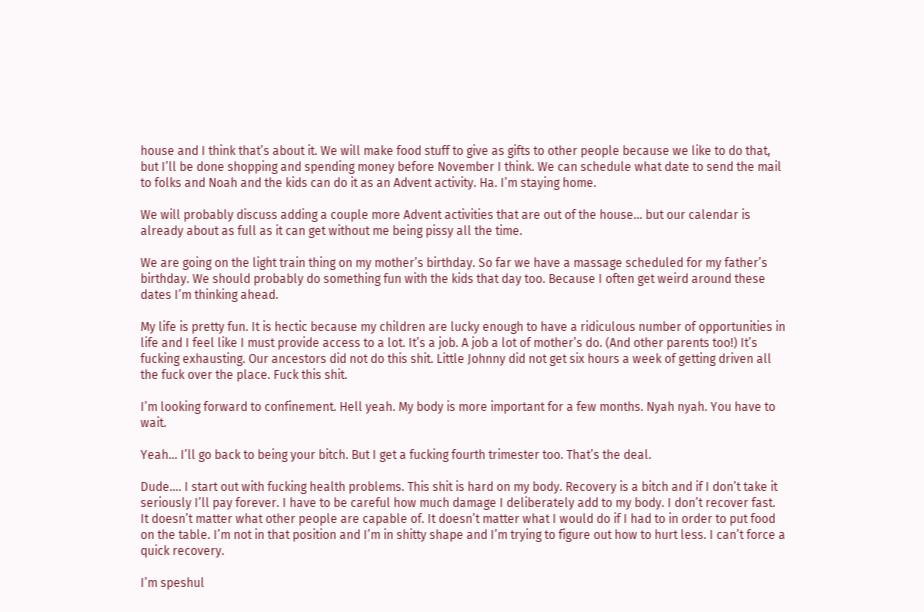house and I think that’s about it. We will make food stuff to give as gifts to other people because we like to do that, but I’ll be done shopping and spending money before November I think. We can schedule what date to send the mail to folks and Noah and the kids can do it as an Advent activity. Ha. I’m staying home.

We will probably discuss adding a couple more Advent activities that are out of the house… but our calendar is already about as full as it can get without me being pissy all the time.

We are going on the light train thing on my mother’s birthday. So far we have a massage scheduled for my father’s birthday. We should probably do something fun with the kids that day too. Because I often get weird around these dates I’m thinking ahead.

My life is pretty fun. It is hectic because my children are lucky enough to have a ridiculous number of opportunities in life and I feel like I must provide access to a lot. It’s a job. A job a lot of mother’s do. (And other parents too!) It’s fucking exhausting. Our ancestors did not do this shit. Little Johnny did not get six hours a week of getting driven all the fuck over the place. Fuck this shit.

I’m looking forward to confinement. Hell yeah. My body is more important for a few months. Nyah nyah. You have to wait.

Yeah… I’ll go back to being your bitch. But I get a fucking fourth trimester too. That’s the deal.

Dude…. I start out with fucking health problems. This shit is hard on my body. Recovery is a bitch and if I don’t take it seriously I’ll pay forever. I have to be careful how much damage I deliberately add to my body. I don’t recover fast. It doesn’t matter what other people are capable of. It doesn’t matter what I would do if I had to in order to put food on the table. I’m not in that position and I’m in shitty shape and I’m trying to figure out how to hurt less. I can’t force a quick recovery.

I’m speshul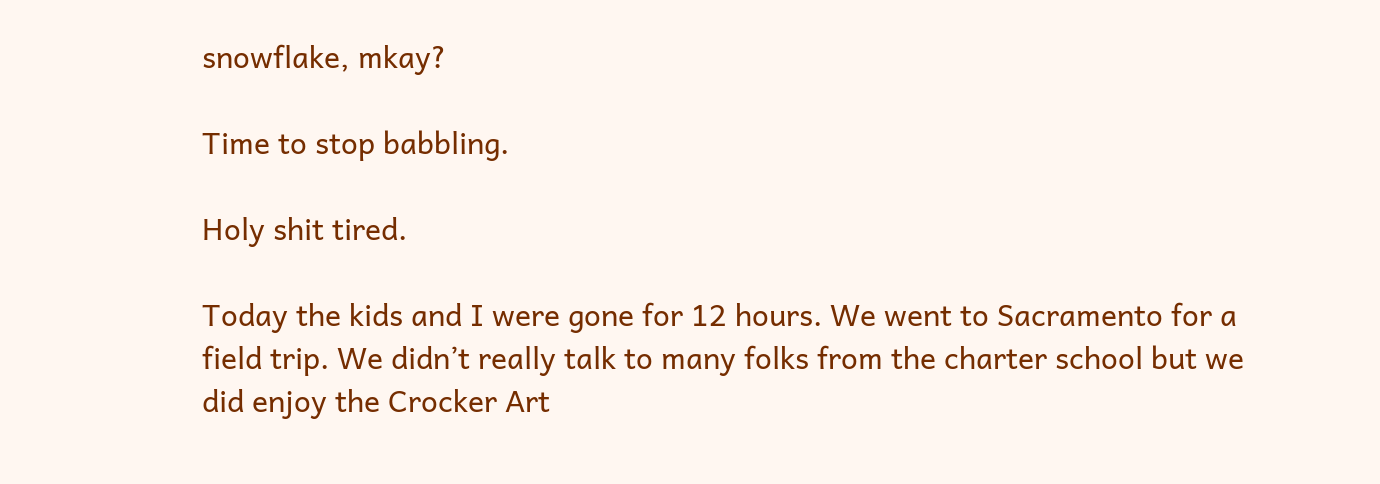snowflake, mkay?

Time to stop babbling.

Holy shit tired.

Today the kids and I were gone for 12 hours. We went to Sacramento for a field trip. We didn’t really talk to many folks from the charter school but we did enjoy the Crocker Art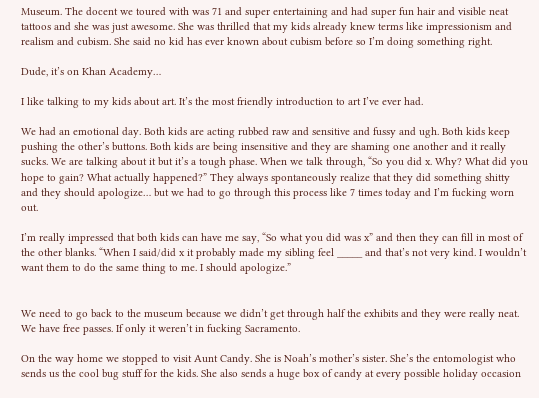Museum. The docent we toured with was 71 and super entertaining and had super fun hair and visible neat tattoos and she was just awesome. She was thrilled that my kids already knew terms like impressionism and realism and cubism. She said no kid has ever known about cubism before so I’m doing something right.

Dude, it’s on Khan Academy…

I like talking to my kids about art. It’s the most friendly introduction to art I’ve ever had.

We had an emotional day. Both kids are acting rubbed raw and sensitive and fussy and ugh. Both kids keep pushing the other’s buttons. Both kids are being insensitive and they are shaming one another and it really sucks. We are talking about it but it’s a tough phase. When we talk through, “So you did x. Why? What did you hope to gain? What actually happened?” They always spontaneously realize that they did something shitty and they should apologize… but we had to go through this process like 7 times today and I’m fucking worn out.

I’m really impressed that both kids can have me say, “So what you did was x” and then they can fill in most of the other blanks. “When I said/did x it probably made my sibling feel _____ and that’s not very kind. I wouldn’t want them to do the same thing to me. I should apologize.”


We need to go back to the museum because we didn’t get through half the exhibits and they were really neat. We have free passes. If only it weren’t in fucking Sacramento.

On the way home we stopped to visit Aunt Candy. She is Noah’s mother’s sister. She’s the entomologist who sends us the cool bug stuff for the kids. She also sends a huge box of candy at every possible holiday occasion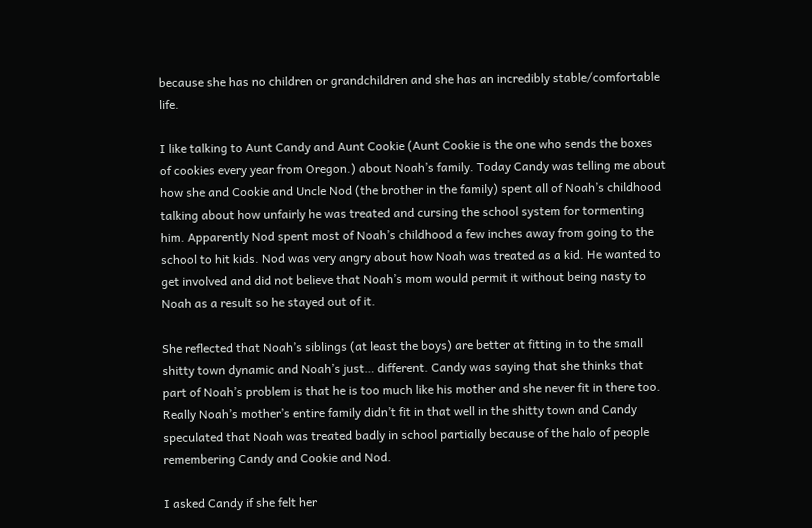because she has no children or grandchildren and she has an incredibly stable/comfortable life.

I like talking to Aunt Candy and Aunt Cookie (Aunt Cookie is the one who sends the boxes of cookies every year from Oregon.) about Noah’s family. Today Candy was telling me about how she and Cookie and Uncle Nod (the brother in the family) spent all of Noah’s childhood talking about how unfairly he was treated and cursing the school system for tormenting him. Apparently Nod spent most of Noah’s childhood a few inches away from going to the school to hit kids. Nod was very angry about how Noah was treated as a kid. He wanted to get involved and did not believe that Noah’s mom would permit it without being nasty to Noah as a result so he stayed out of it.

She reflected that Noah’s siblings (at least the boys) are better at fitting in to the small shitty town dynamic and Noah’s just… different. Candy was saying that she thinks that part of Noah’s problem is that he is too much like his mother and she never fit in there too. Really Noah’s mother’s entire family didn’t fit in that well in the shitty town and Candy speculated that Noah was treated badly in school partially because of the halo of people remembering Candy and Cookie and Nod.

I asked Candy if she felt her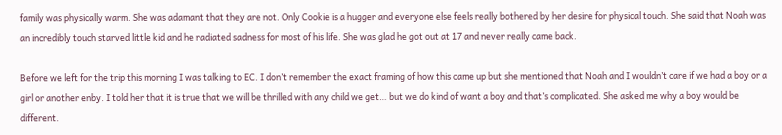family was physically warm. She was adamant that they are not. Only Cookie is a hugger and everyone else feels really bothered by her desire for physical touch. She said that Noah was an incredibly touch starved little kid and he radiated sadness for most of his life. She was glad he got out at 17 and never really came back.

Before we left for the trip this morning I was talking to EC. I don’t remember the exact framing of how this came up but she mentioned that Noah and I wouldn’t care if we had a boy or a girl or another enby. I told her that it is true that we will be thrilled with any child we get… but we do kind of want a boy and that’s complicated. She asked me why a boy would be different.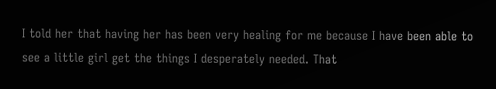I told her that having her has been very healing for me because I have been able to see a little girl get the things I desperately needed. That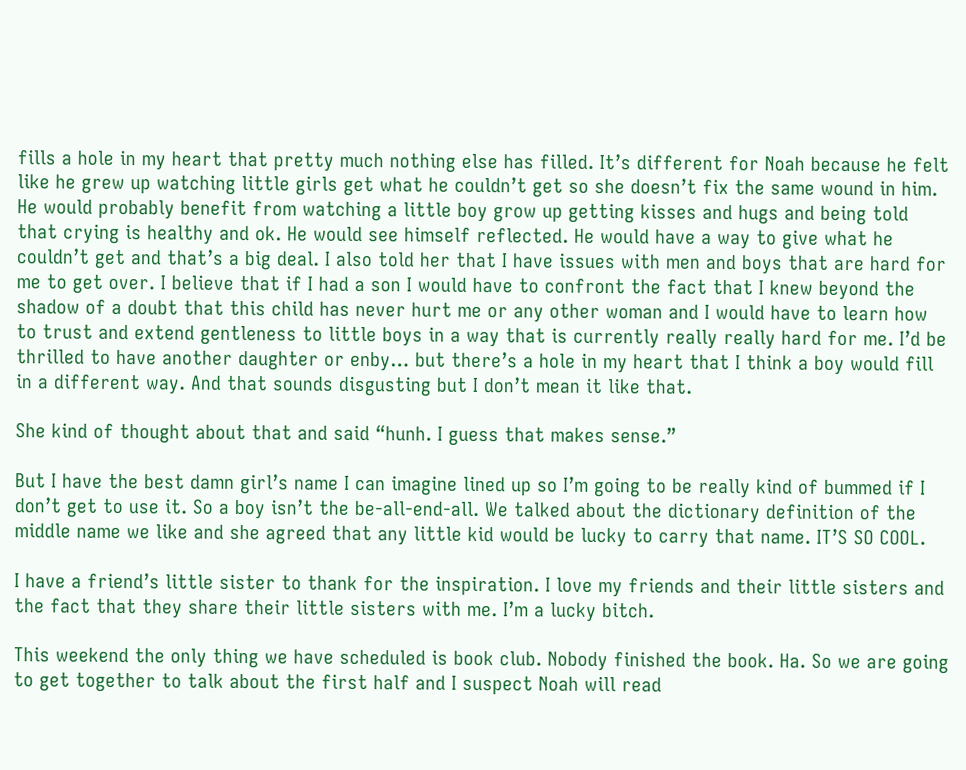fills a hole in my heart that pretty much nothing else has filled. It’s different for Noah because he felt like he grew up watching little girls get what he couldn’t get so she doesn’t fix the same wound in him. He would probably benefit from watching a little boy grow up getting kisses and hugs and being told that crying is healthy and ok. He would see himself reflected. He would have a way to give what he couldn’t get and that’s a big deal. I also told her that I have issues with men and boys that are hard for me to get over. I believe that if I had a son I would have to confront the fact that I knew beyond the shadow of a doubt that this child has never hurt me or any other woman and I would have to learn how to trust and extend gentleness to little boys in a way that is currently really really hard for me. I’d be thrilled to have another daughter or enby… but there’s a hole in my heart that I think a boy would fill in a different way. And that sounds disgusting but I don’t mean it like that.

She kind of thought about that and said “hunh. I guess that makes sense.”

But I have the best damn girl’s name I can imagine lined up so I’m going to be really kind of bummed if I don’t get to use it. So a boy isn’t the be-all-end-all. We talked about the dictionary definition of the middle name we like and she agreed that any little kid would be lucky to carry that name. IT’S SO COOL.

I have a friend’s little sister to thank for the inspiration. I love my friends and their little sisters and the fact that they share their little sisters with me. I’m a lucky bitch.

This weekend the only thing we have scheduled is book club. Nobody finished the book. Ha. So we are going to get together to talk about the first half and I suspect Noah will read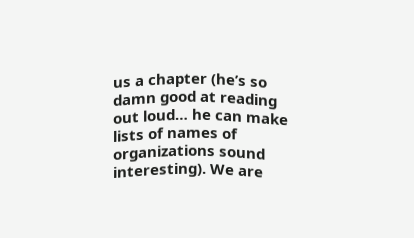us a chapter (he’s so damn good at reading out loud… he can make lists of names of organizations sound interesting). We are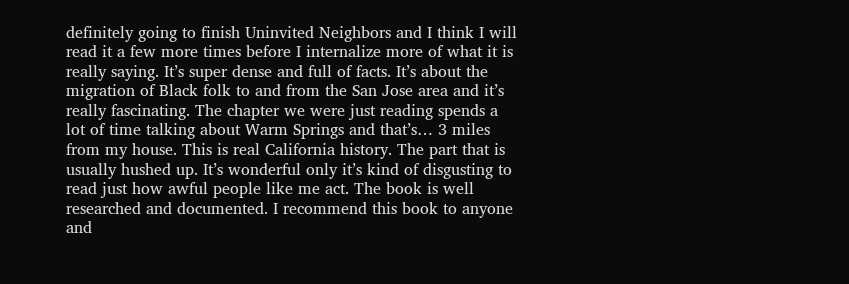definitely going to finish Uninvited Neighbors and I think I will read it a few more times before I internalize more of what it is really saying. It’s super dense and full of facts. It’s about the migration of Black folk to and from the San Jose area and it’s really fascinating. The chapter we were just reading spends a lot of time talking about Warm Springs and that’s… 3 miles from my house. This is real California history. The part that is usually hushed up. It’s wonderful only it’s kind of disgusting to read just how awful people like me act. The book is well researched and documented. I recommend this book to anyone and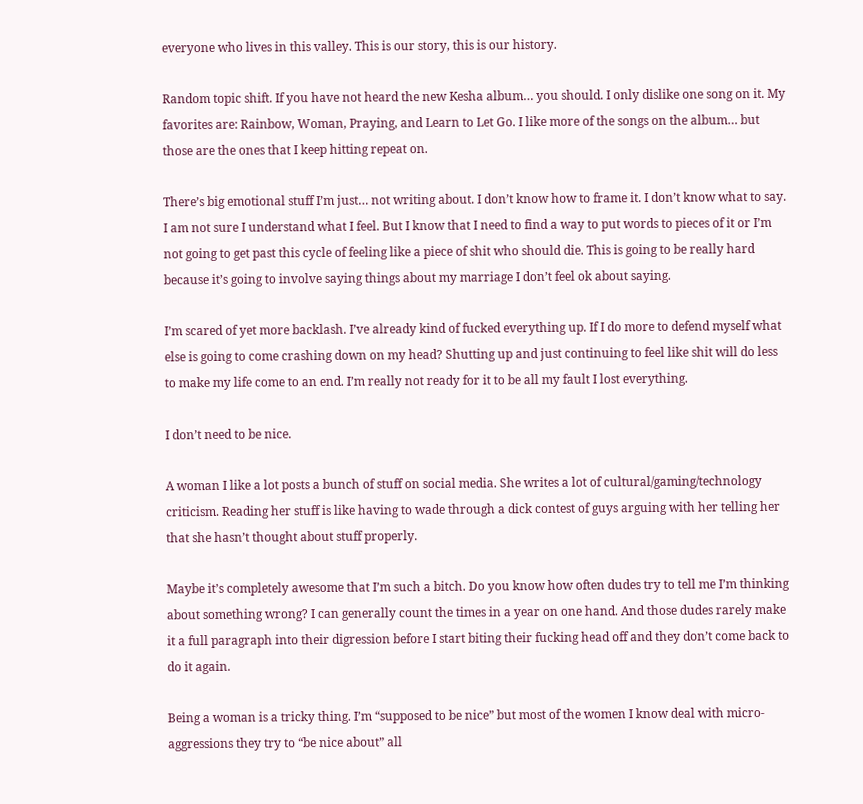everyone who lives in this valley. This is our story, this is our history.

Random topic shift. If you have not heard the new Kesha album… you should. I only dislike one song on it. My favorites are: Rainbow, Woman, Praying, and Learn to Let Go. I like more of the songs on the album… but those are the ones that I keep hitting repeat on.

There’s big emotional stuff I’m just… not writing about. I don’t know how to frame it. I don’t know what to say. I am not sure I understand what I feel. But I know that I need to find a way to put words to pieces of it or I’m not going to get past this cycle of feeling like a piece of shit who should die. This is going to be really hard because it’s going to involve saying things about my marriage I don’t feel ok about saying.

I’m scared of yet more backlash. I’ve already kind of fucked everything up. If I do more to defend myself what else is going to come crashing down on my head? Shutting up and just continuing to feel like shit will do less to make my life come to an end. I’m really not ready for it to be all my fault I lost everything.

I don’t need to be nice.

A woman I like a lot posts a bunch of stuff on social media. She writes a lot of cultural/gaming/technology criticism. Reading her stuff is like having to wade through a dick contest of guys arguing with her telling her that she hasn’t thought about stuff properly.

Maybe it’s completely awesome that I’m such a bitch. Do you know how often dudes try to tell me I’m thinking about something wrong? I can generally count the times in a year on one hand. And those dudes rarely make it a full paragraph into their digression before I start biting their fucking head off and they don’t come back to do it again.

Being a woman is a tricky thing. I’m “supposed to be nice” but most of the women I know deal with micro-aggressions they try to “be nice about” all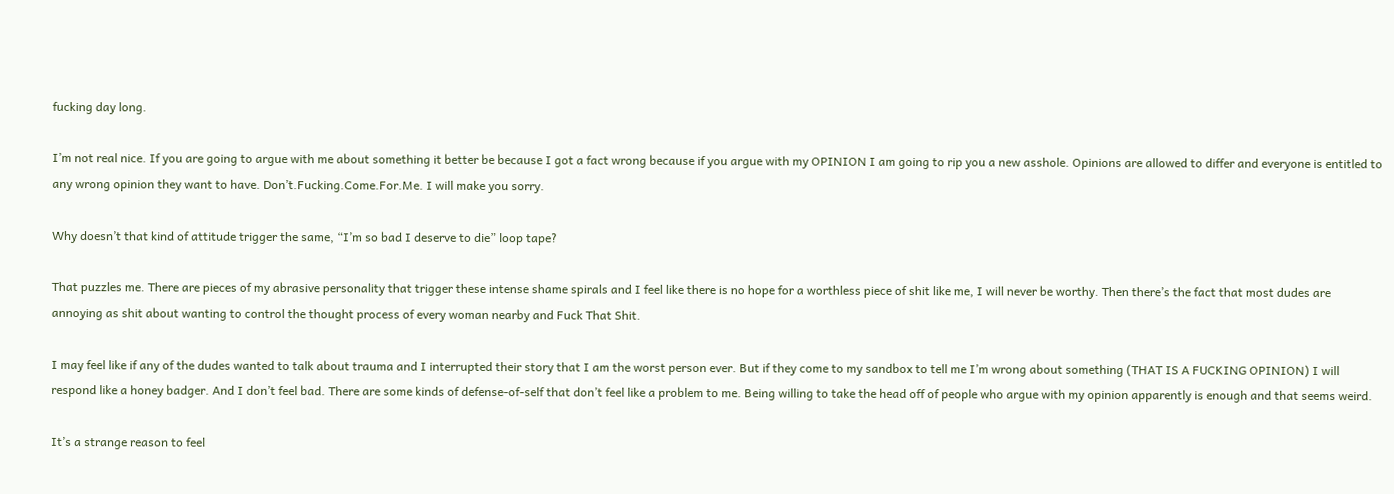fucking day long.

I’m not real nice. If you are going to argue with me about something it better be because I got a fact wrong because if you argue with my OPINION I am going to rip you a new asshole. Opinions are allowed to differ and everyone is entitled to any wrong opinion they want to have. Don’t.Fucking.Come.For.Me. I will make you sorry.

Why doesn’t that kind of attitude trigger the same, “I’m so bad I deserve to die” loop tape?

That puzzles me. There are pieces of my abrasive personality that trigger these intense shame spirals and I feel like there is no hope for a worthless piece of shit like me, I will never be worthy. Then there’s the fact that most dudes are annoying as shit about wanting to control the thought process of every woman nearby and Fuck That Shit.

I may feel like if any of the dudes wanted to talk about trauma and I interrupted their story that I am the worst person ever. But if they come to my sandbox to tell me I’m wrong about something (THAT IS A FUCKING OPINION) I will respond like a honey badger. And I don’t feel bad. There are some kinds of defense-of-self that don’t feel like a problem to me. Being willing to take the head off of people who argue with my opinion apparently is enough and that seems weird.

It’s a strange reason to feel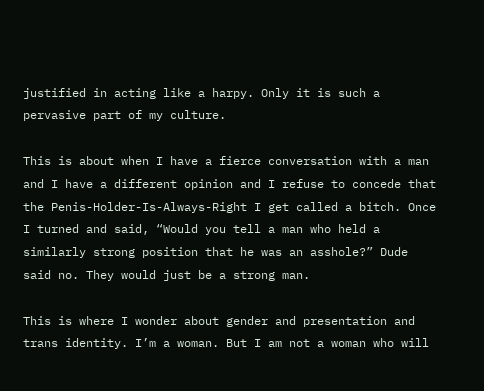justified in acting like a harpy. Only it is such a pervasive part of my culture.

This is about when I have a fierce conversation with a man and I have a different opinion and I refuse to concede that the Penis-Holder-Is-Always-Right I get called a bitch. Once I turned and said, “Would you tell a man who held a similarly strong position that he was an asshole?” Dude said no. They would just be a strong man.

This is where I wonder about gender and presentation and trans identity. I’m a woman. But I am not a woman who will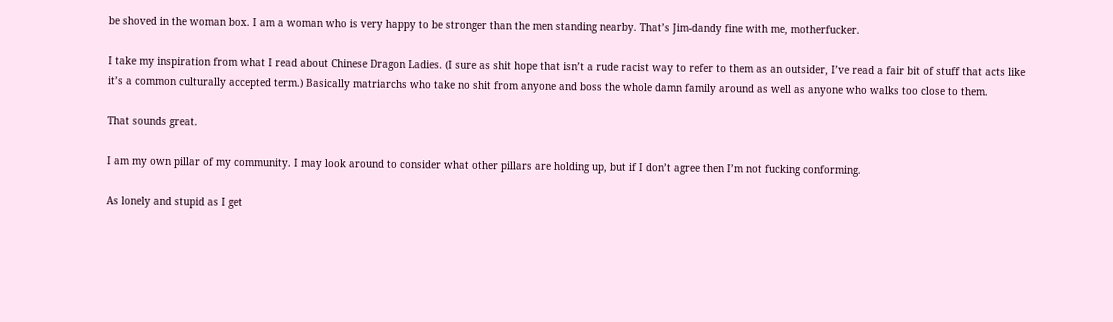be shoved in the woman box. I am a woman who is very happy to be stronger than the men standing nearby. That’s Jim-dandy fine with me, motherfucker.

I take my inspiration from what I read about Chinese Dragon Ladies. (I sure as shit hope that isn’t a rude racist way to refer to them as an outsider, I’ve read a fair bit of stuff that acts like it’s a common culturally accepted term.) Basically matriarchs who take no shit from anyone and boss the whole damn family around as well as anyone who walks too close to them.

That sounds great.

I am my own pillar of my community. I may look around to consider what other pillars are holding up, but if I don’t agree then I’m not fucking conforming.

As lonely and stupid as I get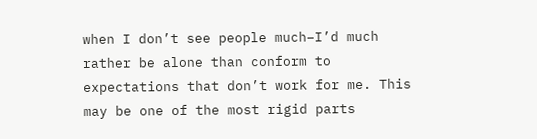when I don’t see people much–I’d much rather be alone than conform to expectations that don’t work for me. This may be one of the most rigid parts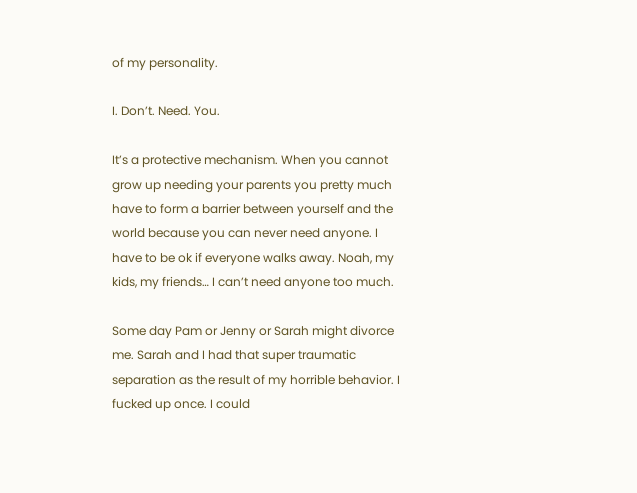of my personality.

I. Don’t. Need. You.

It’s a protective mechanism. When you cannot grow up needing your parents you pretty much have to form a barrier between yourself and the world because you can never need anyone. I have to be ok if everyone walks away. Noah, my kids, my friends… I can’t need anyone too much.

Some day Pam or Jenny or Sarah might divorce me. Sarah and I had that super traumatic separation as the result of my horrible behavior. I fucked up once. I could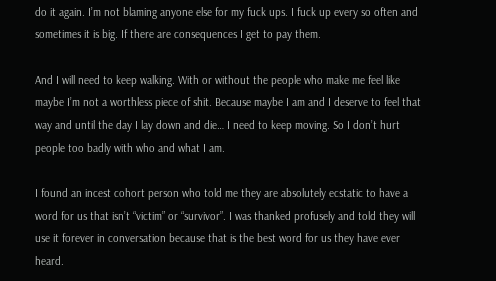do it again. I’m not blaming anyone else for my fuck ups. I fuck up every so often and sometimes it is big. If there are consequences I get to pay them.

And I will need to keep walking. With or without the people who make me feel like maybe I’m not a worthless piece of shit. Because maybe I am and I deserve to feel that way and until the day I lay down and die… I need to keep moving. So I don’t hurt people too badly with who and what I am.

I found an incest cohort person who told me they are absolutely ecstatic to have a word for us that isn’t “victim” or “survivor”. I was thanked profusely and told they will use it forever in conversation because that is the best word for us they have ever heard.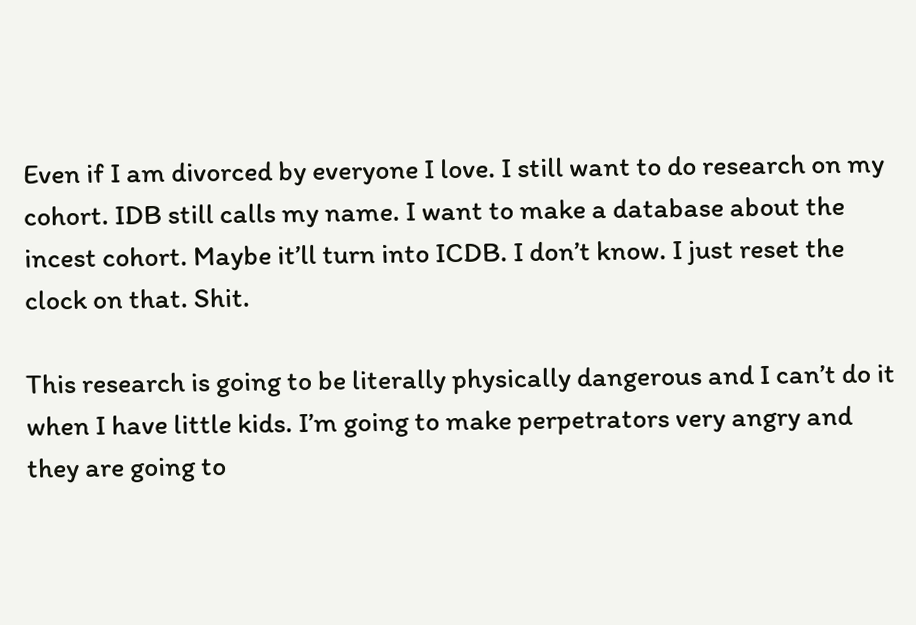Even if I am divorced by everyone I love. I still want to do research on my cohort. IDB still calls my name. I want to make a database about the incest cohort. Maybe it’ll turn into ICDB. I don’t know. I just reset the clock on that. Shit.

This research is going to be literally physically dangerous and I can’t do it when I have little kids. I’m going to make perpetrators very angry and they are going to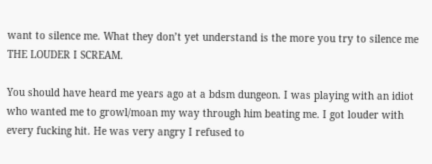want to silence me. What they don’t yet understand is the more you try to silence me THE LOUDER I SCREAM.

You should have heard me years ago at a bdsm dungeon. I was playing with an idiot who wanted me to growl/moan my way through him beating me. I got louder with every fucking hit. He was very angry I refused to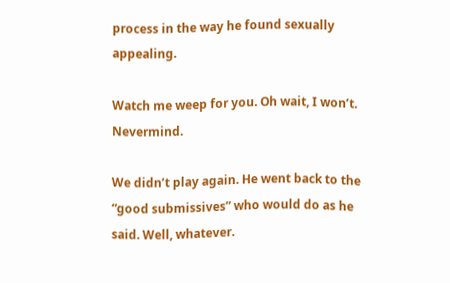process in the way he found sexually appealing.

Watch me weep for you. Oh wait, I won’t. Nevermind.

We didn’t play again. He went back to the “good submissives” who would do as he said. Well, whatever.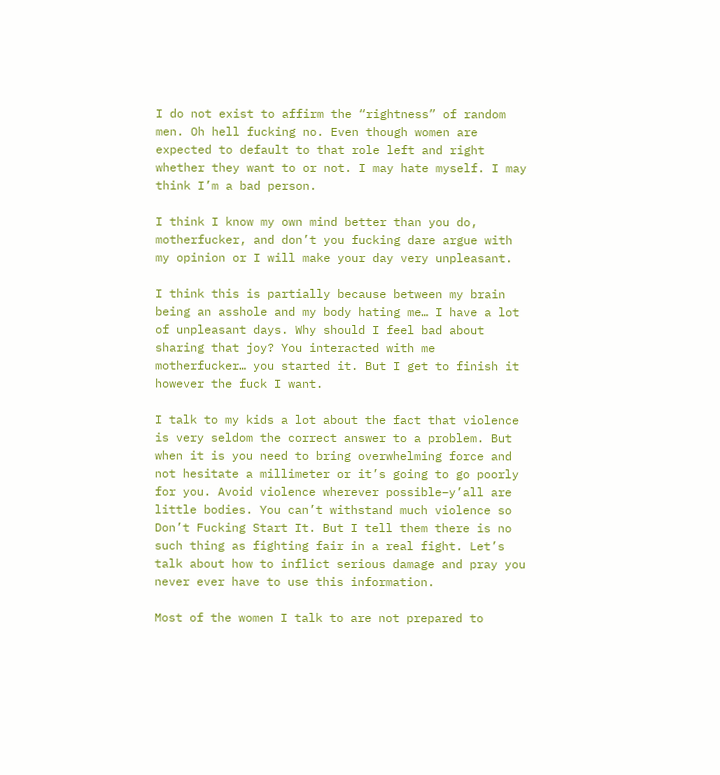I do not exist to affirm the “rightness” of random men. Oh hell fucking no. Even though women are expected to default to that role left and right whether they want to or not. I may hate myself. I may think I’m a bad person.

I think I know my own mind better than you do, motherfucker, and don’t you fucking dare argue with my opinion or I will make your day very unpleasant.

I think this is partially because between my brain being an asshole and my body hating me… I have a lot of unpleasant days. Why should I feel bad about sharing that joy? You interacted with me motherfucker… you started it. But I get to finish it however the fuck I want.

I talk to my kids a lot about the fact that violence is very seldom the correct answer to a problem. But when it is you need to bring overwhelming force and not hesitate a millimeter or it’s going to go poorly for you. Avoid violence wherever possible–y’all are little bodies. You can’t withstand much violence so Don’t Fucking Start It. But I tell them there is no such thing as fighting fair in a real fight. Let’s talk about how to inflict serious damage and pray you never ever have to use this information.

Most of the women I talk to are not prepared to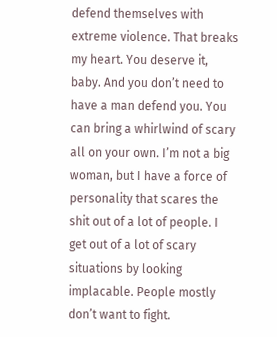defend themselves with extreme violence. That breaks my heart. You deserve it, baby. And you don’t need to have a man defend you. You can bring a whirlwind of scary all on your own. I’m not a big woman, but I have a force of personality that scares the shit out of a lot of people. I get out of a lot of scary situations by looking implacable. People mostly don’t want to fight.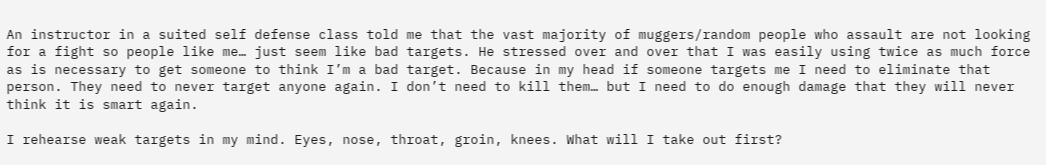An instructor in a suited self defense class told me that the vast majority of muggers/random people who assault are not looking for a fight so people like me… just seem like bad targets. He stressed over and over that I was easily using twice as much force as is necessary to get someone to think I’m a bad target. Because in my head if someone targets me I need to eliminate that person. They need to never target anyone again. I don’t need to kill them… but I need to do enough damage that they will never think it is smart again.

I rehearse weak targets in my mind. Eyes, nose, throat, groin, knees. What will I take out first?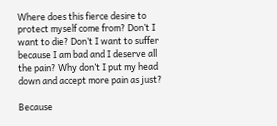Where does this fierce desire to protect myself come from? Don’t I want to die? Don’t I want to suffer because I am bad and I deserve all the pain? Why don’t I put my head down and accept more pain as just?

Because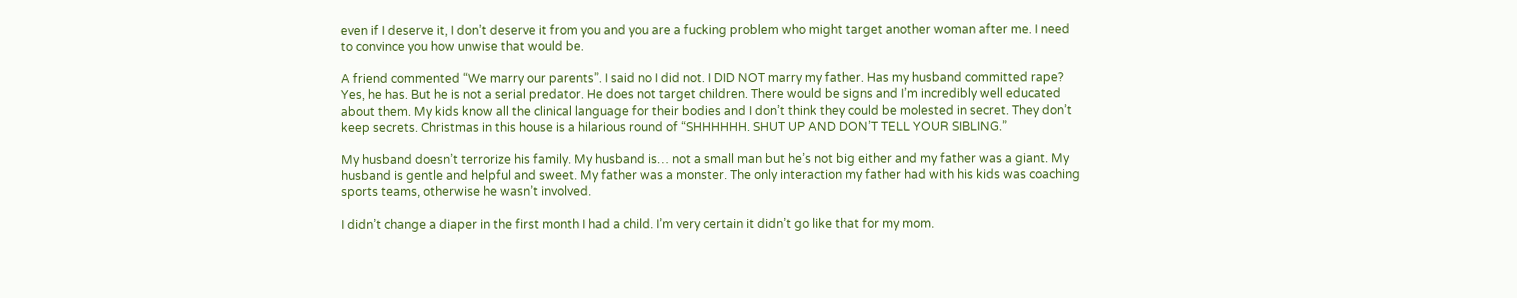even if I deserve it, I don’t deserve it from you and you are a fucking problem who might target another woman after me. I need to convince you how unwise that would be.

A friend commented “We marry our parents”. I said no I did not. I DID NOT marry my father. Has my husband committed rape? Yes, he has. But he is not a serial predator. He does not target children. There would be signs and I’m incredibly well educated about them. My kids know all the clinical language for their bodies and I don’t think they could be molested in secret. They don’t keep secrets. Christmas in this house is a hilarious round of “SHHHHHH. SHUT UP AND DON’T TELL YOUR SIBLING.”

My husband doesn’t terrorize his family. My husband is… not a small man but he’s not big either and my father was a giant. My husband is gentle and helpful and sweet. My father was a monster. The only interaction my father had with his kids was coaching sports teams, otherwise he wasn’t involved.

I didn’t change a diaper in the first month I had a child. I’m very certain it didn’t go like that for my mom.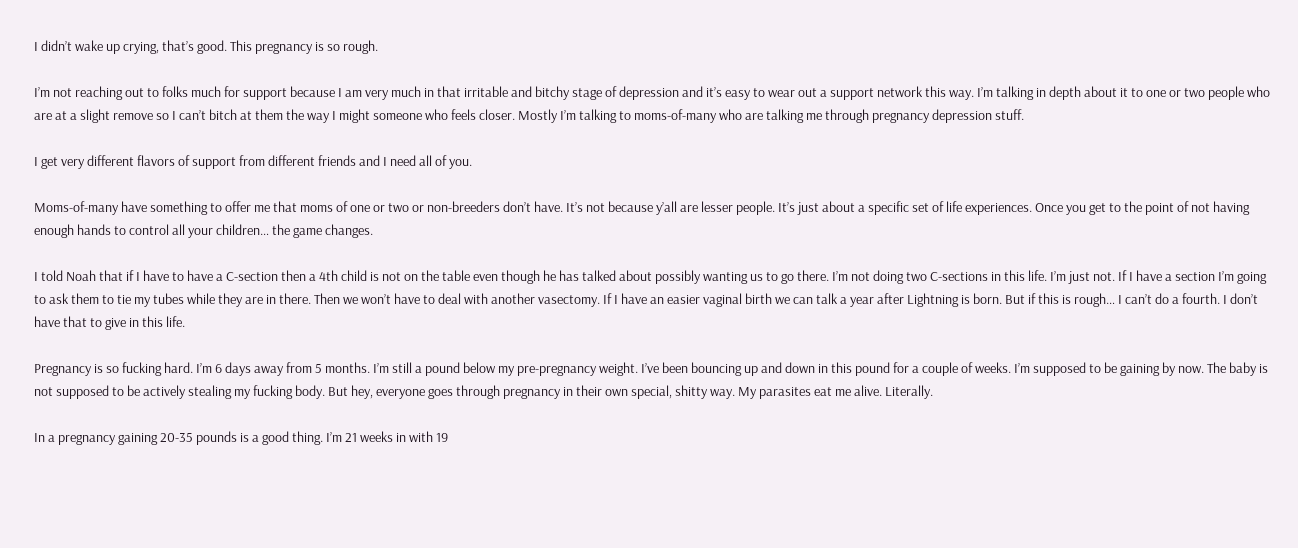I didn’t wake up crying, that’s good. This pregnancy is so rough.

I’m not reaching out to folks much for support because I am very much in that irritable and bitchy stage of depression and it’s easy to wear out a support network this way. I’m talking in depth about it to one or two people who are at a slight remove so I can’t bitch at them the way I might someone who feels closer. Mostly I’m talking to moms-of-many who are talking me through pregnancy depression stuff.

I get very different flavors of support from different friends and I need all of you.

Moms-of-many have something to offer me that moms of one or two or non-breeders don’t have. It’s not because y’all are lesser people. It’s just about a specific set of life experiences. Once you get to the point of not having enough hands to control all your children… the game changes.

I told Noah that if I have to have a C-section then a 4th child is not on the table even though he has talked about possibly wanting us to go there. I’m not doing two C-sections in this life. I’m just not. If I have a section I’m going to ask them to tie my tubes while they are in there. Then we won’t have to deal with another vasectomy. If I have an easier vaginal birth we can talk a year after Lightning is born. But if this is rough… I can’t do a fourth. I don’t have that to give in this life.

Pregnancy is so fucking hard. I’m 6 days away from 5 months. I’m still a pound below my pre-pregnancy weight. I’ve been bouncing up and down in this pound for a couple of weeks. I’m supposed to be gaining by now. The baby is not supposed to be actively stealing my fucking body. But hey, everyone goes through pregnancy in their own special, shitty way. My parasites eat me alive. Literally.

In a pregnancy gaining 20-35 pounds is a good thing. I’m 21 weeks in with 19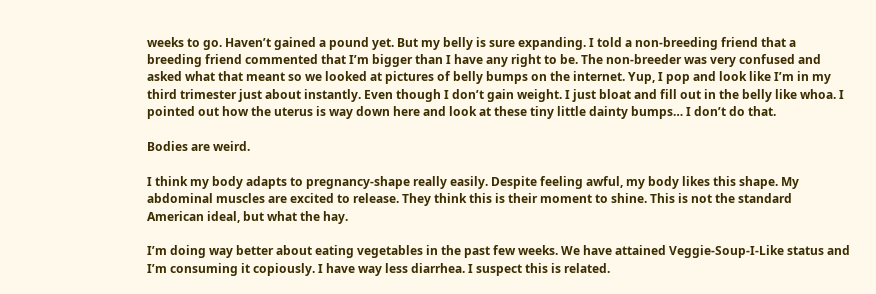weeks to go. Haven’t gained a pound yet. But my belly is sure expanding. I told a non-breeding friend that a breeding friend commented that I’m bigger than I have any right to be. The non-breeder was very confused and asked what that meant so we looked at pictures of belly bumps on the internet. Yup, I pop and look like I’m in my third trimester just about instantly. Even though I don’t gain weight. I just bloat and fill out in the belly like whoa. I pointed out how the uterus is way down here and look at these tiny little dainty bumps… I don’t do that.

Bodies are weird.

I think my body adapts to pregnancy-shape really easily. Despite feeling awful, my body likes this shape. My abdominal muscles are excited to release. They think this is their moment to shine. This is not the standard American ideal, but what the hay.

I’m doing way better about eating vegetables in the past few weeks. We have attained Veggie-Soup-I-Like status and I’m consuming it copiously. I have way less diarrhea. I suspect this is related.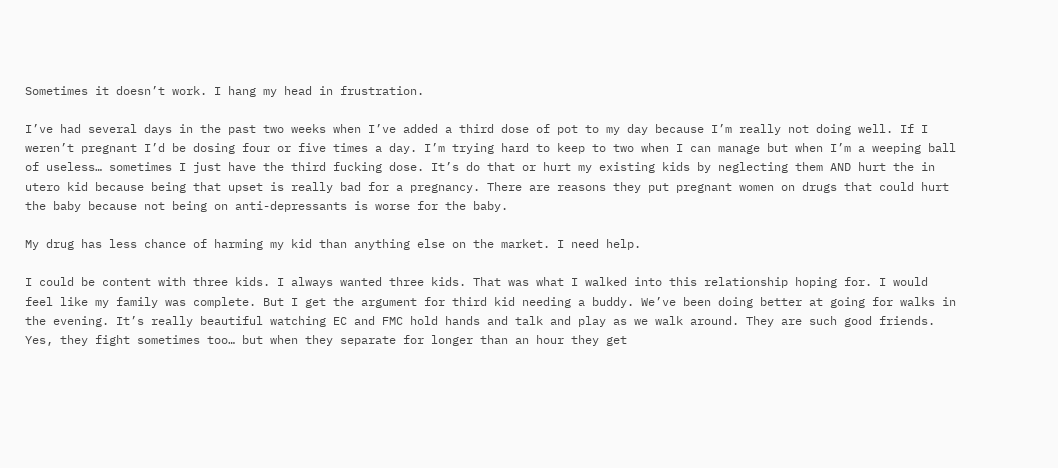Sometimes it doesn’t work. I hang my head in frustration.

I’ve had several days in the past two weeks when I’ve added a third dose of pot to my day because I’m really not doing well. If I weren’t pregnant I’d be dosing four or five times a day. I’m trying hard to keep to two when I can manage but when I’m a weeping ball of useless… sometimes I just have the third fucking dose. It’s do that or hurt my existing kids by neglecting them AND hurt the in utero kid because being that upset is really bad for a pregnancy. There are reasons they put pregnant women on drugs that could hurt the baby because not being on anti-depressants is worse for the baby.

My drug has less chance of harming my kid than anything else on the market. I need help.

I could be content with three kids. I always wanted three kids. That was what I walked into this relationship hoping for. I would feel like my family was complete. But I get the argument for third kid needing a buddy. We’ve been doing better at going for walks in the evening. It’s really beautiful watching EC and FMC hold hands and talk and play as we walk around. They are such good friends. Yes, they fight sometimes too… but when they separate for longer than an hour they get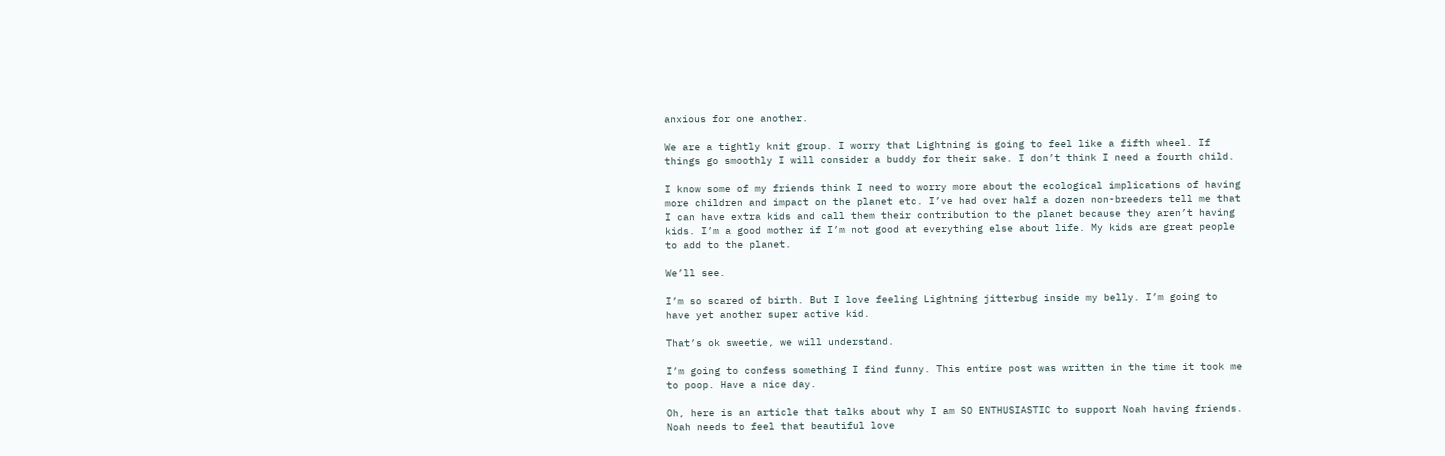anxious for one another.

We are a tightly knit group. I worry that Lightning is going to feel like a fifth wheel. If things go smoothly I will consider a buddy for their sake. I don’t think I need a fourth child.

I know some of my friends think I need to worry more about the ecological implications of having more children and impact on the planet etc. I’ve had over half a dozen non-breeders tell me that I can have extra kids and call them their contribution to the planet because they aren’t having kids. I’m a good mother if I’m not good at everything else about life. My kids are great people to add to the planet.

We’ll see.

I’m so scared of birth. But I love feeling Lightning jitterbug inside my belly. I’m going to have yet another super active kid.

That’s ok sweetie, we will understand.

I’m going to confess something I find funny. This entire post was written in the time it took me to poop. Have a nice day.

Oh, here is an article that talks about why I am SO ENTHUSIASTIC to support Noah having friends. Noah needs to feel that beautiful love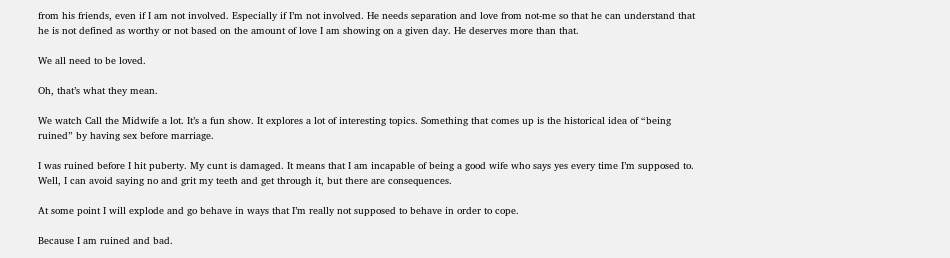from his friends, even if I am not involved. Especially if I’m not involved. He needs separation and love from not-me so that he can understand that he is not defined as worthy or not based on the amount of love I am showing on a given day. He deserves more than that.

We all need to be loved.

Oh, that’s what they mean.

We watch Call the Midwife a lot. It’s a fun show. It explores a lot of interesting topics. Something that comes up is the historical idea of “being ruined” by having sex before marriage.

I was ruined before I hit puberty. My cunt is damaged. It means that I am incapable of being a good wife who says yes every time I’m supposed to. Well, I can avoid saying no and grit my teeth and get through it, but there are consequences.

At some point I will explode and go behave in ways that I’m really not supposed to behave in order to cope.

Because I am ruined and bad.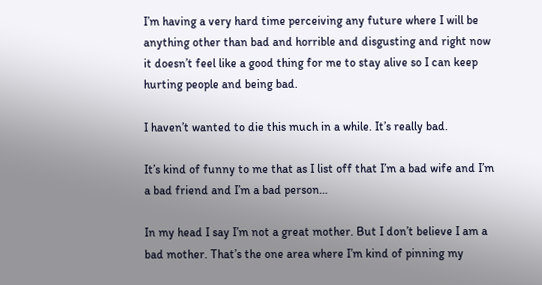I’m having a very hard time perceiving any future where I will be anything other than bad and horrible and disgusting and right now it doesn’t feel like a good thing for me to stay alive so I can keep hurting people and being bad.

I haven’t wanted to die this much in a while. It’s really bad.

It’s kind of funny to me that as I list off that I’m a bad wife and I’m a bad friend and I’m a bad person…

In my head I say I’m not a great mother. But I don’t believe I am a bad mother. That’s the one area where I’m kind of pinning my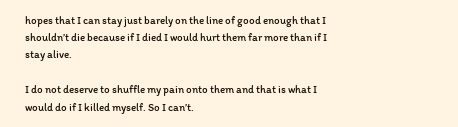hopes that I can stay just barely on the line of good enough that I shouldn’t die because if I died I would hurt them far more than if I stay alive.

I do not deserve to shuffle my pain onto them and that is what I would do if I killed myself. So I can’t.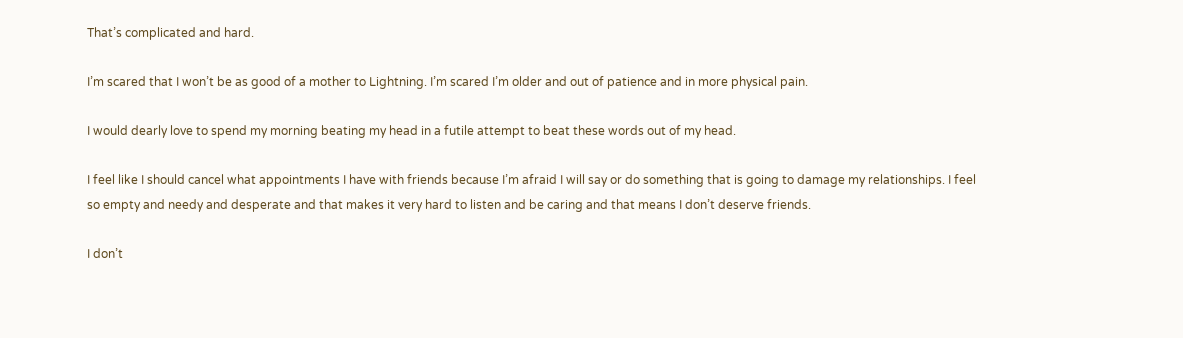That’s complicated and hard.

I’m scared that I won’t be as good of a mother to Lightning. I’m scared I’m older and out of patience and in more physical pain.

I would dearly love to spend my morning beating my head in a futile attempt to beat these words out of my head.

I feel like I should cancel what appointments I have with friends because I’m afraid I will say or do something that is going to damage my relationships. I feel so empty and needy and desperate and that makes it very hard to listen and be caring and that means I don’t deserve friends.

I don’t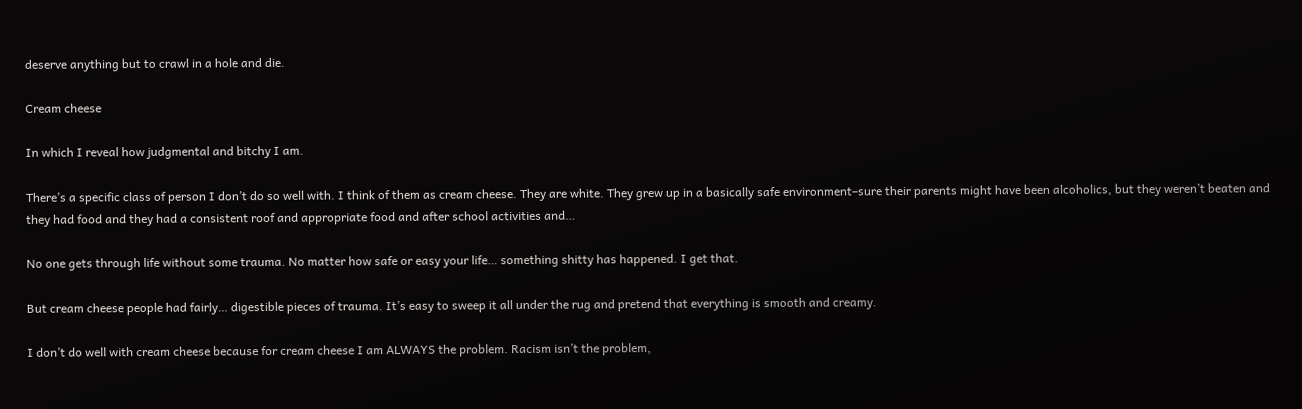deserve anything but to crawl in a hole and die.

Cream cheese

In which I reveal how judgmental and bitchy I am.

There’s a specific class of person I don’t do so well with. I think of them as cream cheese. They are white. They grew up in a basically safe environment–sure their parents might have been alcoholics, but they weren’t beaten and they had food and they had a consistent roof and appropriate food and after school activities and…

No one gets through life without some trauma. No matter how safe or easy your life… something shitty has happened. I get that.

But cream cheese people had fairly… digestible pieces of trauma. It’s easy to sweep it all under the rug and pretend that everything is smooth and creamy.

I don’t do well with cream cheese because for cream cheese I am ALWAYS the problem. Racism isn’t the problem,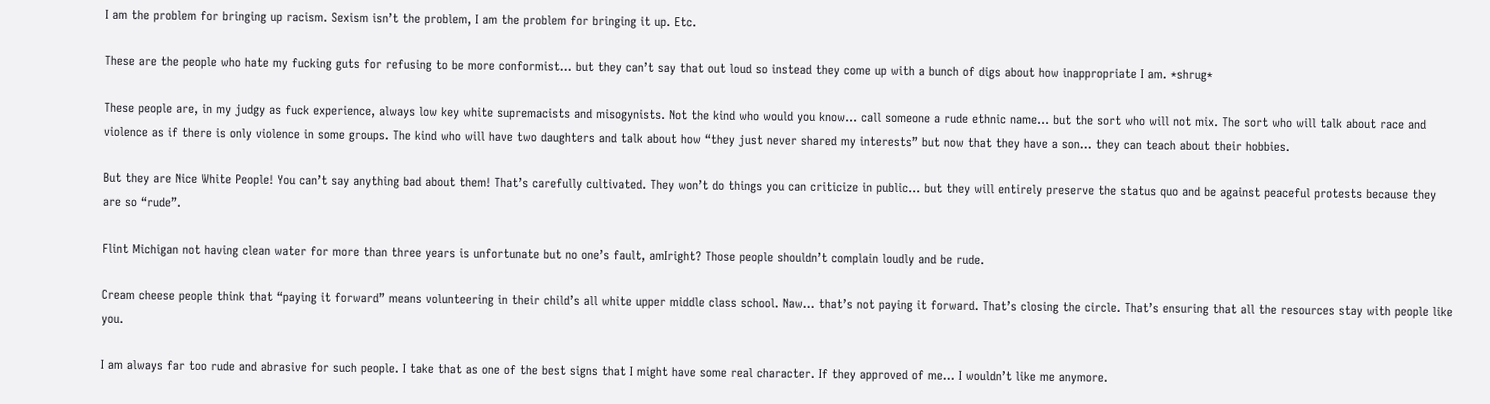I am the problem for bringing up racism. Sexism isn’t the problem, I am the problem for bringing it up. Etc.

These are the people who hate my fucking guts for refusing to be more conformist… but they can’t say that out loud so instead they come up with a bunch of digs about how inappropriate I am. *shrug*

These people are, in my judgy as fuck experience, always low key white supremacists and misogynists. Not the kind who would you know… call someone a rude ethnic name… but the sort who will not mix. The sort who will talk about race and violence as if there is only violence in some groups. The kind who will have two daughters and talk about how “they just never shared my interests” but now that they have a son… they can teach about their hobbies.

But they are Nice White People! You can’t say anything bad about them! That’s carefully cultivated. They won’t do things you can criticize in public… but they will entirely preserve the status quo and be against peaceful protests because they are so “rude”.

Flint Michigan not having clean water for more than three years is unfortunate but no one’s fault, amIright? Those people shouldn’t complain loudly and be rude.

Cream cheese people think that “paying it forward” means volunteering in their child’s all white upper middle class school. Naw… that’s not paying it forward. That’s closing the circle. That’s ensuring that all the resources stay with people like you.

I am always far too rude and abrasive for such people. I take that as one of the best signs that I might have some real character. If they approved of me… I wouldn’t like me anymore.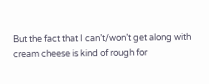But the fact that I can’t/won’t get along with cream cheese is kind of rough for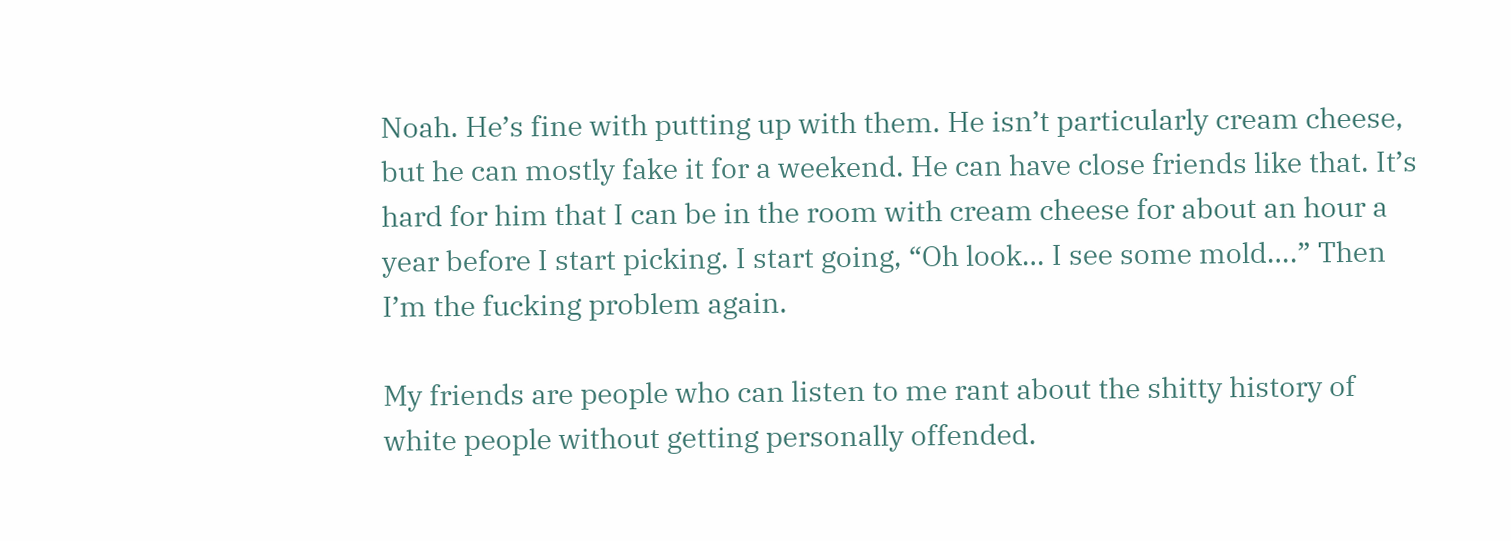Noah. He’s fine with putting up with them. He isn’t particularly cream cheese, but he can mostly fake it for a weekend. He can have close friends like that. It’s hard for him that I can be in the room with cream cheese for about an hour a year before I start picking. I start going, “Oh look… I see some mold….” Then I’m the fucking problem again.

My friends are people who can listen to me rant about the shitty history of white people without getting personally offended.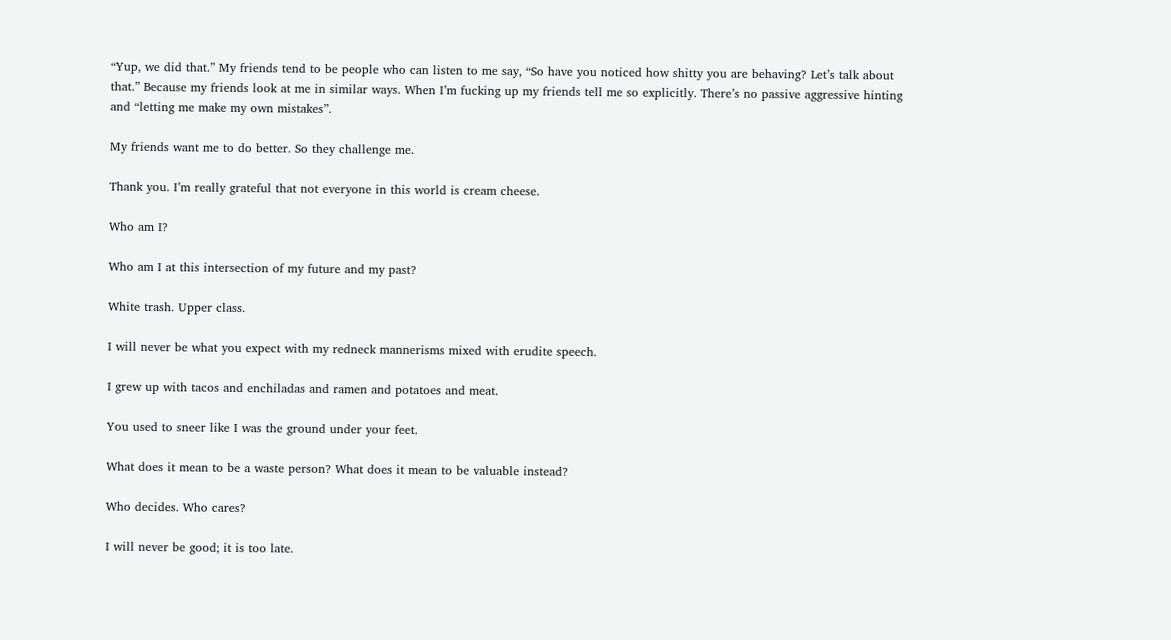“Yup, we did that.” My friends tend to be people who can listen to me say, “So have you noticed how shitty you are behaving? Let’s talk about that.” Because my friends look at me in similar ways. When I’m fucking up my friends tell me so explicitly. There’s no passive aggressive hinting and “letting me make my own mistakes”.

My friends want me to do better. So they challenge me.

Thank you. I’m really grateful that not everyone in this world is cream cheese.

Who am I?

Who am I at this intersection of my future and my past?

White trash. Upper class.

I will never be what you expect with my redneck mannerisms mixed with erudite speech.

I grew up with tacos and enchiladas and ramen and potatoes and meat.

You used to sneer like I was the ground under your feet.

What does it mean to be a waste person? What does it mean to be valuable instead?

Who decides. Who cares?

I will never be good; it is too late.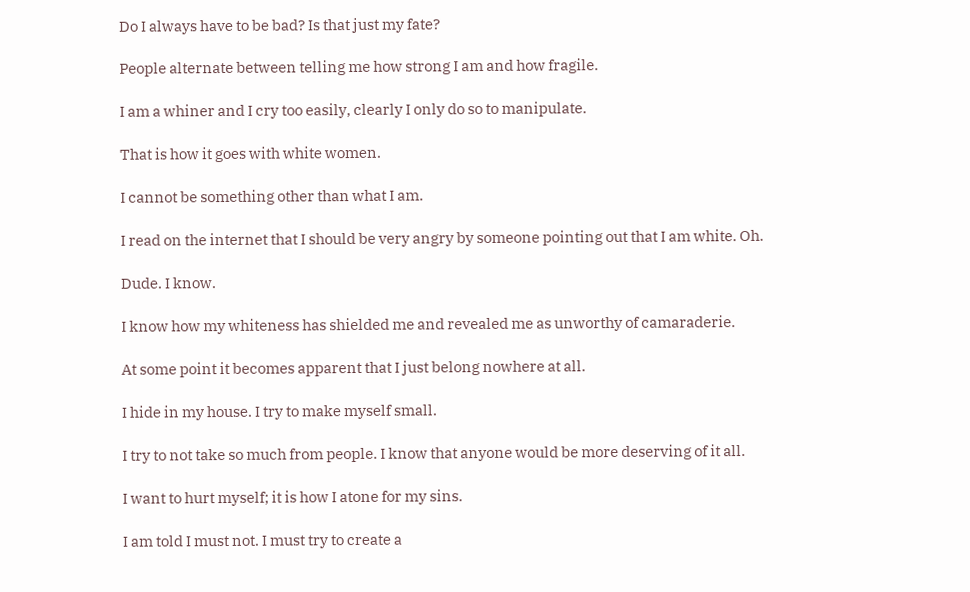Do I always have to be bad? Is that just my fate?

People alternate between telling me how strong I am and how fragile.

I am a whiner and I cry too easily, clearly I only do so to manipulate.

That is how it goes with white women.

I cannot be something other than what I am.

I read on the internet that I should be very angry by someone pointing out that I am white. Oh.

Dude. I know.

I know how my whiteness has shielded me and revealed me as unworthy of camaraderie.

At some point it becomes apparent that I just belong nowhere at all.

I hide in my house. I try to make myself small.

I try to not take so much from people. I know that anyone would be more deserving of it all.

I want to hurt myself; it is how I atone for my sins.

I am told I must not. I must try to create a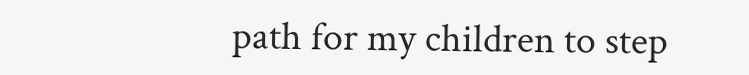path for my children to step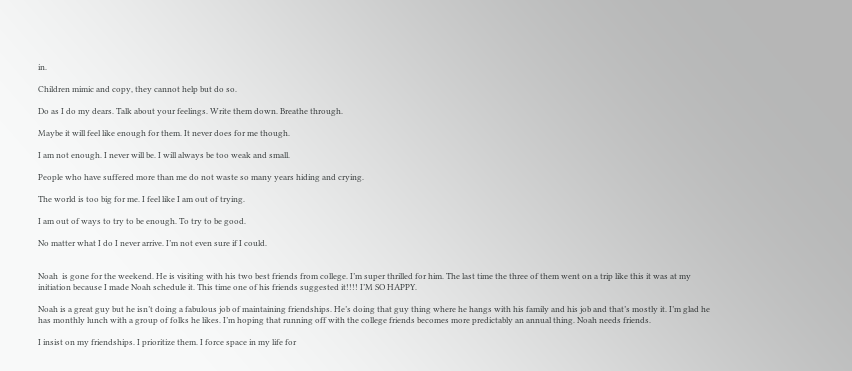in.

Children mimic and copy, they cannot help but do so.

Do as I do my dears. Talk about your feelings. Write them down. Breathe through.

Maybe it will feel like enough for them. It never does for me though.

I am not enough. I never will be. I will always be too weak and small.

People who have suffered more than me do not waste so many years hiding and crying.

The world is too big for me. I feel like I am out of trying.

I am out of ways to try to be enough. To try to be good.

No matter what I do I never arrive. I’m not even sure if I could.


Noah  is gone for the weekend. He is visiting with his two best friends from college. I’m super thrilled for him. The last time the three of them went on a trip like this it was at my initiation because I made Noah schedule it. This time one of his friends suggested it!!!! I’M SO HAPPY.

Noah is a great guy but he isn’t doing a fabulous job of maintaining friendships. He’s doing that guy thing where he hangs with his family and his job and that’s mostly it. I’m glad he has monthly lunch with a group of folks he likes. I’m hoping that running off with the college friends becomes more predictably an annual thing. Noah needs friends.

I insist on my friendships. I prioritize them. I force space in my life for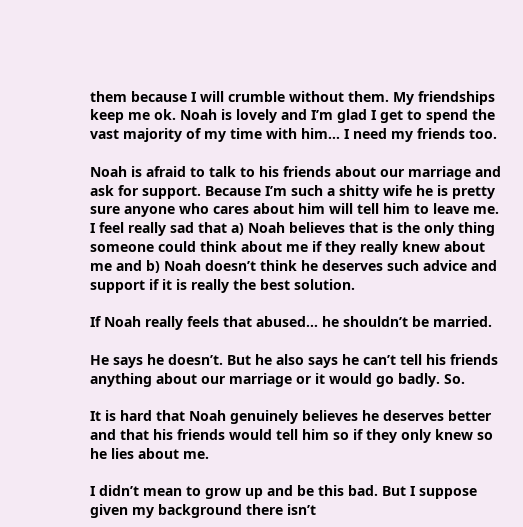them because I will crumble without them. My friendships keep me ok. Noah is lovely and I’m glad I get to spend the vast majority of my time with him… I need my friends too.

Noah is afraid to talk to his friends about our marriage and ask for support. Because I’m such a shitty wife he is pretty sure anyone who cares about him will tell him to leave me. I feel really sad that a) Noah believes that is the only thing someone could think about me if they really knew about me and b) Noah doesn’t think he deserves such advice and support if it is really the best solution.

If Noah really feels that abused… he shouldn’t be married.

He says he doesn’t. But he also says he can’t tell his friends anything about our marriage or it would go badly. So.

It is hard that Noah genuinely believes he deserves better and that his friends would tell him so if they only knew so he lies about me.

I didn’t mean to grow up and be this bad. But I suppose given my background there isn’t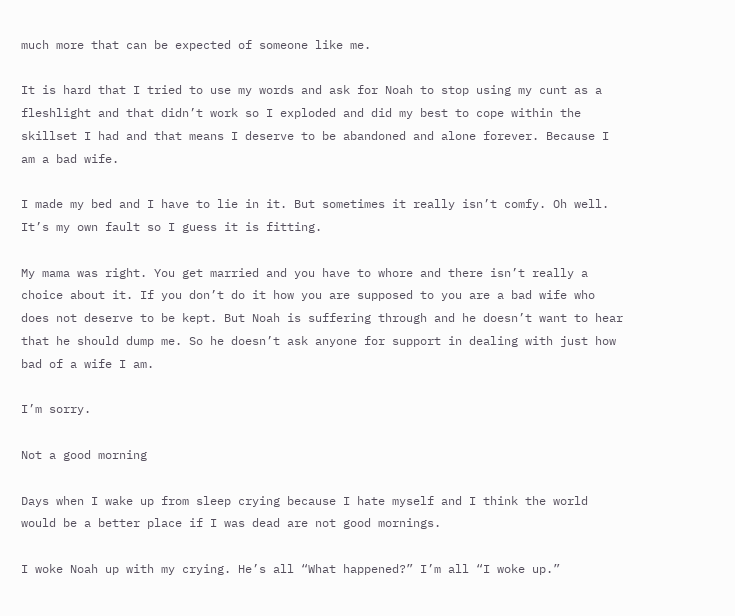much more that can be expected of someone like me.

It is hard that I tried to use my words and ask for Noah to stop using my cunt as a fleshlight and that didn’t work so I exploded and did my best to cope within the skillset I had and that means I deserve to be abandoned and alone forever. Because I am a bad wife.

I made my bed and I have to lie in it. But sometimes it really isn’t comfy. Oh well. It’s my own fault so I guess it is fitting.

My mama was right. You get married and you have to whore and there isn’t really a choice about it. If you don’t do it how you are supposed to you are a bad wife who does not deserve to be kept. But Noah is suffering through and he doesn’t want to hear that he should dump me. So he doesn’t ask anyone for support in dealing with just how bad of a wife I am.

I’m sorry.

Not a good morning

Days when I wake up from sleep crying because I hate myself and I think the world would be a better place if I was dead are not good mornings.

I woke Noah up with my crying. He’s all “What happened?” I’m all “I woke up.”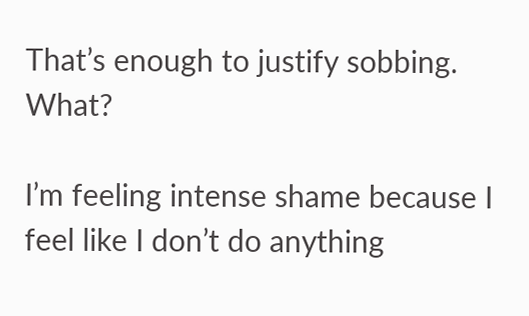That’s enough to justify sobbing. What?

I’m feeling intense shame because I feel like I don’t do anything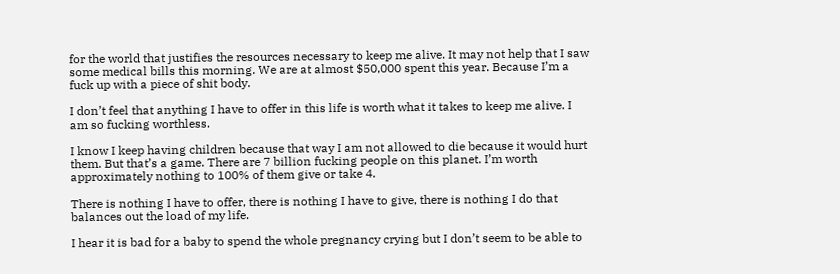for the world that justifies the resources necessary to keep me alive. It may not help that I saw some medical bills this morning. We are at almost $50,000 spent this year. Because I’m a fuck up with a piece of shit body.

I don’t feel that anything I have to offer in this life is worth what it takes to keep me alive. I am so fucking worthless.

I know I keep having children because that way I am not allowed to die because it would hurt them. But that’s a game. There are 7 billion fucking people on this planet. I’m worth approximately nothing to 100% of them give or take 4.

There is nothing I have to offer, there is nothing I have to give, there is nothing I do that balances out the load of my life.

I hear it is bad for a baby to spend the whole pregnancy crying but I don’t seem to be able to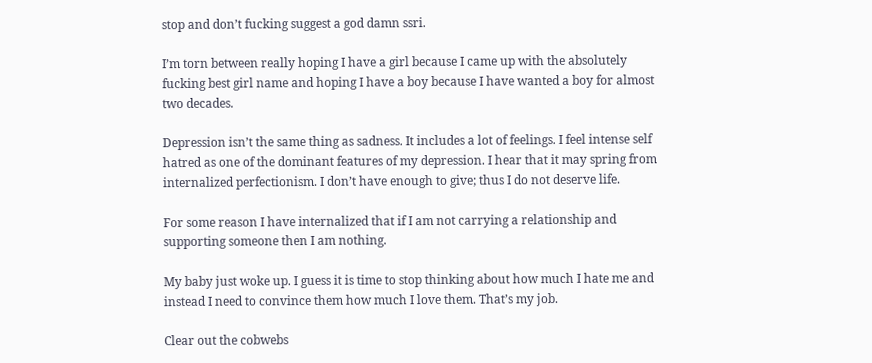stop and don’t fucking suggest a god damn ssri.

I’m torn between really hoping I have a girl because I came up with the absolutely fucking best girl name and hoping I have a boy because I have wanted a boy for almost two decades.

Depression isn’t the same thing as sadness. It includes a lot of feelings. I feel intense self hatred as one of the dominant features of my depression. I hear that it may spring from internalized perfectionism. I don’t have enough to give; thus I do not deserve life.

For some reason I have internalized that if I am not carrying a relationship and supporting someone then I am nothing.

My baby just woke up. I guess it is time to stop thinking about how much I hate me and instead I need to convince them how much I love them. That’s my job.

Clear out the cobwebs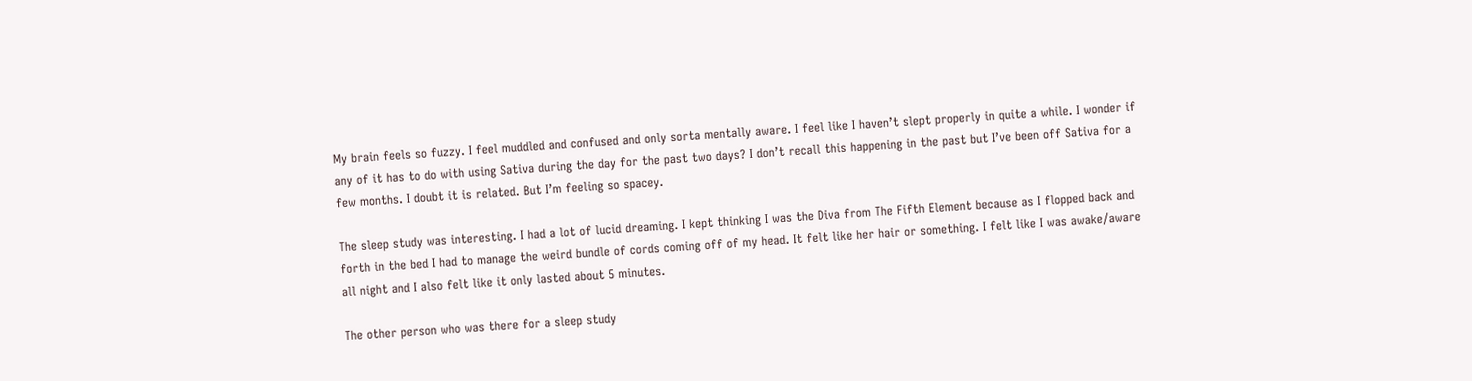My brain feels so fuzzy. I feel muddled and confused and only sorta mentally aware. I feel like I haven’t slept properly in quite a while. I wonder if any of it has to do with using Sativa during the day for the past two days? I don’t recall this happening in the past but I’ve been off Sativa for a few months. I doubt it is related. But I’m feeling so spacey.

The sleep study was interesting. I had a lot of lucid dreaming. I kept thinking I was the Diva from The Fifth Element because as I flopped back and forth in the bed I had to manage the weird bundle of cords coming off of my head. It felt like her hair or something. I felt like I was awake/aware all night and I also felt like it only lasted about 5 minutes.

The other person who was there for a sleep study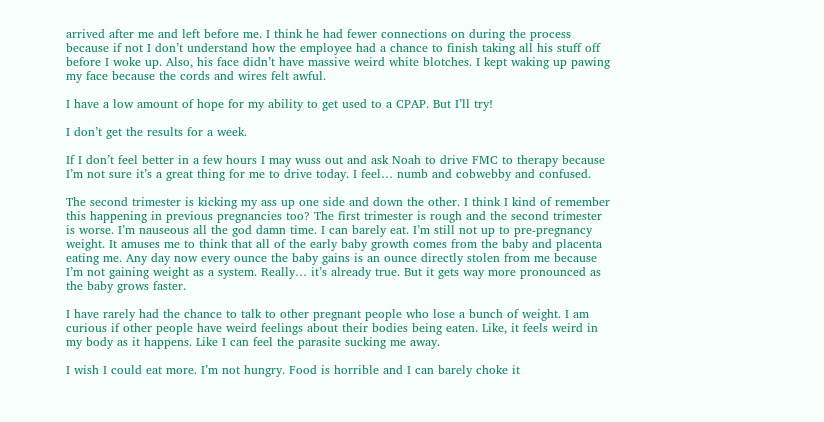arrived after me and left before me. I think he had fewer connections on during the process because if not I don’t understand how the employee had a chance to finish taking all his stuff off before I woke up. Also, his face didn’t have massive weird white blotches. I kept waking up pawing my face because the cords and wires felt awful.

I have a low amount of hope for my ability to get used to a CPAP. But I’ll try!

I don’t get the results for a week.

If I don’t feel better in a few hours I may wuss out and ask Noah to drive FMC to therapy because I’m not sure it’s a great thing for me to drive today. I feel… numb and cobwebby and confused.

The second trimester is kicking my ass up one side and down the other. I think I kind of remember this happening in previous pregnancies too? The first trimester is rough and the second trimester is worse. I’m nauseous all the god damn time. I can barely eat. I’m still not up to pre-pregnancy weight. It amuses me to think that all of the early baby growth comes from the baby and placenta eating me. Any day now every ounce the baby gains is an ounce directly stolen from me because I’m not gaining weight as a system. Really… it’s already true. But it gets way more pronounced as the baby grows faster.

I have rarely had the chance to talk to other pregnant people who lose a bunch of weight. I am curious if other people have weird feelings about their bodies being eaten. Like, it feels weird in my body as it happens. Like I can feel the parasite sucking me away.

I wish I could eat more. I’m not hungry. Food is horrible and I can barely choke it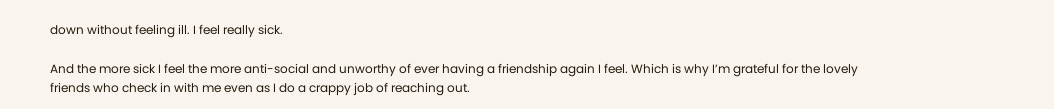down without feeling ill. I feel really sick.

And the more sick I feel the more anti-social and unworthy of ever having a friendship again I feel. Which is why I’m grateful for the lovely friends who check in with me even as I do a crappy job of reaching out.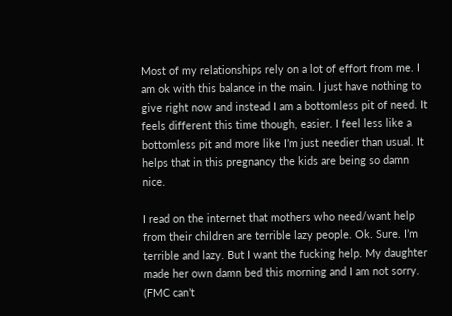Most of my relationships rely on a lot of effort from me. I am ok with this balance in the main. I just have nothing to give right now and instead I am a bottomless pit of need. It feels different this time though, easier. I feel less like a bottomless pit and more like I’m just needier than usual. It helps that in this pregnancy the kids are being so damn nice.

I read on the internet that mothers who need/want help from their children are terrible lazy people. Ok. Sure. I’m terrible and lazy. But I want the fucking help. My daughter made her own damn bed this morning and I am not sorry. (FMC can’t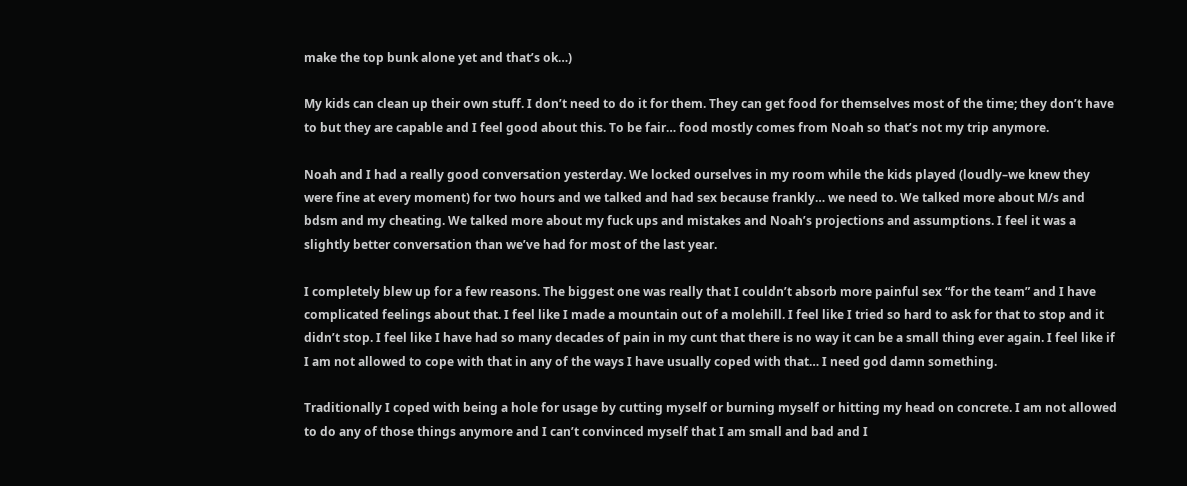make the top bunk alone yet and that’s ok…)

My kids can clean up their own stuff. I don’t need to do it for them. They can get food for themselves most of the time; they don’t have to but they are capable and I feel good about this. To be fair… food mostly comes from Noah so that’s not my trip anymore.

Noah and I had a really good conversation yesterday. We locked ourselves in my room while the kids played (loudly–we knew they were fine at every moment) for two hours and we talked and had sex because frankly… we need to. We talked more about M/s and bdsm and my cheating. We talked more about my fuck ups and mistakes and Noah’s projections and assumptions. I feel it was a slightly better conversation than we’ve had for most of the last year.

I completely blew up for a few reasons. The biggest one was really that I couldn’t absorb more painful sex “for the team” and I have complicated feelings about that. I feel like I made a mountain out of a molehill. I feel like I tried so hard to ask for that to stop and it didn’t stop. I feel like I have had so many decades of pain in my cunt that there is no way it can be a small thing ever again. I feel like if I am not allowed to cope with that in any of the ways I have usually coped with that… I need god damn something.

Traditionally I coped with being a hole for usage by cutting myself or burning myself or hitting my head on concrete. I am not allowed to do any of those things anymore and I can’t convinced myself that I am small and bad and I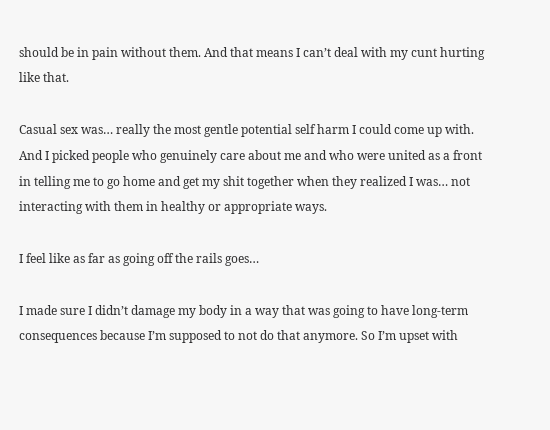should be in pain without them. And that means I can’t deal with my cunt hurting like that.

Casual sex was… really the most gentle potential self harm I could come up with. And I picked people who genuinely care about me and who were united as a front in telling me to go home and get my shit together when they realized I was… not interacting with them in healthy or appropriate ways.

I feel like as far as going off the rails goes…

I made sure I didn’t damage my body in a way that was going to have long-term consequences because I’m supposed to not do that anymore. So I’m upset with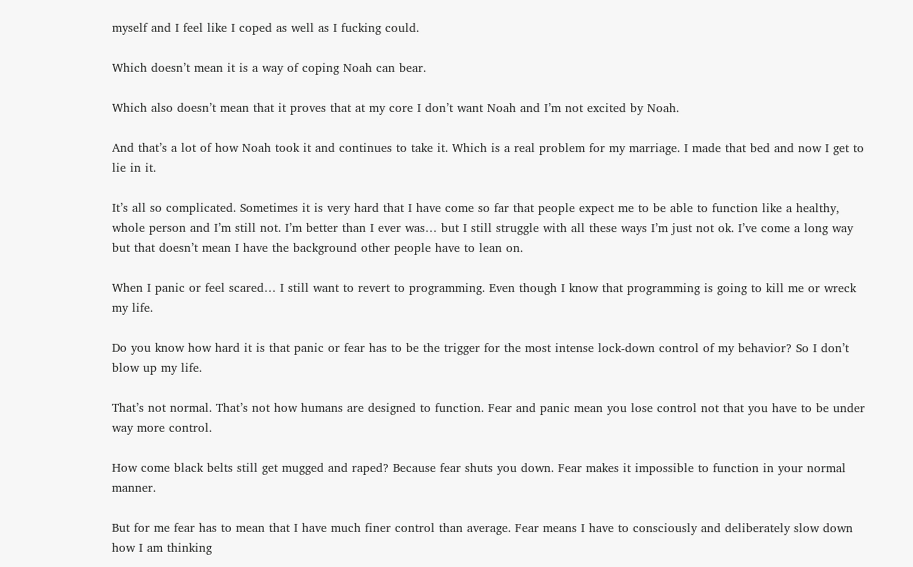myself and I feel like I coped as well as I fucking could.

Which doesn’t mean it is a way of coping Noah can bear.

Which also doesn’t mean that it proves that at my core I don’t want Noah and I’m not excited by Noah.

And that’s a lot of how Noah took it and continues to take it. Which is a real problem for my marriage. I made that bed and now I get to lie in it.

It’s all so complicated. Sometimes it is very hard that I have come so far that people expect me to be able to function like a healthy, whole person and I’m still not. I’m better than I ever was… but I still struggle with all these ways I’m just not ok. I’ve come a long way but that doesn’t mean I have the background other people have to lean on.

When I panic or feel scared… I still want to revert to programming. Even though I know that programming is going to kill me or wreck my life.

Do you know how hard it is that panic or fear has to be the trigger for the most intense lock-down control of my behavior? So I don’t blow up my life.

That’s not normal. That’s not how humans are designed to function. Fear and panic mean you lose control not that you have to be under way more control.

How come black belts still get mugged and raped? Because fear shuts you down. Fear makes it impossible to function in your normal manner.

But for me fear has to mean that I have much finer control than average. Fear means I have to consciously and deliberately slow down how I am thinking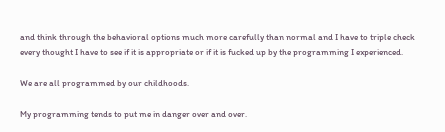and think through the behavioral options much more carefully than normal and I have to triple check every thought I have to see if it is appropriate or if it is fucked up by the programming I experienced.

We are all programmed by our childhoods.

My programming tends to put me in danger over and over.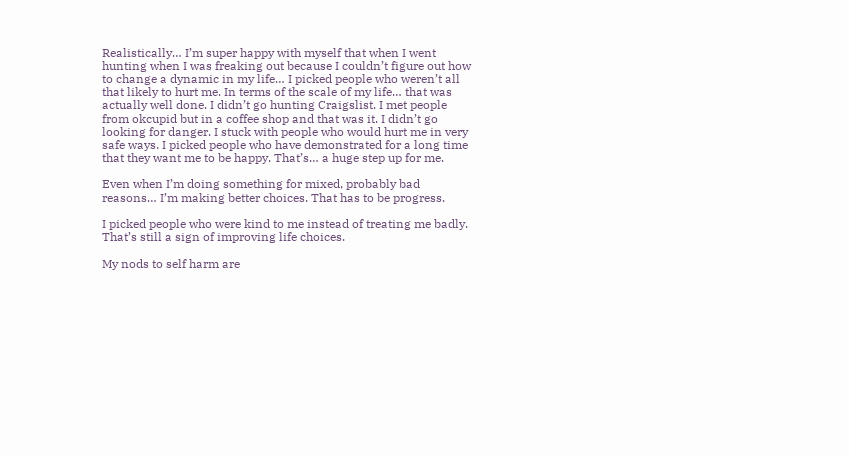Realistically… I’m super happy with myself that when I went hunting when I was freaking out because I couldn’t figure out how to change a dynamic in my life… I picked people who weren’t all that likely to hurt me. In terms of the scale of my life… that was actually well done. I didn’t go hunting Craigslist. I met people from okcupid but in a coffee shop and that was it. I didn’t go looking for danger. I stuck with people who would hurt me in very safe ways. I picked people who have demonstrated for a long time that they want me to be happy. That’s… a huge step up for me.

Even when I’m doing something for mixed, probably bad reasons… I’m making better choices. That has to be progress.

I picked people who were kind to me instead of treating me badly. That’s still a sign of improving life choices.

My nods to self harm are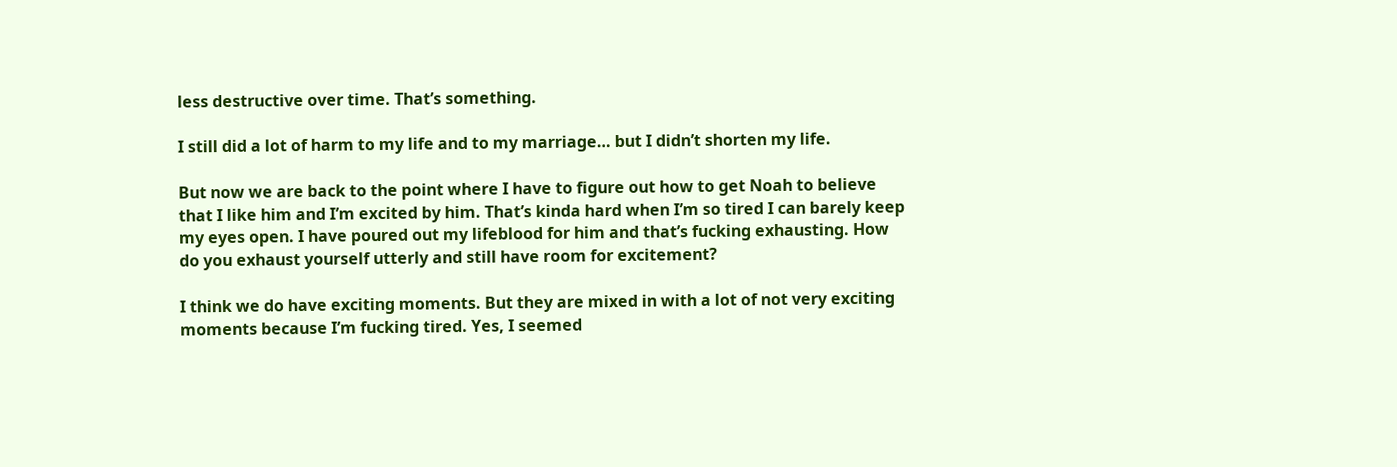less destructive over time. That’s something.

I still did a lot of harm to my life and to my marriage… but I didn’t shorten my life.

But now we are back to the point where I have to figure out how to get Noah to believe that I like him and I’m excited by him. That’s kinda hard when I’m so tired I can barely keep my eyes open. I have poured out my lifeblood for him and that’s fucking exhausting. How do you exhaust yourself utterly and still have room for excitement?

I think we do have exciting moments. But they are mixed in with a lot of not very exciting moments because I’m fucking tired. Yes, I seemed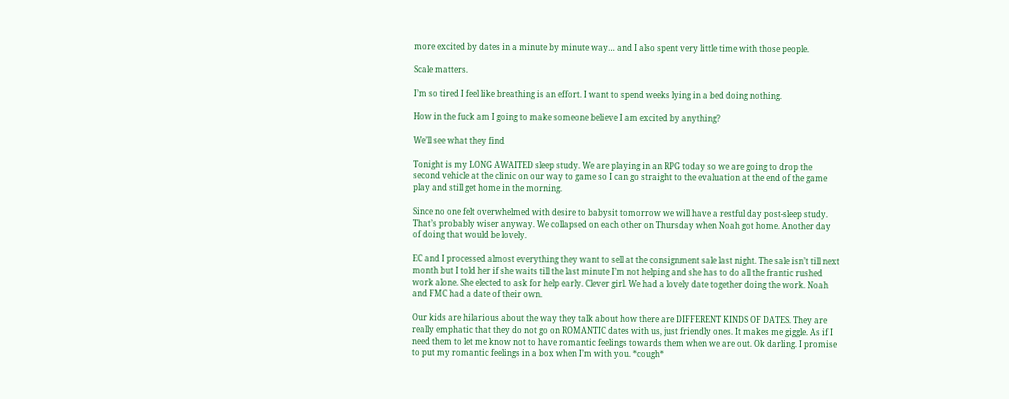more excited by dates in a minute by minute way… and I also spent very little time with those people.

Scale matters.

I’m so tired I feel like breathing is an effort. I want to spend weeks lying in a bed doing nothing.

How in the fuck am I going to make someone believe I am excited by anything?

We’ll see what they find

Tonight is my LONG AWAITED sleep study. We are playing in an RPG today so we are going to drop the second vehicle at the clinic on our way to game so I can go straight to the evaluation at the end of the game play and still get home in the morning.

Since no one felt overwhelmed with desire to babysit tomorrow we will have a restful day post-sleep study. That’s probably wiser anyway. We collapsed on each other on Thursday when Noah got home. Another day of doing that would be lovely.

EC and I processed almost everything they want to sell at the consignment sale last night. The sale isn’t till next month but I told her if she waits till the last minute I’m not helping and she has to do all the frantic rushed work alone. She elected to ask for help early. Clever girl. We had a lovely date together doing the work. Noah and FMC had a date of their own.

Our kids are hilarious about the way they talk about how there are DIFFERENT KINDS OF DATES. They are really emphatic that they do not go on ROMANTIC dates with us, just friendly ones. It makes me giggle. As if I need them to let me know not to have romantic feelings towards them when we are out. Ok darling. I promise to put my romantic feelings in a box when I’m with you. *cough*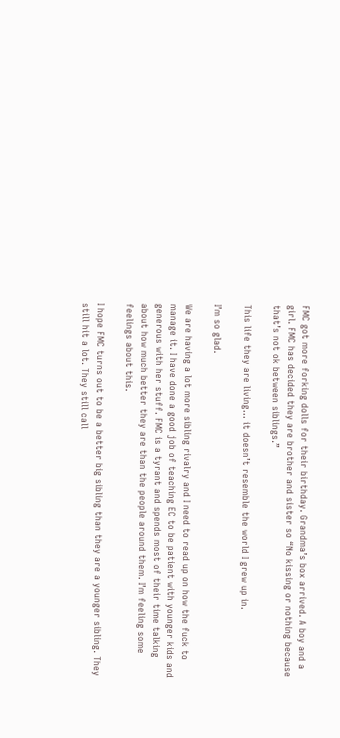FMC got more forking dolls for their birthday. Grandma’s box arrived. A boy and a girl. FMC has decided they are brother and sister so “No kissing or nothing because that’s not ok between siblings.”

This life they are living… it doesn’t resemble the world I grew up in.

I’m so glad.

We are having a lot more sibling rivalry and I need to read up on how the fuck to manage it. I have done a good job of teaching EC to be patient with younger kids and generous with her stuff. FMC is a tyrant and spends most of their time talking about how much better they are than the people around them. I’m feeling some feelings about this.

I hope FMC turns out to be a better big sibling than they are a younger sibling. They still hit a lot. They still call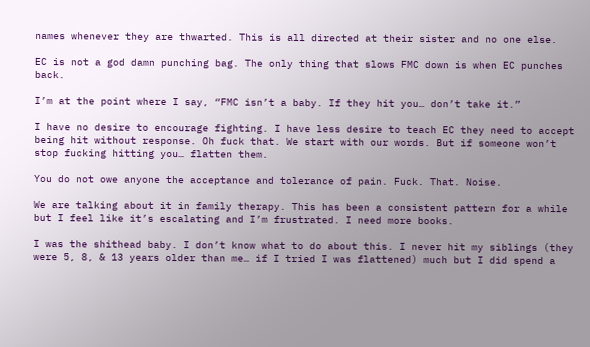names whenever they are thwarted. This is all directed at their sister and no one else.

EC is not a god damn punching bag. The only thing that slows FMC down is when EC punches back.

I’m at the point where I say, “FMC isn’t a baby. If they hit you… don’t take it.”

I have no desire to encourage fighting. I have less desire to teach EC they need to accept being hit without response. Oh fuck that. We start with our words. But if someone won’t stop fucking hitting you… flatten them.

You do not owe anyone the acceptance and tolerance of pain. Fuck. That. Noise.

We are talking about it in family therapy. This has been a consistent pattern for a while but I feel like it’s escalating and I’m frustrated. I need more books.

I was the shithead baby. I don’t know what to do about this. I never hit my siblings (they were 5, 8, & 13 years older than me… if I tried I was flattened) much but I did spend a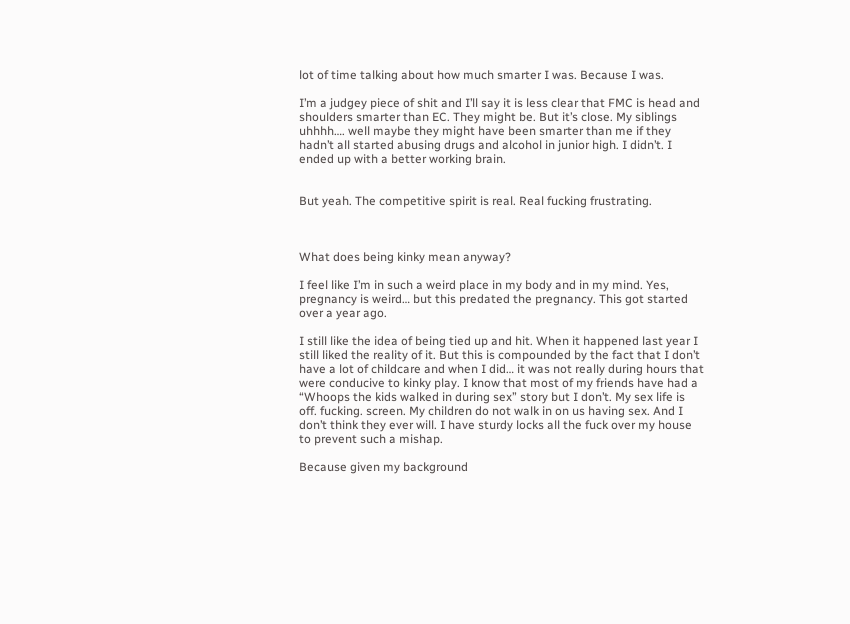lot of time talking about how much smarter I was. Because I was.

I’m a judgey piece of shit and I’ll say it is less clear that FMC is head and shoulders smarter than EC. They might be. But it’s close. My siblings uhhhh…. well maybe they might have been smarter than me if they hadn’t all started abusing drugs and alcohol in junior high. I didn’t. I ended up with a better working brain.


But yeah. The competitive spirit is real. Real fucking frustrating.



What does being kinky mean anyway?

I feel like I’m in such a weird place in my body and in my mind. Yes, pregnancy is weird… but this predated the pregnancy. This got started over a year ago.

I still like the idea of being tied up and hit. When it happened last year I still liked the reality of it. But this is compounded by the fact that I don’t have a lot of childcare and when I did… it was not really during hours that were conducive to kinky play. I know that most of my friends have had a “Whoops the kids walked in during sex” story but I don’t. My sex life is off. fucking. screen. My children do not walk in on us having sex. And I don’t think they ever will. I have sturdy locks all the fuck over my house to prevent such a mishap.

Because given my background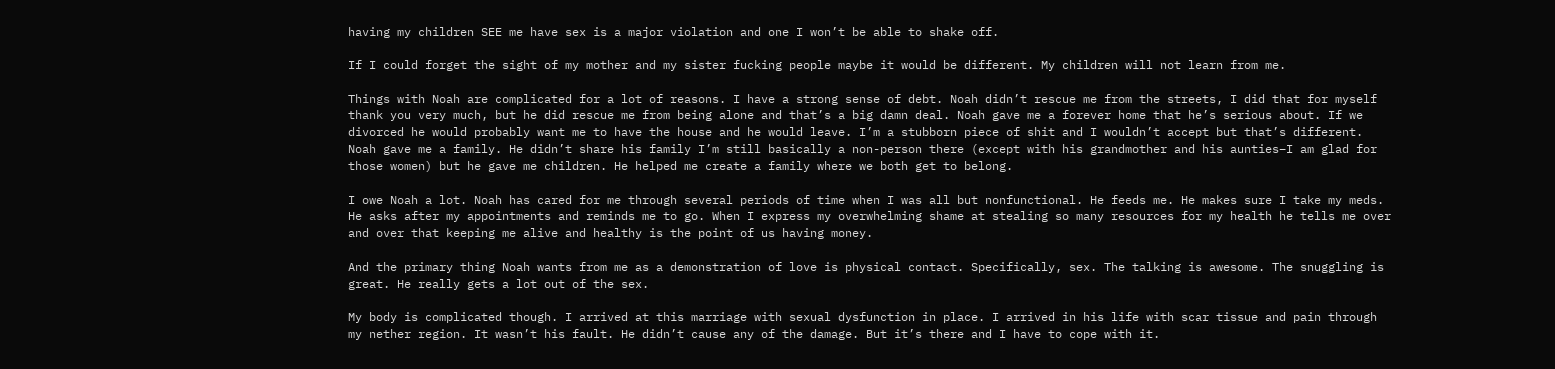having my children SEE me have sex is a major violation and one I won’t be able to shake off.

If I could forget the sight of my mother and my sister fucking people maybe it would be different. My children will not learn from me.

Things with Noah are complicated for a lot of reasons. I have a strong sense of debt. Noah didn’t rescue me from the streets, I did that for myself thank you very much, but he did rescue me from being alone and that’s a big damn deal. Noah gave me a forever home that he’s serious about. If we divorced he would probably want me to have the house and he would leave. I’m a stubborn piece of shit and I wouldn’t accept but that’s different. Noah gave me a family. He didn’t share his family I’m still basically a non-person there (except with his grandmother and his aunties–I am glad for those women) but he gave me children. He helped me create a family where we both get to belong.

I owe Noah a lot. Noah has cared for me through several periods of time when I was all but nonfunctional. He feeds me. He makes sure I take my meds. He asks after my appointments and reminds me to go. When I express my overwhelming shame at stealing so many resources for my health he tells me over and over that keeping me alive and healthy is the point of us having money.

And the primary thing Noah wants from me as a demonstration of love is physical contact. Specifically, sex. The talking is awesome. The snuggling is great. He really gets a lot out of the sex.

My body is complicated though. I arrived at this marriage with sexual dysfunction in place. I arrived in his life with scar tissue and pain through my nether region. It wasn’t his fault. He didn’t cause any of the damage. But it’s there and I have to cope with it.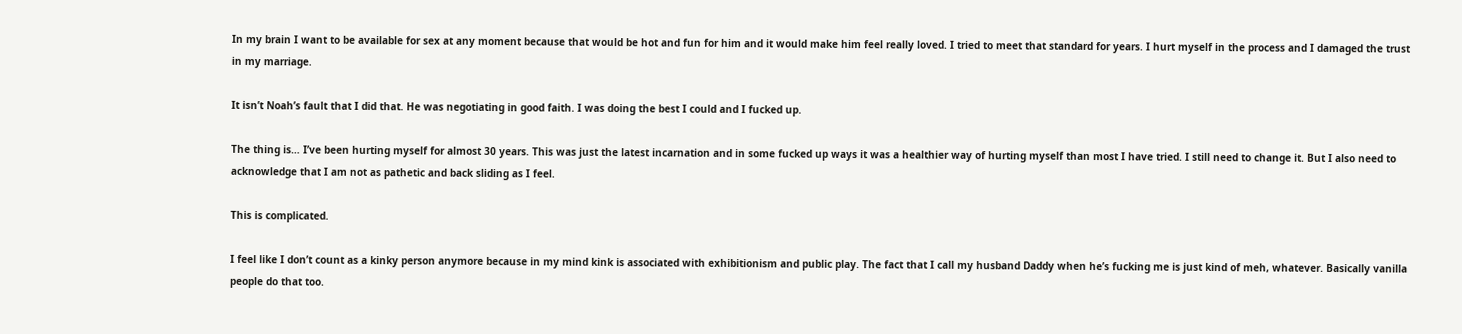In my brain I want to be available for sex at any moment because that would be hot and fun for him and it would make him feel really loved. I tried to meet that standard for years. I hurt myself in the process and I damaged the trust in my marriage.

It isn’t Noah’s fault that I did that. He was negotiating in good faith. I was doing the best I could and I fucked up.

The thing is… I’ve been hurting myself for almost 30 years. This was just the latest incarnation and in some fucked up ways it was a healthier way of hurting myself than most I have tried. I still need to change it. But I also need to acknowledge that I am not as pathetic and back sliding as I feel.

This is complicated.

I feel like I don’t count as a kinky person anymore because in my mind kink is associated with exhibitionism and public play. The fact that I call my husband Daddy when he’s fucking me is just kind of meh, whatever. Basically vanilla people do that too.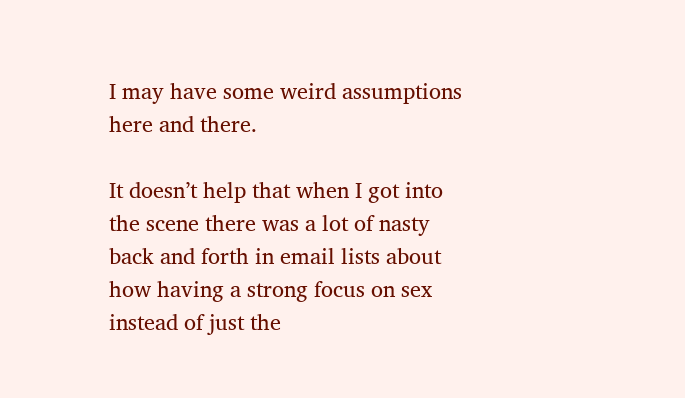I may have some weird assumptions here and there.

It doesn’t help that when I got into the scene there was a lot of nasty back and forth in email lists about how having a strong focus on sex instead of just the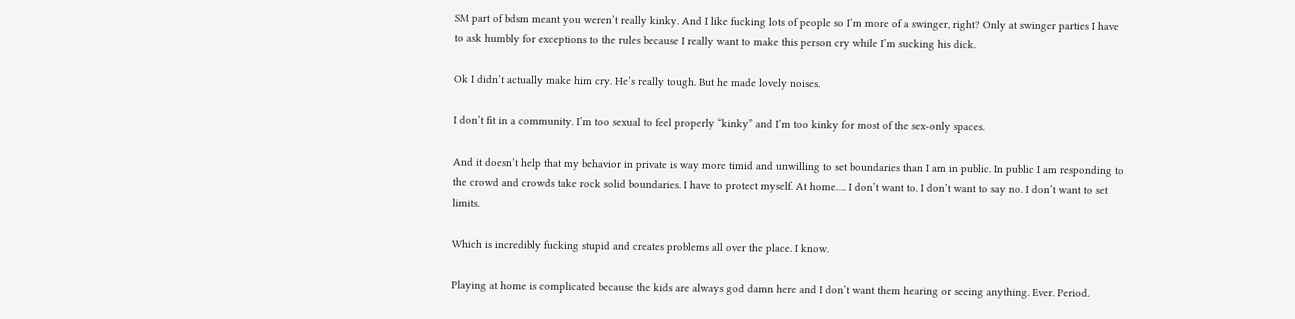SM part of bdsm meant you weren’t really kinky. And I like fucking lots of people so I’m more of a swinger, right? Only at swinger parties I have to ask humbly for exceptions to the rules because I really want to make this person cry while I’m sucking his dick.

Ok I didn’t actually make him cry. He’s really tough. But he made lovely noises.

I don’t fit in a community. I’m too sexual to feel properly “kinky” and I’m too kinky for most of the sex-only spaces.

And it doesn’t help that my behavior in private is way more timid and unwilling to set boundaries than I am in public. In public I am responding to the crowd and crowds take rock solid boundaries. I have to protect myself. At home…. I don’t want to. I don’t want to say no. I don’t want to set limits.

Which is incredibly fucking stupid and creates problems all over the place. I know.

Playing at home is complicated because the kids are always god damn here and I don’t want them hearing or seeing anything. Ever. Period.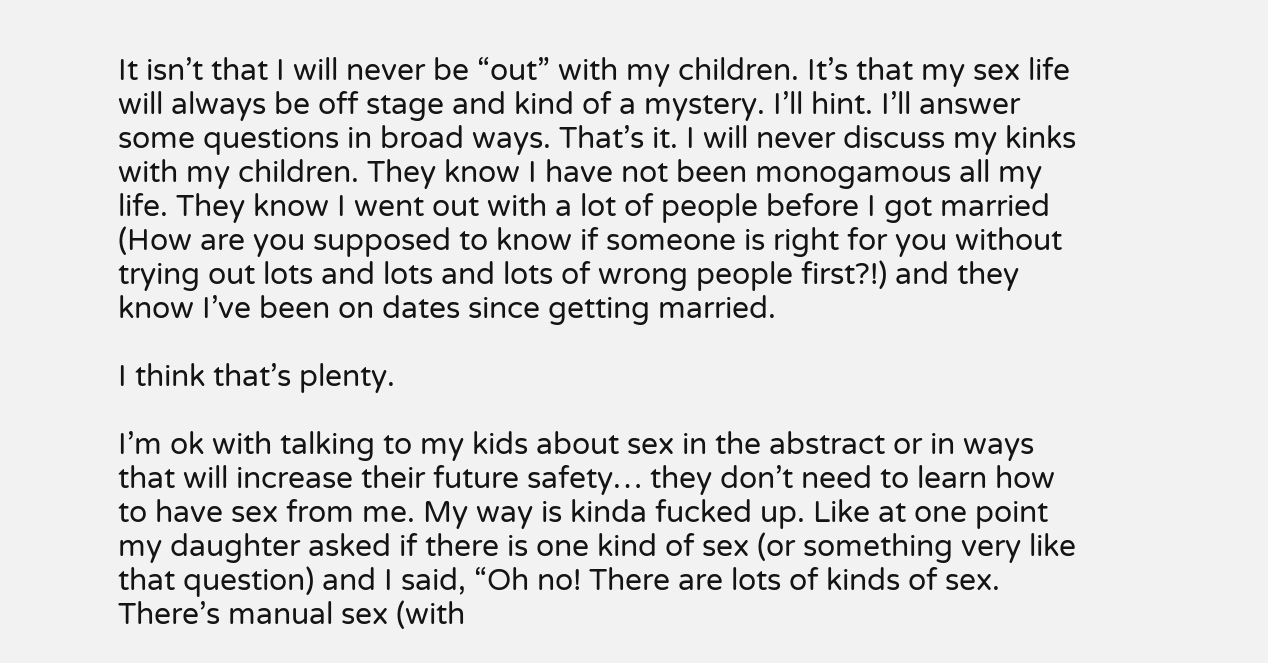It isn’t that I will never be “out” with my children. It’s that my sex life will always be off stage and kind of a mystery. I’ll hint. I’ll answer some questions in broad ways. That’s it. I will never discuss my kinks with my children. They know I have not been monogamous all my life. They know I went out with a lot of people before I got married (How are you supposed to know if someone is right for you without trying out lots and lots and lots of wrong people first?!) and they know I’ve been on dates since getting married.

I think that’s plenty.

I’m ok with talking to my kids about sex in the abstract or in ways that will increase their future safety… they don’t need to learn how to have sex from me. My way is kinda fucked up. Like at one point my daughter asked if there is one kind of sex (or something very like that question) and I said, “Oh no! There are lots of kinds of sex. There’s manual sex (with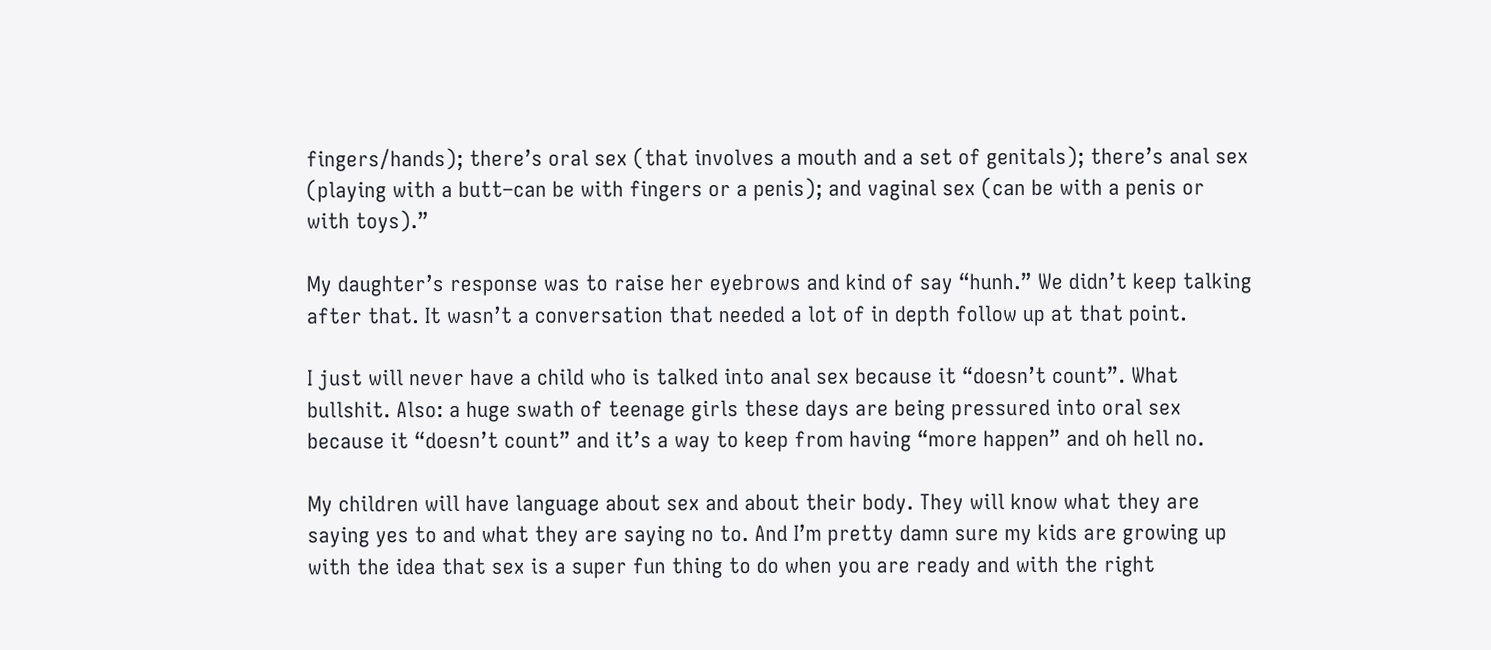fingers/hands); there’s oral sex (that involves a mouth and a set of genitals); there’s anal sex (playing with a butt–can be with fingers or a penis); and vaginal sex (can be with a penis or with toys).”

My daughter’s response was to raise her eyebrows and kind of say “hunh.” We didn’t keep talking after that. It wasn’t a conversation that needed a lot of in depth follow up at that point.

I just will never have a child who is talked into anal sex because it “doesn’t count”. What bullshit. Also: a huge swath of teenage girls these days are being pressured into oral sex because it “doesn’t count” and it’s a way to keep from having “more happen” and oh hell no.

My children will have language about sex and about their body. They will know what they are saying yes to and what they are saying no to. And I’m pretty damn sure my kids are growing up with the idea that sex is a super fun thing to do when you are ready and with the right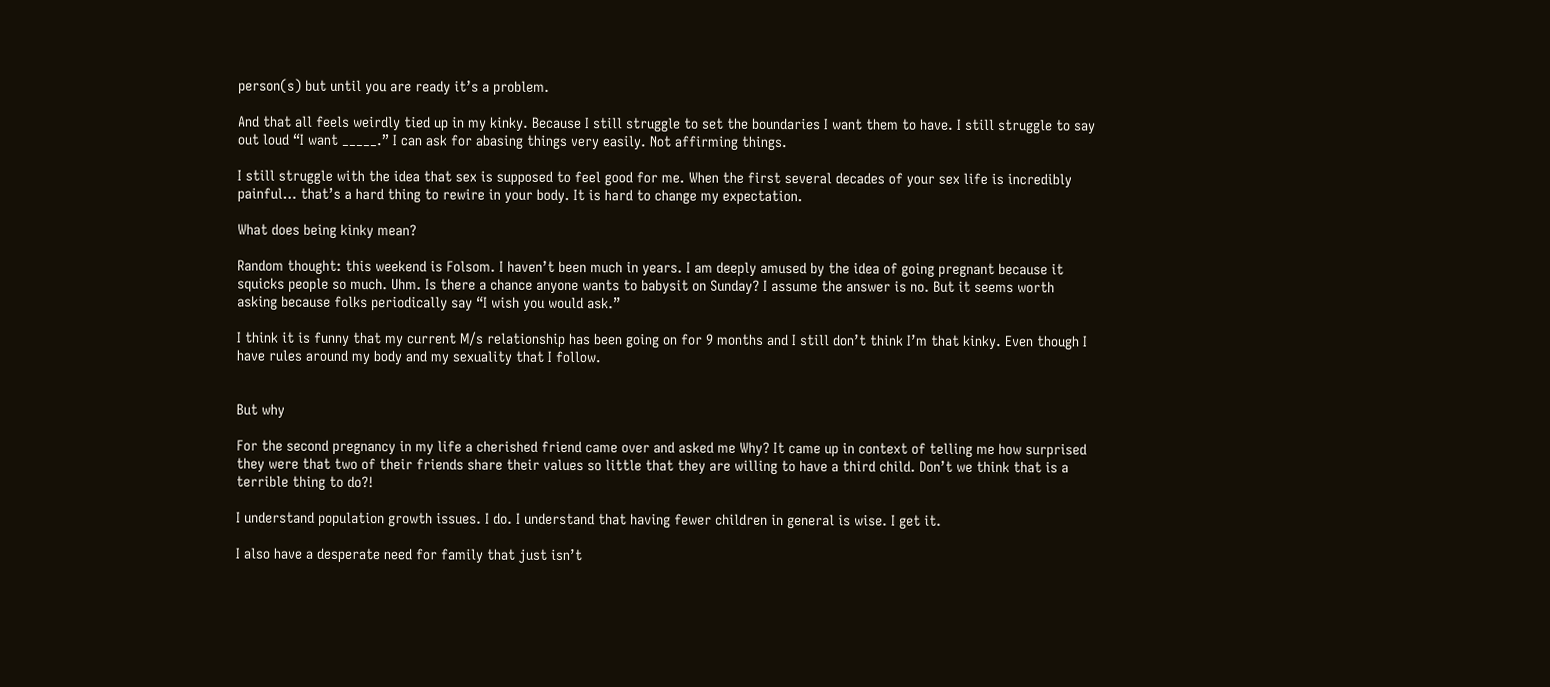person(s) but until you are ready it’s a problem.

And that all feels weirdly tied up in my kinky. Because I still struggle to set the boundaries I want them to have. I still struggle to say out loud “I want _____.” I can ask for abasing things very easily. Not affirming things.

I still struggle with the idea that sex is supposed to feel good for me. When the first several decades of your sex life is incredibly painful… that’s a hard thing to rewire in your body. It is hard to change my expectation.

What does being kinky mean?

Random thought: this weekend is Folsom. I haven’t been much in years. I am deeply amused by the idea of going pregnant because it squicks people so much. Uhm. Is there a chance anyone wants to babysit on Sunday? I assume the answer is no. But it seems worth asking because folks periodically say “I wish you would ask.”

I think it is funny that my current M/s relationship has been going on for 9 months and I still don’t think I’m that kinky. Even though I have rules around my body and my sexuality that I follow.


But why

For the second pregnancy in my life a cherished friend came over and asked me Why? It came up in context of telling me how surprised they were that two of their friends share their values so little that they are willing to have a third child. Don’t we think that is a terrible thing to do?!

I understand population growth issues. I do. I understand that having fewer children in general is wise. I get it.

I also have a desperate need for family that just isn’t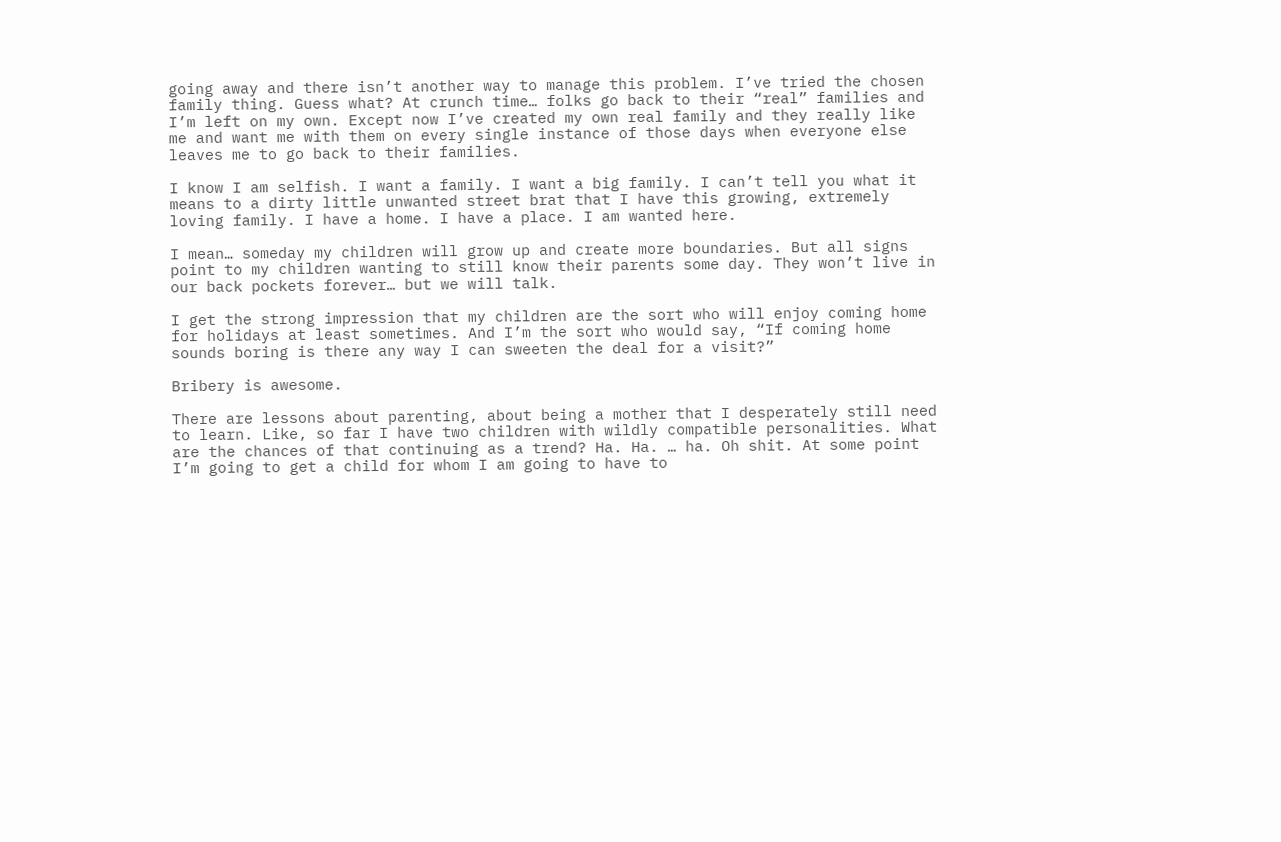going away and there isn’t another way to manage this problem. I’ve tried the chosen family thing. Guess what? At crunch time… folks go back to their “real” families and I’m left on my own. Except now I’ve created my own real family and they really like me and want me with them on every single instance of those days when everyone else leaves me to go back to their families.

I know I am selfish. I want a family. I want a big family. I can’t tell you what it means to a dirty little unwanted street brat that I have this growing, extremely loving family. I have a home. I have a place. I am wanted here.

I mean… someday my children will grow up and create more boundaries. But all signs point to my children wanting to still know their parents some day. They won’t live in our back pockets forever… but we will talk.

I get the strong impression that my children are the sort who will enjoy coming home for holidays at least sometimes. And I’m the sort who would say, “If coming home sounds boring is there any way I can sweeten the deal for a visit?”

Bribery is awesome.

There are lessons about parenting, about being a mother that I desperately still need to learn. Like, so far I have two children with wildly compatible personalities. What are the chances of that continuing as a trend? Ha. Ha. … ha. Oh shit. At some point I’m going to get a child for whom I am going to have to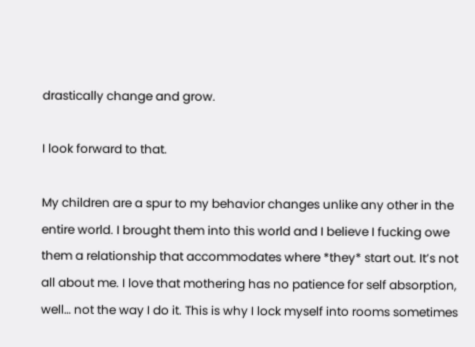drastically change and grow.

I look forward to that.

My children are a spur to my behavior changes unlike any other in the entire world. I brought them into this world and I believe I fucking owe them a relationship that accommodates where *they* start out. It’s not all about me. I love that mothering has no patience for self absorption, well… not the way I do it. This is why I lock myself into rooms sometimes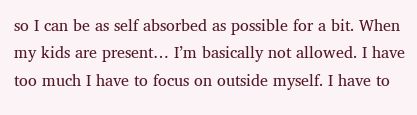so I can be as self absorbed as possible for a bit. When my kids are present… I’m basically not allowed. I have too much I have to focus on outside myself. I have to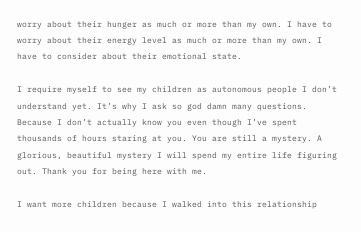worry about their hunger as much or more than my own. I have to worry about their energy level as much or more than my own. I have to consider about their emotional state.

I require myself to see my children as autonomous people I don’t understand yet. It’s why I ask so god damn many questions. Because I don’t actually know you even though I’ve spent thousands of hours staring at you. You are still a mystery. A glorious, beautiful mystery I will spend my entire life figuring out. Thank you for being here with me.

I want more children because I walked into this relationship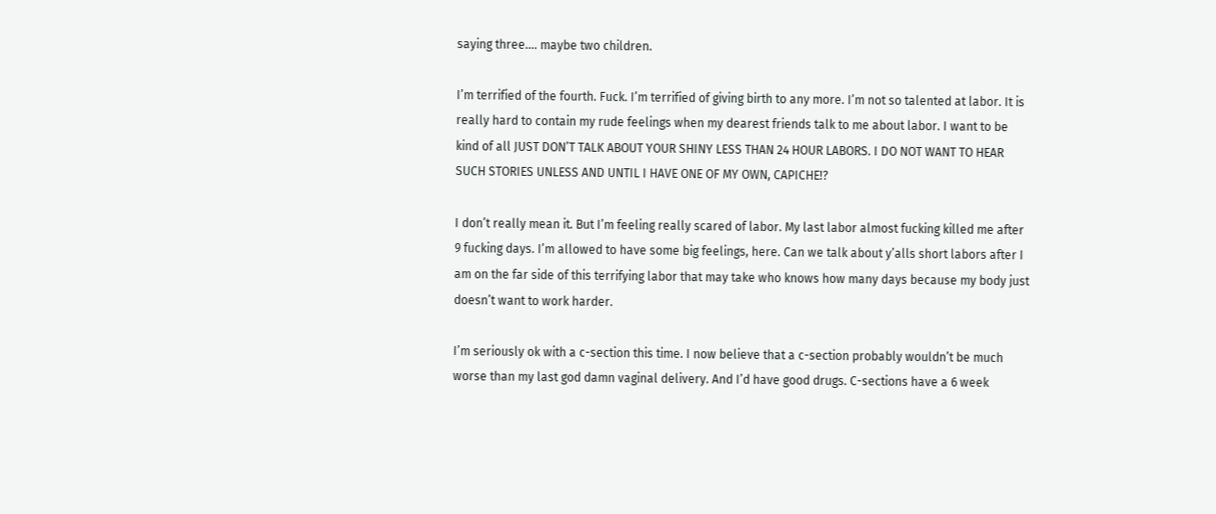saying three…. maybe two children.

I’m terrified of the fourth. Fuck. I’m terrified of giving birth to any more. I’m not so talented at labor. It is really hard to contain my rude feelings when my dearest friends talk to me about labor. I want to be kind of all JUST DON’T TALK ABOUT YOUR SHINY LESS THAN 24 HOUR LABORS. I DO NOT WANT TO HEAR SUCH STORIES UNLESS AND UNTIL I HAVE ONE OF MY OWN, CAPICHE!?

I don’t really mean it. But I’m feeling really scared of labor. My last labor almost fucking killed me after 9 fucking days. I’m allowed to have some big feelings, here. Can we talk about y’alls short labors after I am on the far side of this terrifying labor that may take who knows how many days because my body just doesn’t want to work harder.

I’m seriously ok with a c-section this time. I now believe that a c-section probably wouldn’t be much worse than my last god damn vaginal delivery. And I’d have good drugs. C-sections have a 6 week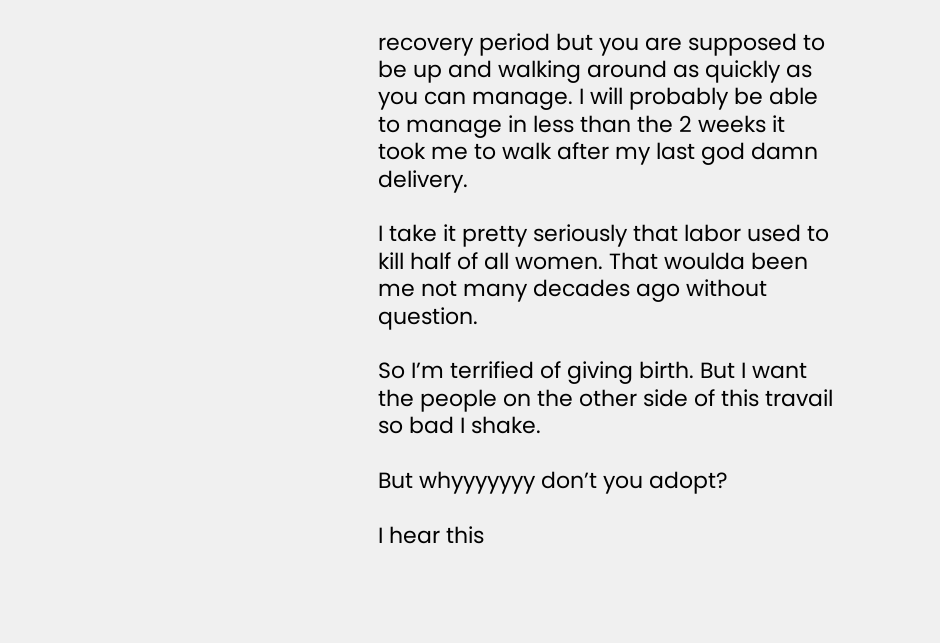recovery period but you are supposed to be up and walking around as quickly as you can manage. I will probably be able to manage in less than the 2 weeks it took me to walk after my last god damn delivery.

I take it pretty seriously that labor used to kill half of all women. That woulda been me not many decades ago without question.

So I’m terrified of giving birth. But I want the people on the other side of this travail so bad I shake.

But whyyyyyyy don’t you adopt?

I hear this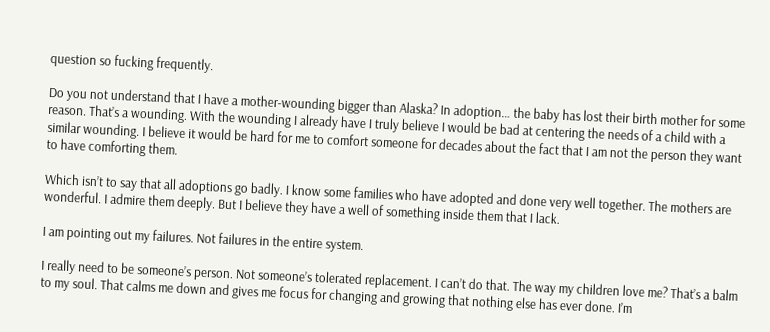question so fucking frequently.

Do you not understand that I have a mother-wounding bigger than Alaska? In adoption… the baby has lost their birth mother for some reason. That’s a wounding. With the wounding I already have I truly believe I would be bad at centering the needs of a child with a similar wounding. I believe it would be hard for me to comfort someone for decades about the fact that I am not the person they want to have comforting them.

Which isn’t to say that all adoptions go badly. I know some families who have adopted and done very well together. The mothers are wonderful. I admire them deeply. But I believe they have a well of something inside them that I lack.

I am pointing out my failures. Not failures in the entire system.

I really need to be someone’s person. Not someone’s tolerated replacement. I can’t do that. The way my children love me? That’s a balm to my soul. That calms me down and gives me focus for changing and growing that nothing else has ever done. I’m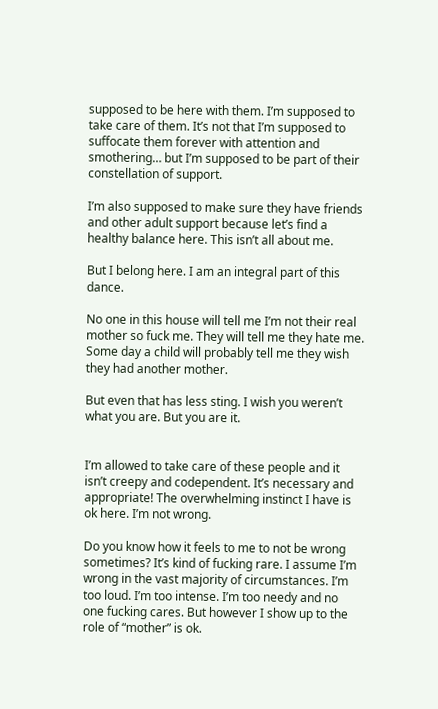supposed to be here with them. I’m supposed to take care of them. It’s not that I’m supposed to suffocate them forever with attention and smothering… but I’m supposed to be part of their constellation of support.

I’m also supposed to make sure they have friends and other adult support because let’s find a healthy balance here. This isn’t all about me.

But I belong here. I am an integral part of this dance.

No one in this house will tell me I’m not their real mother so fuck me. They will tell me they hate me. Some day a child will probably tell me they wish they had another mother.

But even that has less sting. I wish you weren’t what you are. But you are it.


I’m allowed to take care of these people and it isn’t creepy and codependent. It’s necessary and appropriate! The overwhelming instinct I have is ok here. I’m not wrong.

Do you know how it feels to me to not be wrong sometimes? It’s kind of fucking rare. I assume I’m wrong in the vast majority of circumstances. I’m too loud. I’m too intense. I’m too needy and no one fucking cares. But however I show up to the role of “mother” is ok.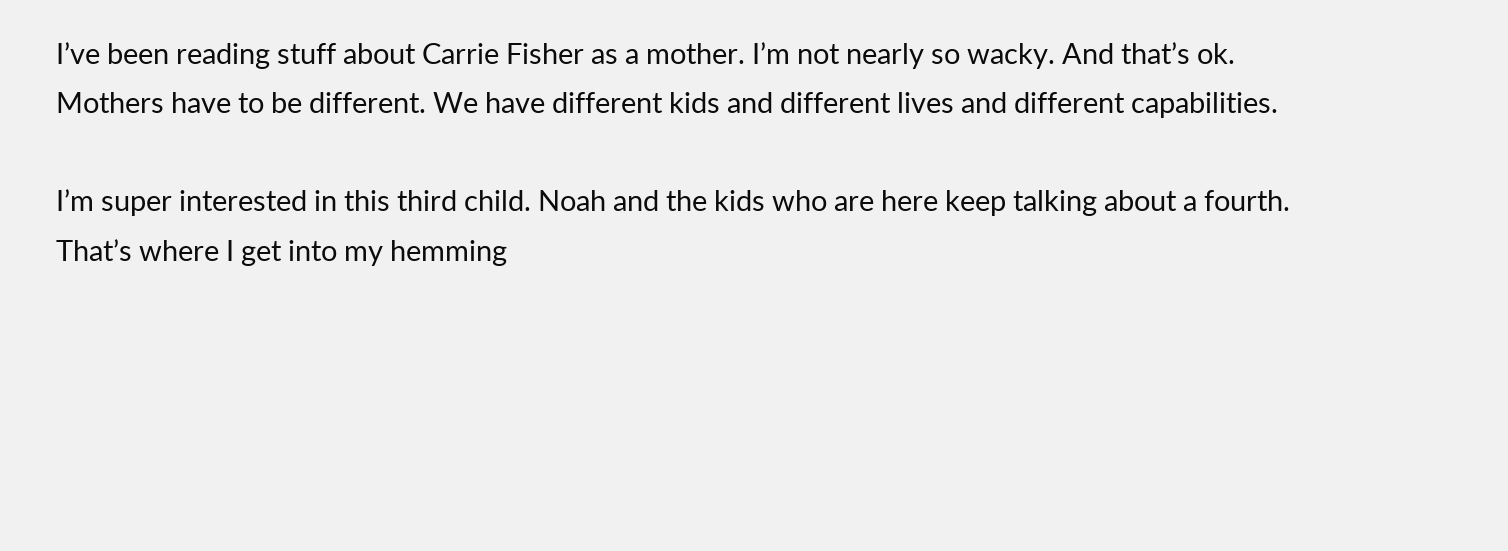I’ve been reading stuff about Carrie Fisher as a mother. I’m not nearly so wacky. And that’s ok. Mothers have to be different. We have different kids and different lives and different capabilities.

I’m super interested in this third child. Noah and the kids who are here keep talking about a fourth. That’s where I get into my hemming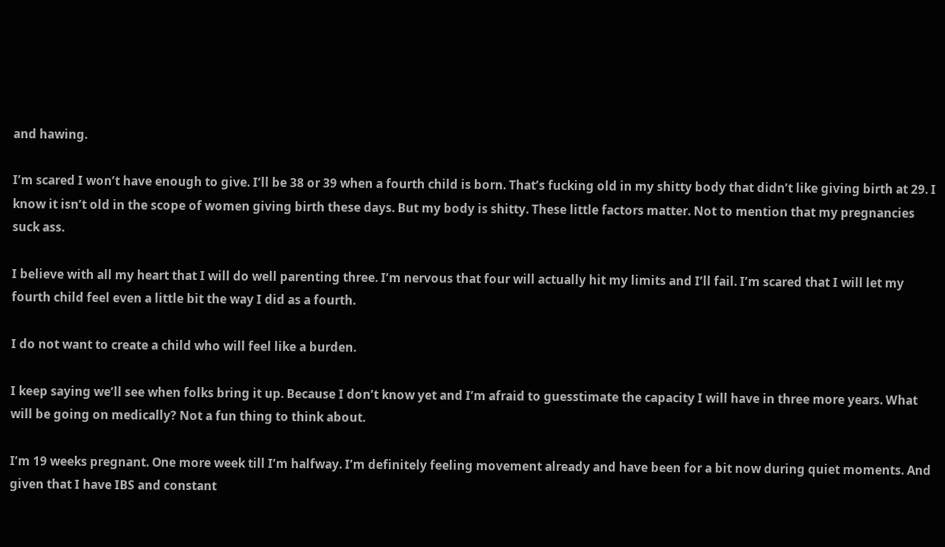and hawing.

I’m scared I won’t have enough to give. I’ll be 38 or 39 when a fourth child is born. That’s fucking old in my shitty body that didn’t like giving birth at 29. I know it isn’t old in the scope of women giving birth these days. But my body is shitty. These little factors matter. Not to mention that my pregnancies suck ass.

I believe with all my heart that I will do well parenting three. I’m nervous that four will actually hit my limits and I’ll fail. I’m scared that I will let my fourth child feel even a little bit the way I did as a fourth.

I do not want to create a child who will feel like a burden.

I keep saying we’ll see when folks bring it up. Because I don’t know yet and I’m afraid to guesstimate the capacity I will have in three more years. What will be going on medically? Not a fun thing to think about.

I’m 19 weeks pregnant. One more week till I’m halfway. I’m definitely feeling movement already and have been for a bit now during quiet moments. And given that I have IBS and constant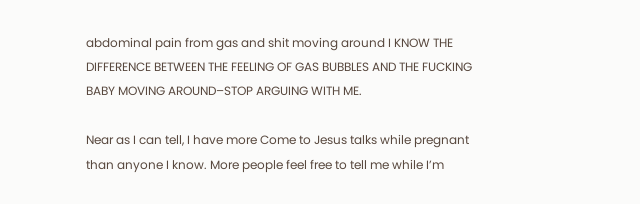abdominal pain from gas and shit moving around I KNOW THE DIFFERENCE BETWEEN THE FEELING OF GAS BUBBLES AND THE FUCKING BABY MOVING AROUND–STOP ARGUING WITH ME.

Near as I can tell, I have more Come to Jesus talks while pregnant than anyone I know. More people feel free to tell me while I’m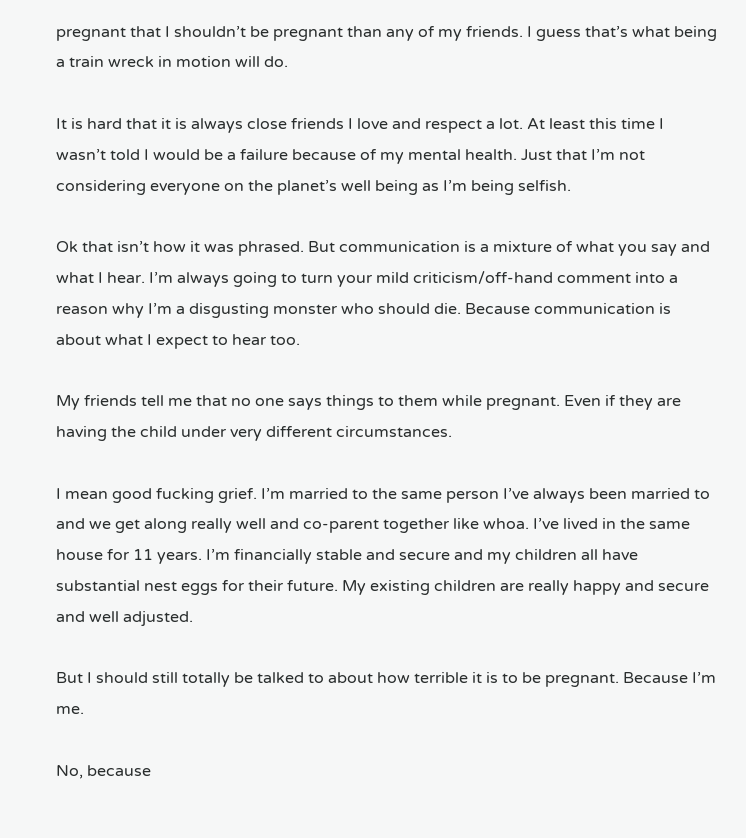pregnant that I shouldn’t be pregnant than any of my friends. I guess that’s what being a train wreck in motion will do.

It is hard that it is always close friends I love and respect a lot. At least this time I wasn’t told I would be a failure because of my mental health. Just that I’m not considering everyone on the planet’s well being as I’m being selfish.

Ok that isn’t how it was phrased. But communication is a mixture of what you say and what I hear. I’m always going to turn your mild criticism/off-hand comment into a reason why I’m a disgusting monster who should die. Because communication is about what I expect to hear too.

My friends tell me that no one says things to them while pregnant. Even if they are having the child under very different circumstances.

I mean good fucking grief. I’m married to the same person I’ve always been married to and we get along really well and co-parent together like whoa. I’ve lived in the same house for 11 years. I’m financially stable and secure and my children all have substantial nest eggs for their future. My existing children are really happy and secure and well adjusted.

But I should still totally be talked to about how terrible it is to be pregnant. Because I’m me.

No, because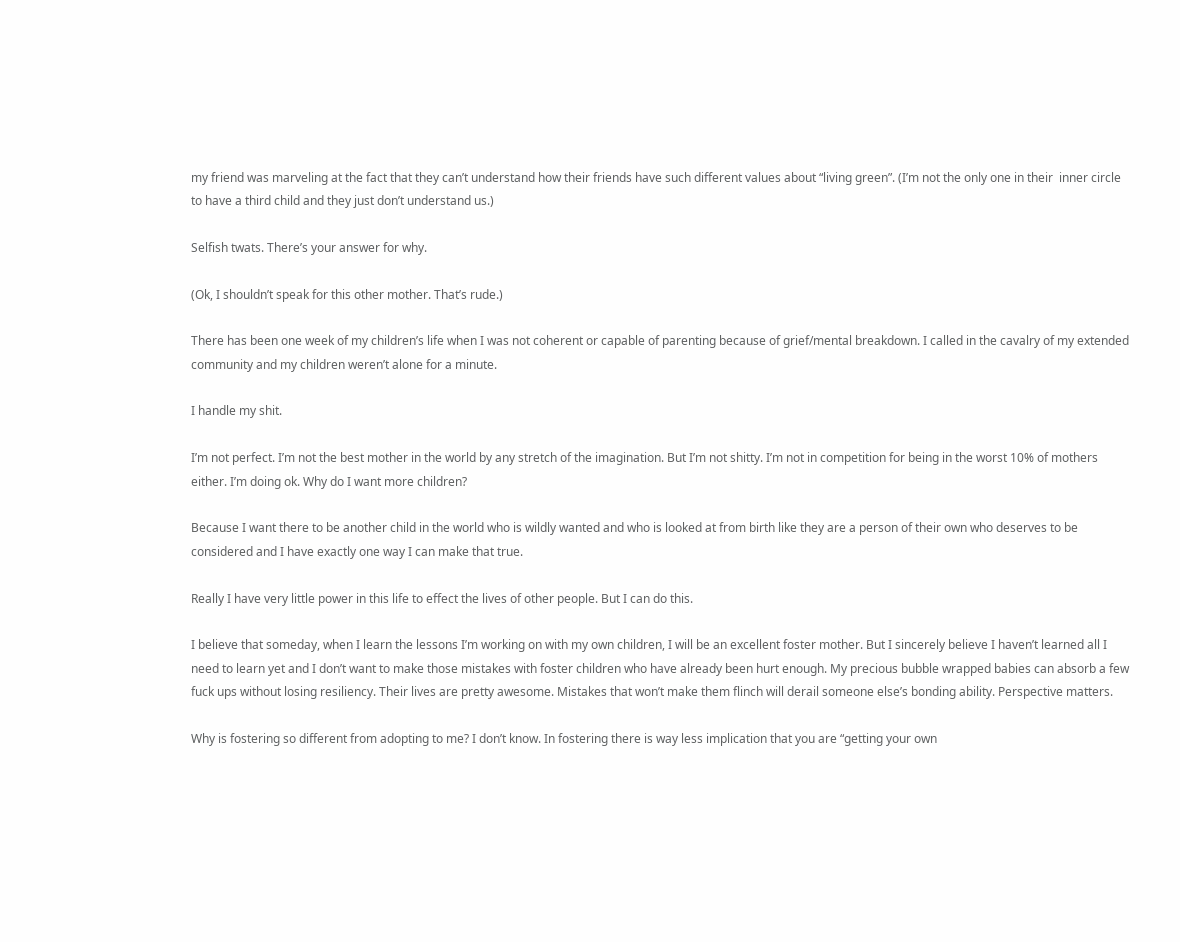my friend was marveling at the fact that they can’t understand how their friends have such different values about “living green”. (I’m not the only one in their  inner circle to have a third child and they just don’t understand us.)

Selfish twats. There’s your answer for why.

(Ok, I shouldn’t speak for this other mother. That’s rude.)

There has been one week of my children’s life when I was not coherent or capable of parenting because of grief/mental breakdown. I called in the cavalry of my extended community and my children weren’t alone for a minute.

I handle my shit.

I’m not perfect. I’m not the best mother in the world by any stretch of the imagination. But I’m not shitty. I’m not in competition for being in the worst 10% of mothers either. I’m doing ok. Why do I want more children?

Because I want there to be another child in the world who is wildly wanted and who is looked at from birth like they are a person of their own who deserves to be considered and I have exactly one way I can make that true.

Really I have very little power in this life to effect the lives of other people. But I can do this.

I believe that someday, when I learn the lessons I’m working on with my own children, I will be an excellent foster mother. But I sincerely believe I haven’t learned all I need to learn yet and I don’t want to make those mistakes with foster children who have already been hurt enough. My precious bubble wrapped babies can absorb a few fuck ups without losing resiliency. Their lives are pretty awesome. Mistakes that won’t make them flinch will derail someone else’s bonding ability. Perspective matters.

Why is fostering so different from adopting to me? I don’t know. In fostering there is way less implication that you are “getting your own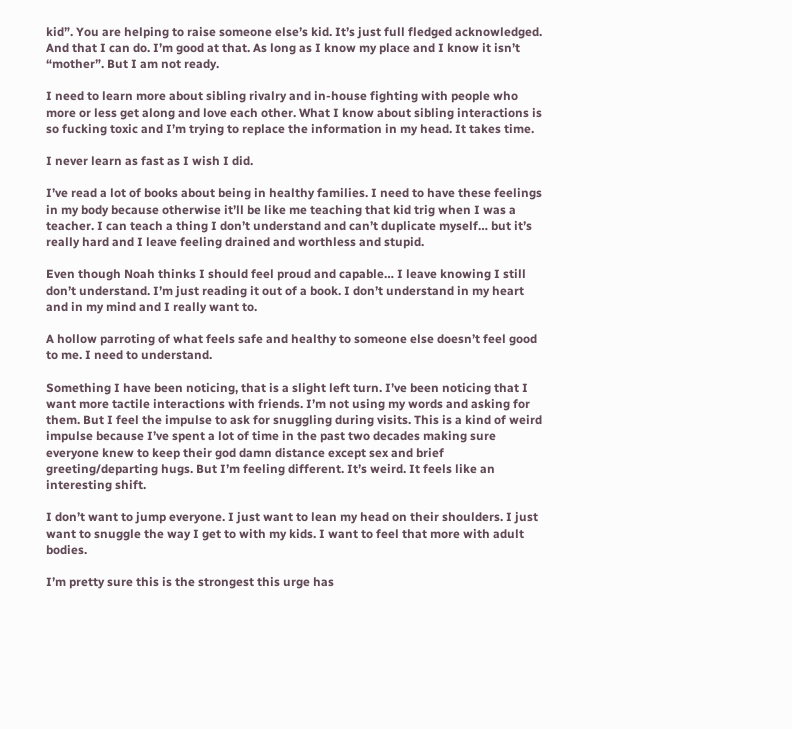kid”. You are helping to raise someone else’s kid. It’s just full fledged acknowledged. And that I can do. I’m good at that. As long as I know my place and I know it isn’t “mother”. But I am not ready.

I need to learn more about sibling rivalry and in-house fighting with people who more or less get along and love each other. What I know about sibling interactions is so fucking toxic and I’m trying to replace the information in my head. It takes time.

I never learn as fast as I wish I did.

I’ve read a lot of books about being in healthy families. I need to have these feelings in my body because otherwise it’ll be like me teaching that kid trig when I was a teacher. I can teach a thing I don’t understand and can’t duplicate myself… but it’s really hard and I leave feeling drained and worthless and stupid.

Even though Noah thinks I should feel proud and capable… I leave knowing I still don’t understand. I’m just reading it out of a book. I don’t understand in my heart and in my mind and I really want to.

A hollow parroting of what feels safe and healthy to someone else doesn’t feel good to me. I need to understand.

Something I have been noticing, that is a slight left turn. I’ve been noticing that I want more tactile interactions with friends. I’m not using my words and asking for them. But I feel the impulse to ask for snuggling during visits. This is a kind of weird impulse because I’ve spent a lot of time in the past two decades making sure everyone knew to keep their god damn distance except sex and brief greeting/departing hugs. But I’m feeling different. It’s weird. It feels like an interesting shift.

I don’t want to jump everyone. I just want to lean my head on their shoulders. I just want to snuggle the way I get to with my kids. I want to feel that more with adult bodies.

I’m pretty sure this is the strongest this urge has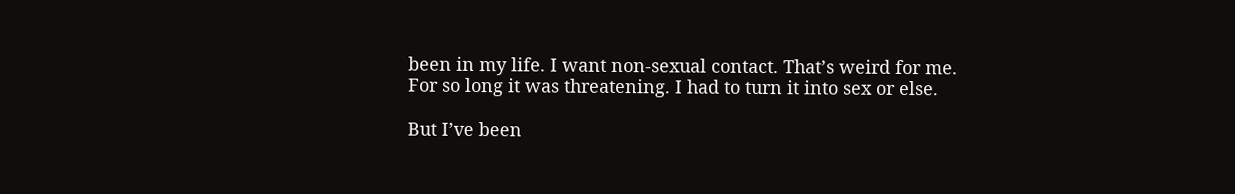been in my life. I want non-sexual contact. That’s weird for me. For so long it was threatening. I had to turn it into sex or else.

But I’ve been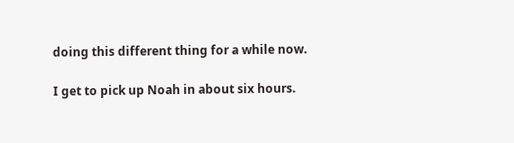doing this different thing for a while now.

I get to pick up Noah in about six hours.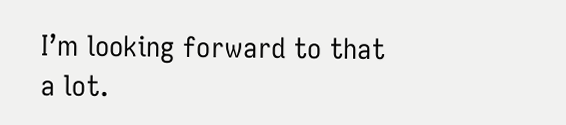I’m looking forward to that a lot.